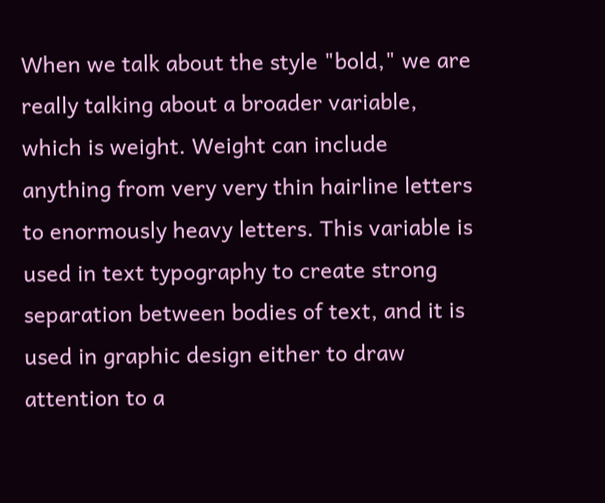When we talk about the style "bold," we are really talking about a broader variable, which is weight. Weight can include anything from very very thin hairline letters to enormously heavy letters. This variable is used in text typography to create strong separation between bodies of text, and it is used in graphic design either to draw attention to a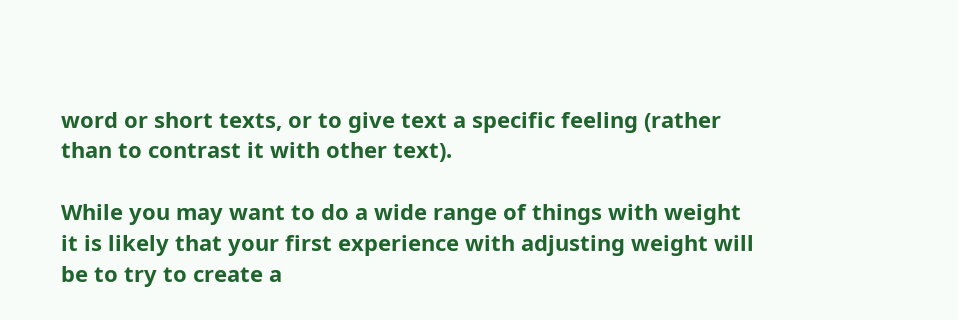word or short texts, or to give text a specific feeling (rather than to contrast it with other text).

While you may want to do a wide range of things with weight it is likely that your first experience with adjusting weight will be to try to create a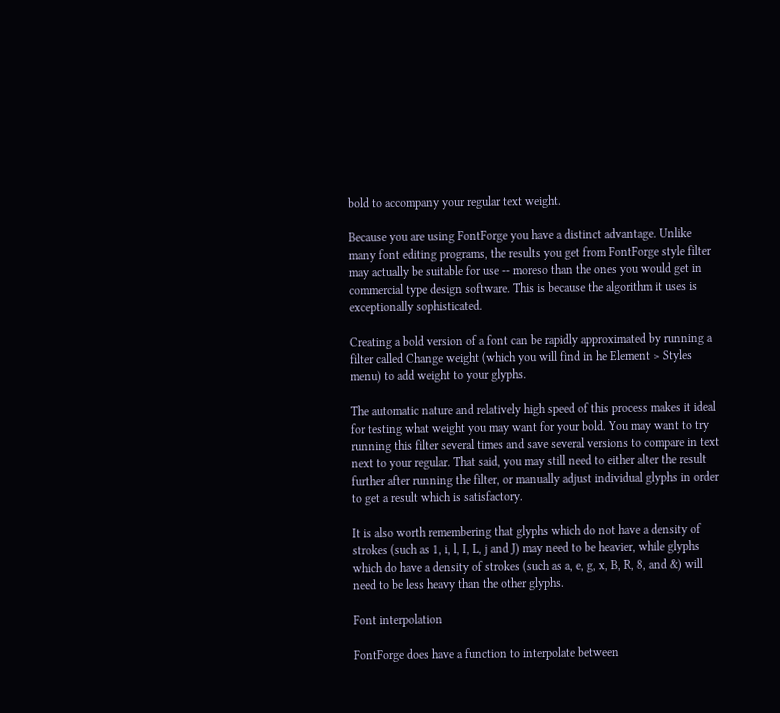bold to accompany your regular text weight.

Because you are using FontForge you have a distinct advantage. Unlike many font editing programs, the results you get from FontForge style filter may actually be suitable for use -- moreso than the ones you would get in commercial type design software. This is because the algorithm it uses is exceptionally sophisticated.

Creating a bold version of a font can be rapidly approximated by running a filter called Change weight (which you will find in he Element > Styles menu) to add weight to your glyphs.

The automatic nature and relatively high speed of this process makes it ideal for testing what weight you may want for your bold. You may want to try running this filter several times and save several versions to compare in text next to your regular. That said, you may still need to either alter the result further after running the filter, or manually adjust individual glyphs in order to get a result which is satisfactory.

It is also worth remembering that glyphs which do not have a density of strokes (such as 1, i, l, I, L, j and J) may need to be heavier, while glyphs which do have a density of strokes (such as a, e, g, x, B, R, 8, and &) will need to be less heavy than the other glyphs.

Font interpolation

FontForge does have a function to interpolate between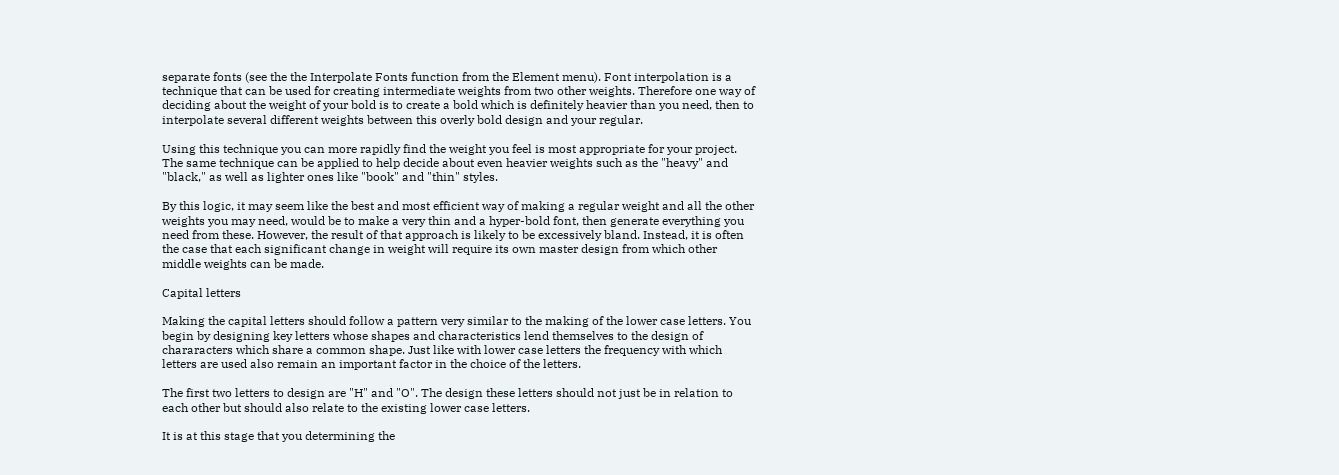separate fonts (see the the Interpolate Fonts function from the Element menu). Font interpolation is a technique that can be used for creating intermediate weights from two other weights. Therefore one way of deciding about the weight of your bold is to create a bold which is definitely heavier than you need, then to interpolate several different weights between this overly bold design and your regular.

Using this technique you can more rapidly find the weight you feel is most appropriate for your project. The same technique can be applied to help decide about even heavier weights such as the "heavy" and "black," as well as lighter ones like "book" and "thin" styles.

By this logic, it may seem like the best and most efficient way of making a regular weight and all the other weights you may need, would be to make a very thin and a hyper-bold font, then generate everything you need from these. However, the result of that approach is likely to be excessively bland. Instead, it is often the case that each significant change in weight will require its own master design from which other middle weights can be made.

Capital letters

Making the capital letters should follow a pattern very similar to the making of the lower case letters. You begin by designing key letters whose shapes and characteristics lend themselves to the design of chararacters which share a common shape. Just like with lower case letters the frequency with which letters are used also remain an important factor in the choice of the letters.

The first two letters to design are "H" and "O". The design these letters should not just be in relation to each other but should also relate to the existing lower case letters.

It is at this stage that you determining the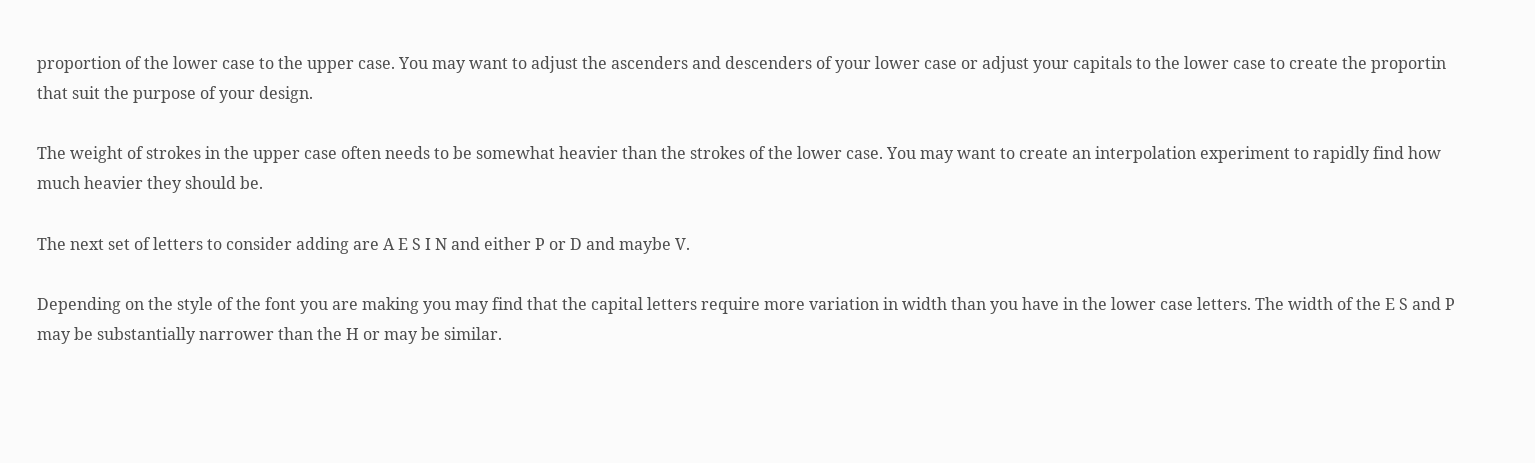proportion of the lower case to the upper case. You may want to adjust the ascenders and descenders of your lower case or adjust your capitals to the lower case to create the proportin that suit the purpose of your design.

The weight of strokes in the upper case often needs to be somewhat heavier than the strokes of the lower case. You may want to create an interpolation experiment to rapidly find how much heavier they should be.

The next set of letters to consider adding are A E S I N and either P or D and maybe V.

Depending on the style of the font you are making you may find that the capital letters require more variation in width than you have in the lower case letters. The width of the E S and P may be substantially narrower than the H or may be similar.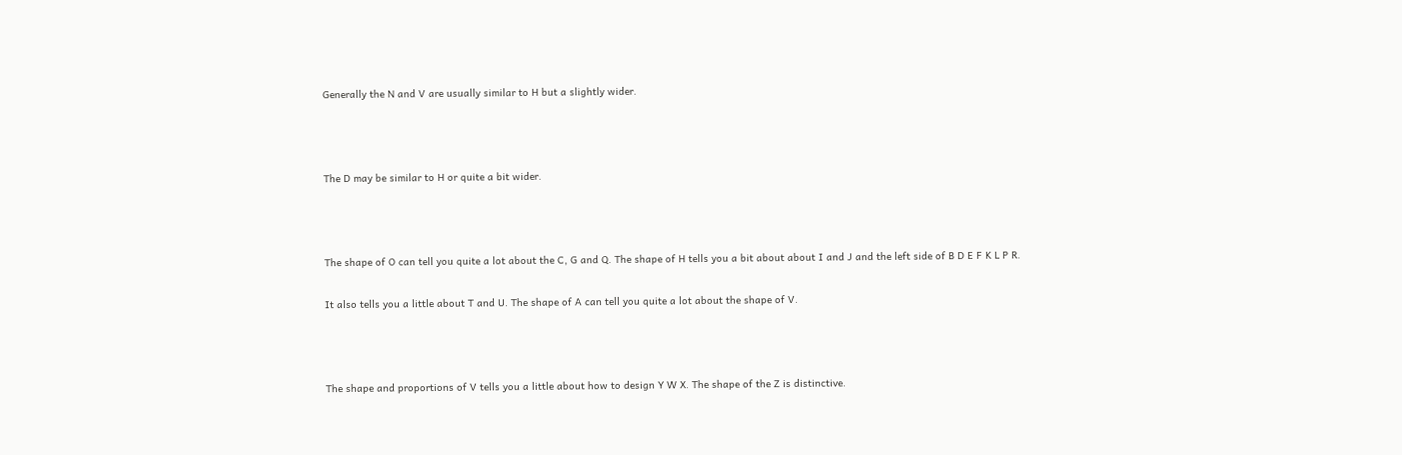Generally the N and V are usually similar to H but a slightly wider.



The D may be similar to H or quite a bit wider.



The shape of O can tell you quite a lot about the C, G and Q. The shape of H tells you a bit about about I and J and the left side of B D E F K L P R.

It also tells you a little about T and U. The shape of A can tell you quite a lot about the shape of V.



The shape and proportions of V tells you a little about how to design Y W X. The shape of the Z is distinctive.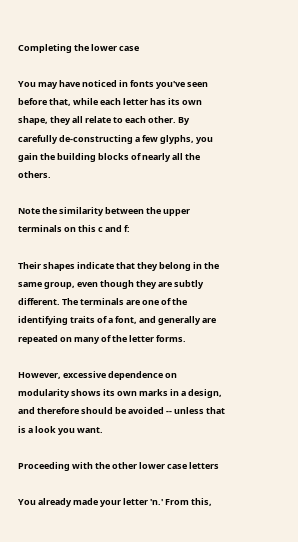Completing the lower case

You may have noticed in fonts you've seen before that, while each letter has its own shape, they all relate to each other. By carefully de-constructing a few glyphs, you gain the building blocks of nearly all the others.

Note the similarity between the upper terminals on this c and f:

Their shapes indicate that they belong in the same group, even though they are subtly different. The terminals are one of the identifying traits of a font, and generally are repeated on many of the letter forms.

However, excessive dependence on modularity shows its own marks in a design, and therefore should be avoided -- unless that is a look you want.

Proceeding with the other lower case letters

You already made your letter 'n.' From this,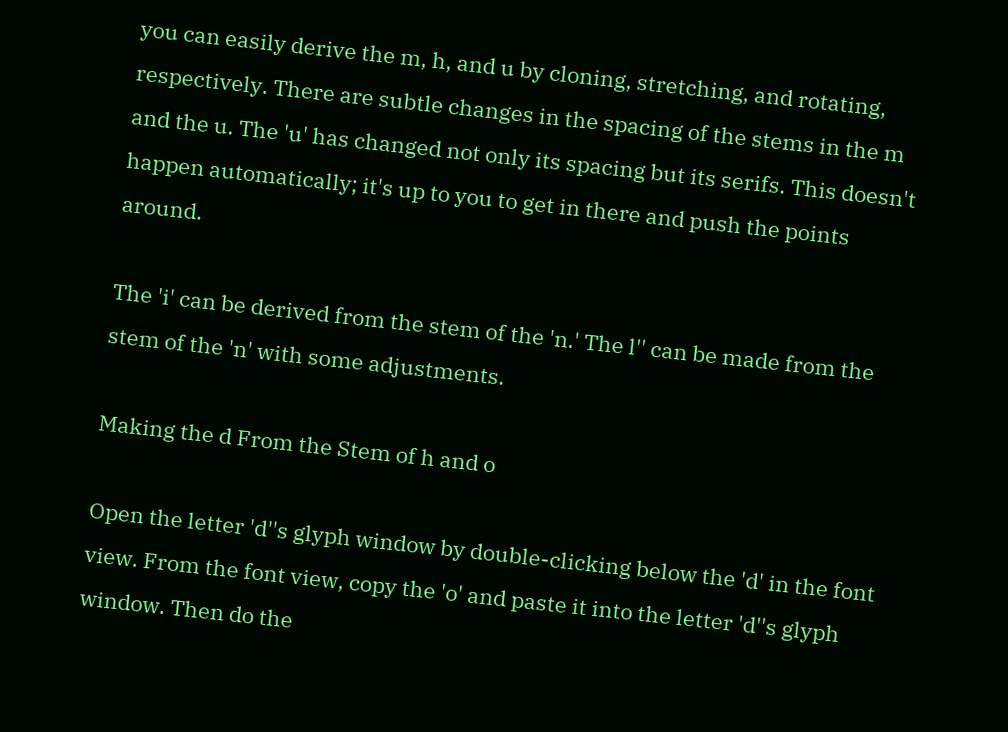you can easily derive the m, h, and u by cloning, stretching, and rotating, respectively. There are subtle changes in the spacing of the stems in the m and the u. The 'u' has changed not only its spacing but its serifs. This doesn't happen automatically; it's up to you to get in there and push the points around.

The 'i' can be derived from the stem of the 'n.' The l'' can be made from the stem of the 'n' with some adjustments.

Making the d From the Stem of h and o

Open the letter 'd''s glyph window by double-clicking below the 'd' in the font view. From the font view, copy the 'o' and paste it into the letter 'd''s glyph window. Then do the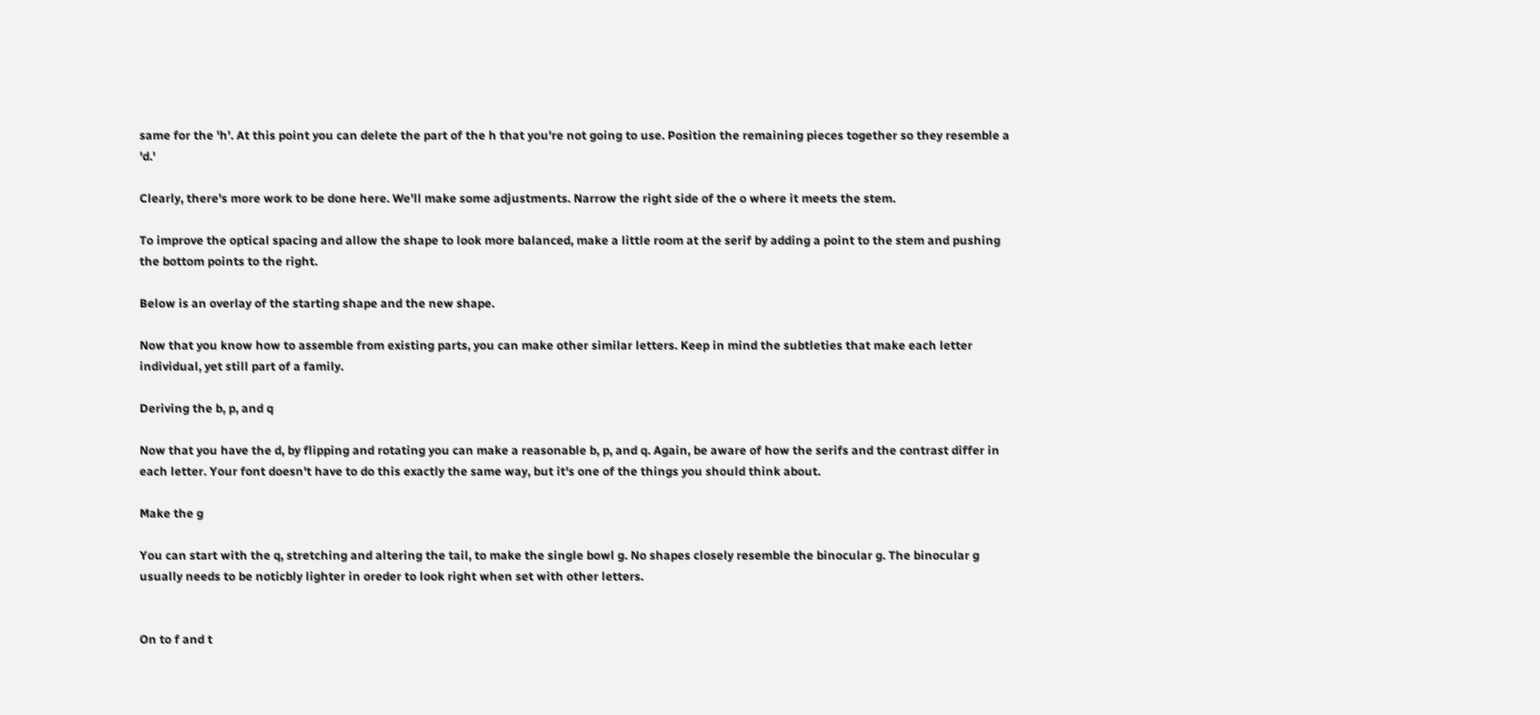same for the 'h'. At this point you can delete the part of the h that you're not going to use. Position the remaining pieces together so they resemble a 'd.'

Clearly, there's more work to be done here. We'll make some adjustments. Narrow the right side of the o where it meets the stem.

To improve the optical spacing and allow the shape to look more balanced, make a little room at the serif by adding a point to the stem and pushing the bottom points to the right.

Below is an overlay of the starting shape and the new shape.

Now that you know how to assemble from existing parts, you can make other similar letters. Keep in mind the subtleties that make each letter individual, yet still part of a family.

Deriving the b, p, and q

Now that you have the d, by flipping and rotating you can make a reasonable b, p, and q. Again, be aware of how the serifs and the contrast differ in each letter. Your font doesn't have to do this exactly the same way, but it's one of the things you should think about.

Make the g

You can start with the q, stretching and altering the tail, to make the single bowl g. No shapes closely resemble the binocular g. The binocular g usually needs to be noticbly lighter in oreder to look right when set with other letters.


On to f and t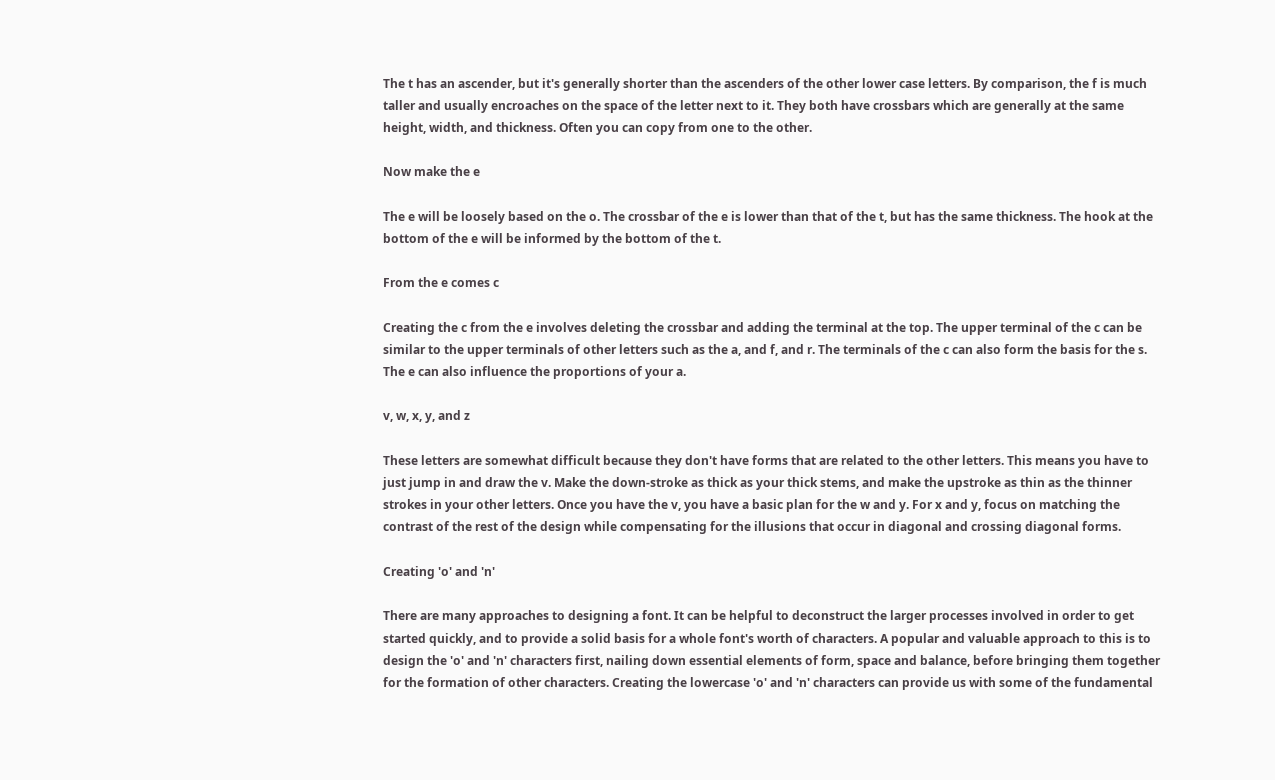The t has an ascender, but it's generally shorter than the ascenders of the other lower case letters. By comparison, the f is much taller and usually encroaches on the space of the letter next to it. They both have crossbars which are generally at the same height, width, and thickness. Often you can copy from one to the other.

Now make the e

The e will be loosely based on the o. The crossbar of the e is lower than that of the t, but has the same thickness. The hook at the bottom of the e will be informed by the bottom of the t.

From the e comes c

Creating the c from the e involves deleting the crossbar and adding the terminal at the top. The upper terminal of the c can be similar to the upper terminals of other letters such as the a, and f, and r. The terminals of the c can also form the basis for the s. The e can also influence the proportions of your a.

v, w, x, y, and z

These letters are somewhat difficult because they don't have forms that are related to the other letters. This means you have to just jump in and draw the v. Make the down-stroke as thick as your thick stems, and make the upstroke as thin as the thinner strokes in your other letters. Once you have the v, you have a basic plan for the w and y. For x and y, focus on matching the contrast of the rest of the design while compensating for the illusions that occur in diagonal and crossing diagonal forms.

Creating 'o' and 'n'

There are many approaches to designing a font. It can be helpful to deconstruct the larger processes involved in order to get started quickly, and to provide a solid basis for a whole font's worth of characters. A popular and valuable approach to this is to design the 'o' and 'n' characters first, nailing down essential elements of form, space and balance, before bringing them together for the formation of other characters. Creating the lowercase 'o' and 'n' characters can provide us with some of the fundamental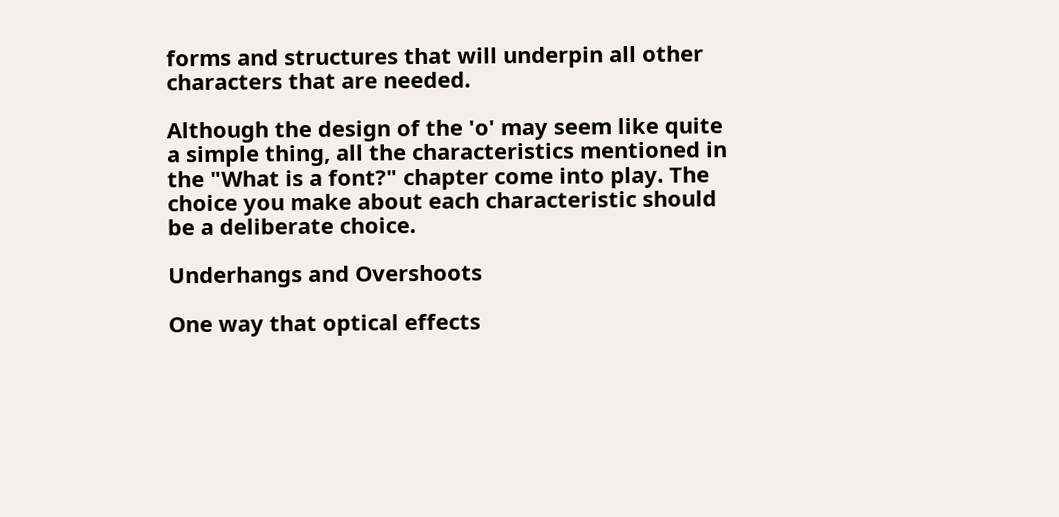forms and structures that will underpin all other characters that are needed.

Although the design of the 'o' may seem like quite a simple thing, all the characteristics mentioned in the "What is a font?" chapter come into play. The choice you make about each characteristic should be a deliberate choice.

Underhangs and Overshoots

One way that optical effects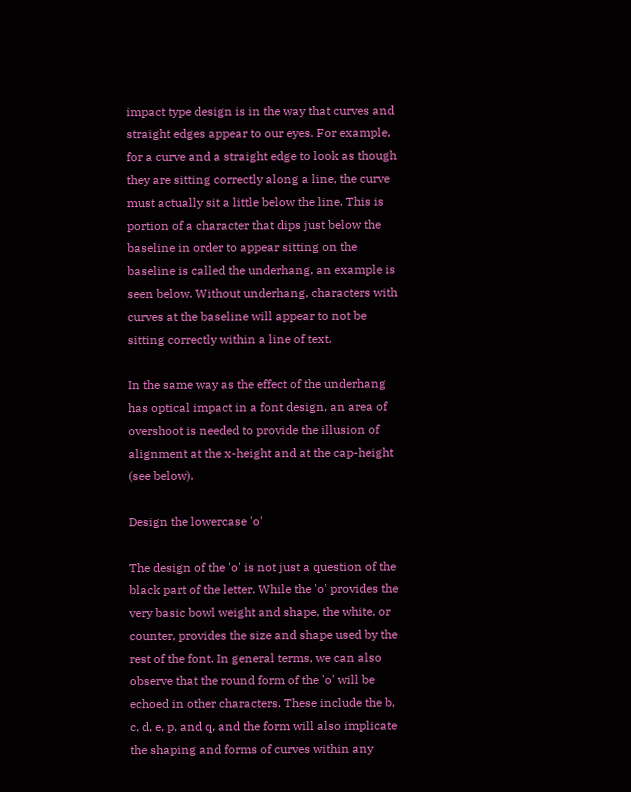impact type design is in the way that curves and straight edges appear to our eyes. For example, for a curve and a straight edge to look as though they are sitting correctly along a line, the curve must actually sit a little below the line. This is portion of a character that dips just below the baseline in order to appear sitting on the baseline is called the underhang, an example is seen below. Without underhang, characters with curves at the baseline will appear to not be sitting correctly within a line of text.

In the same way as the effect of the underhang has optical impact in a font design, an area of overshoot is needed to provide the illusion of alignment at the x-height and at the cap-height (see below).

Design the lowercase 'o'

The design of the 'o' is not just a question of the black part of the letter. While the 'o' provides the very basic bowl weight and shape, the white, or counter, provides the size and shape used by the rest of the font. In general terms, we can also observe that the round form of the 'o' will be echoed in other characters. These include the b, c, d, e, p, and q, and the form will also implicate the shaping and forms of curves within any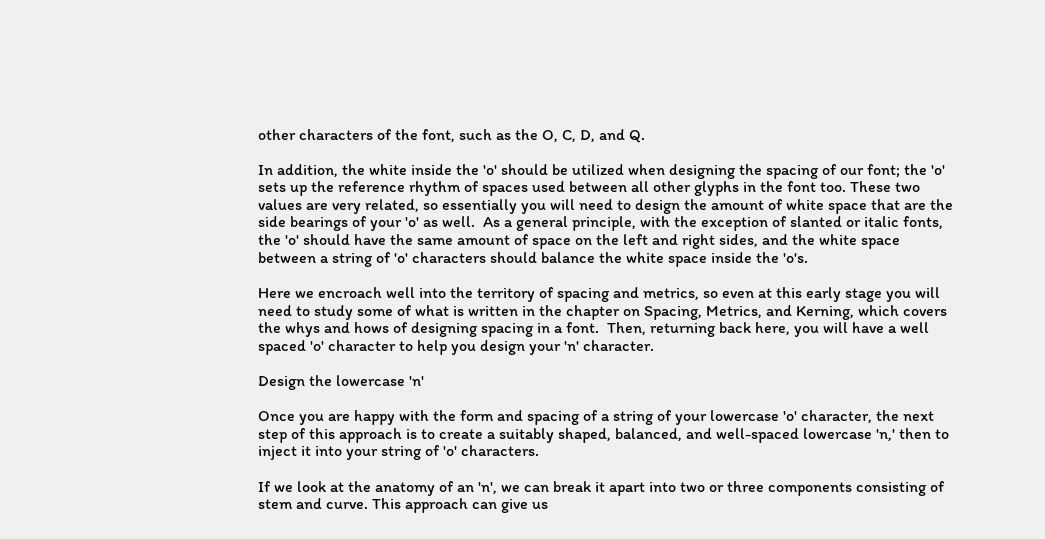other characters of the font, such as the O, C, D, and Q.

In addition, the white inside the 'o' should be utilized when designing the spacing of our font; the 'o' sets up the reference rhythm of spaces used between all other glyphs in the font too. These two values are very related, so essentially you will need to design the amount of white space that are the side bearings of your 'o' as well.  As a general principle, with the exception of slanted or italic fonts, the 'o' should have the same amount of space on the left and right sides, and the white space between a string of 'o' characters should balance the white space inside the 'o's.

Here we encroach well into the territory of spacing and metrics, so even at this early stage you will need to study some of what is written in the chapter on Spacing, Metrics, and Kerning, which covers the whys and hows of designing spacing in a font.  Then, returning back here, you will have a well spaced 'o' character to help you design your 'n' character.

Design the lowercase 'n'

Once you are happy with the form and spacing of a string of your lowercase 'o' character, the next step of this approach is to create a suitably shaped, balanced, and well-spaced lowercase 'n,' then to inject it into your string of 'o' characters.

If we look at the anatomy of an 'n', we can break it apart into two or three components consisting of stem and curve. This approach can give us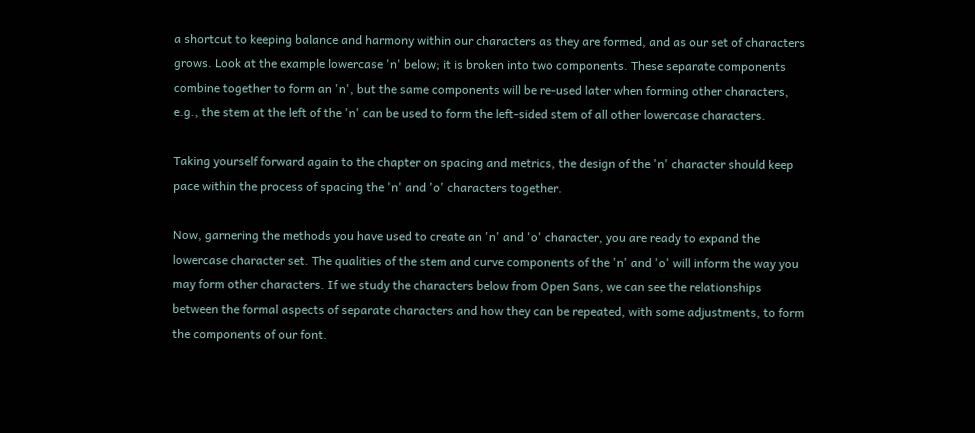a shortcut to keeping balance and harmony within our characters as they are formed, and as our set of characters grows. Look at the example lowercase 'n' below; it is broken into two components. These separate components combine together to form an 'n', but the same components will be re-used later when forming other characters, e.g., the stem at the left of the 'n' can be used to form the left-sided stem of all other lowercase characters.

Taking yourself forward again to the chapter on spacing and metrics, the design of the 'n' character should keep pace within the process of spacing the 'n' and 'o' characters together.

Now, garnering the methods you have used to create an 'n' and 'o' character, you are ready to expand the lowercase character set. The qualities of the stem and curve components of the 'n' and 'o' will inform the way you may form other characters. If we study the characters below from Open Sans, we can see the relationships between the formal aspects of separate characters and how they can be repeated, with some adjustments, to form the components of our font.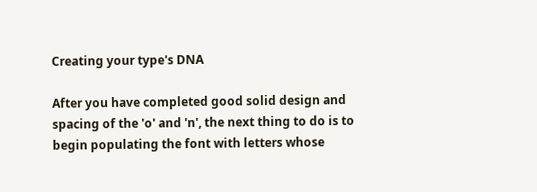Creating your type's DNA

After you have completed good solid design and spacing of the 'o' and 'n', the next thing to do is to begin populating the font with letters whose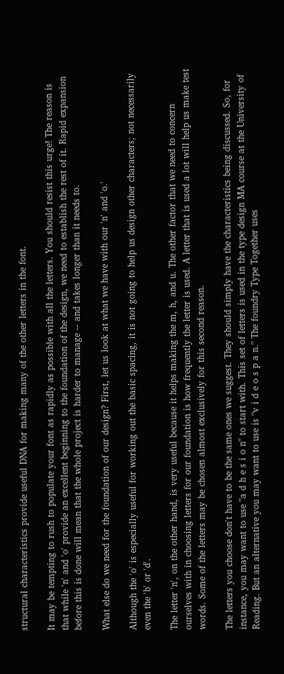structural characteristics provide useful DNA for making many of the other letters in the font.

It may be tempting to rush to populate your font as rapidly as possible with all the letters. You should resist this urge! The reason is that while 'n' and 'o' provide an excellent beginning to the foundation of the design, we need to establish the rest of it. Rapid expansion before this is done will mean that the whole project is harder to manage -- and takes longer than it needs to.

What else do we need for the foundation of our design? First, let us look at what we have with our 'n' and 'o.'

Although the 'o' is especially useful for working out the basic spacing, it is not going to help us design other characters; not necessarily even the 'b' or 'd'.

The letter 'n', on the other hand, is very useful because it helps making the m, h, and u. The other factor that we need to concern ourselves with in choosing letters for our foundation is how frequently the letter is used. A letter that is used a lot will help us make test words. Some of the letters may be chosen almost exclusively for this second reason.

The letters you choose don't have to be the same ones we suggest. They should simply have the characteristics being discussed. So, for instance, you may want to use "a d h e s i o n" to start with. This set of letters is used in the type design MA course at the University of Reading. But an alternative you may want to use is "v i d e o s p a n." The foundry Type Together uses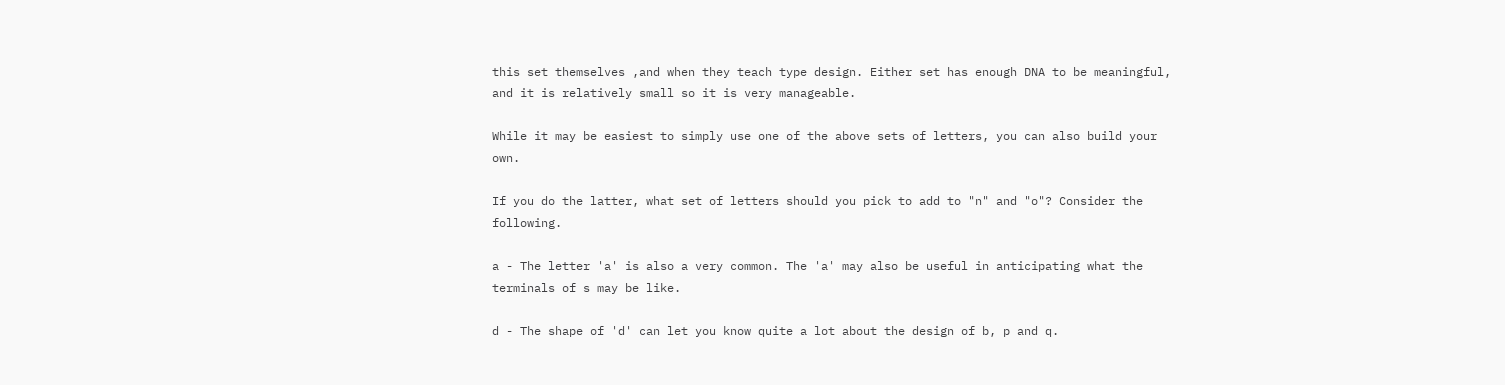this set themselves ,and when they teach type design. Either set has enough DNA to be meaningful, and it is relatively small so it is very manageable.

While it may be easiest to simply use one of the above sets of letters, you can also build your own.

If you do the latter, what set of letters should you pick to add to "n" and "o"? Consider the following.

a - The letter 'a' is also a very common. The 'a' may also be useful in anticipating what the terminals of s may be like.

d - The shape of 'd' can let you know quite a lot about the design of b, p and q.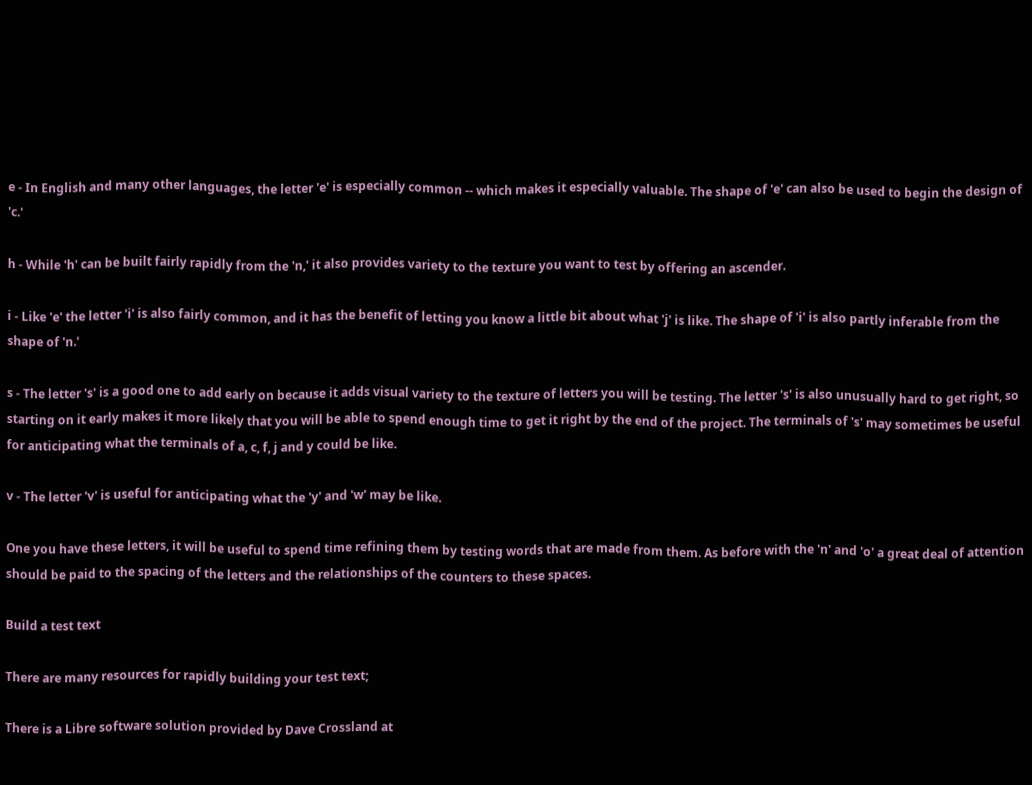e - In English and many other languages, the letter 'e' is especially common -- which makes it especially valuable. The shape of 'e' can also be used to begin the design of 'c.'

h - While 'h' can be built fairly rapidly from the 'n,' it also provides variety to the texture you want to test by offering an ascender.

i - Like 'e' the letter 'i' is also fairly common, and it has the benefit of letting you know a little bit about what 'j' is like. The shape of 'i' is also partly inferable from the shape of 'n.'

s - The letter 's' is a good one to add early on because it adds visual variety to the texture of letters you will be testing. The letter 's' is also unusually hard to get right, so starting on it early makes it more likely that you will be able to spend enough time to get it right by the end of the project. The terminals of 's' may sometimes be useful for anticipating what the terminals of a, c, f, j and y could be like.

v - The letter 'v' is useful for anticipating what the 'y' and 'w' may be like.

One you have these letters, it will be useful to spend time refining them by testing words that are made from them. As before with the 'n' and 'o' a great deal of attention should be paid to the spacing of the letters and the relationships of the counters to these spaces.

Build a test text

There are many resources for rapidly building your test text;

There is a Libre software solution provided by Dave Crossland at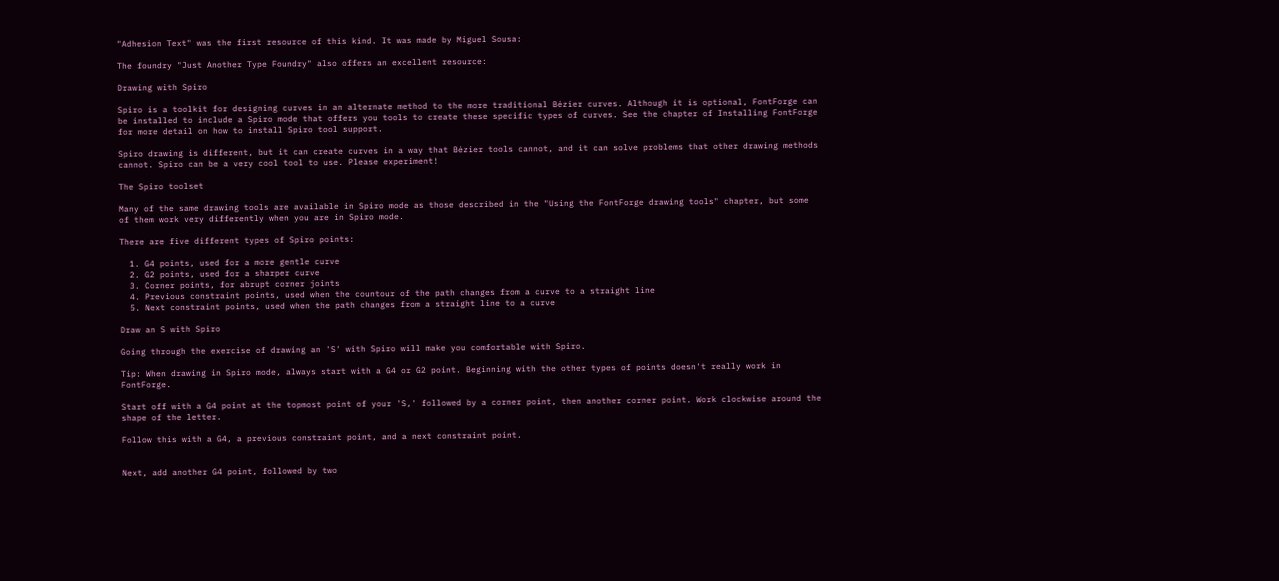"Adhesion Text" was the first resource of this kind. It was made by Miguel Sousa:

The foundry "Just Another Type Foundry" also offers an excellent resource:

Drawing with Spiro

Spiro is a toolkit for designing curves in an alternate method to the more traditional Bézier curves. Although it is optional, FontForge can be installed to include a Spiro mode that offers you tools to create these specific types of curves. See the chapter of Installing FontForge for more detail on how to install Spiro tool support.

Spiro drawing is different, but it can create curves in a way that Bézier tools cannot, and it can solve problems that other drawing methods cannot. Spiro can be a very cool tool to use. Please experiment!

The Spiro toolset

Many of the same drawing tools are available in Spiro mode as those described in the "Using the FontForge drawing tools" chapter, but some of them work very differently when you are in Spiro mode.

There are five different types of Spiro points:

  1. G4 points, used for a more gentle curve
  2. G2 points, used for a sharper curve
  3. Corner points, for abrupt corner joints
  4. Previous constraint points, used when the countour of the path changes from a curve to a straight line
  5. Next constraint points, used when the path changes from a straight line to a curve

Draw an S with Spiro

Going through the exercise of drawing an 'S' with Spiro will make you comfortable with Spiro.

Tip: When drawing in Spiro mode, always start with a G4 or G2 point. Beginning with the other types of points doesn't really work in FontForge.

Start off with a G4 point at the topmost point of your 'S,' followed by a corner point, then another corner point. Work clockwise around the shape of the letter.

Follow this with a G4, a previous constraint point, and a next constraint point.


Next, add another G4 point, followed by two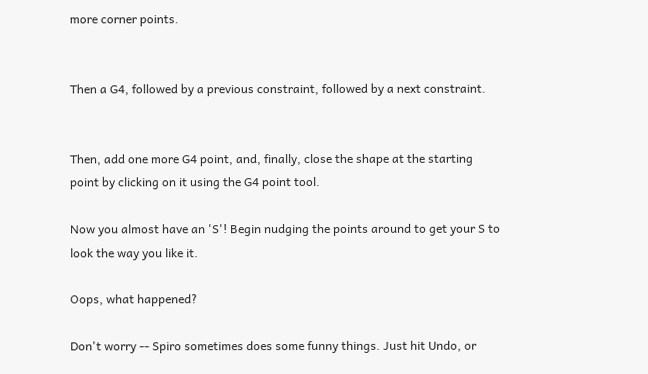more corner points.


Then a G4, followed by a previous constraint, followed by a next constraint.


Then, add one more G4 point, and, finally, close the shape at the starting point by clicking on it using the G4 point tool.

Now you almost have an 'S'! Begin nudging the points around to get your S to look the way you like it.

Oops, what happened?

Don't worry -- Spiro sometimes does some funny things. Just hit Undo, or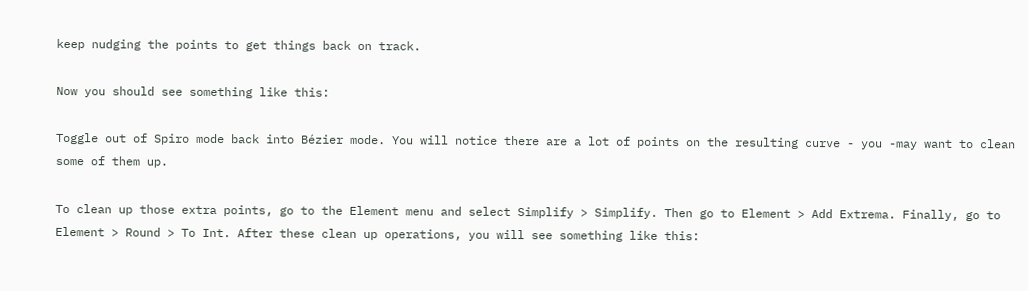keep nudging the points to get things back on track.

Now you should see something like this:

Toggle out of Spiro mode back into Bézier mode. You will notice there are a lot of points on the resulting curve - you -may want to clean some of them up.

To clean up those extra points, go to the Element menu and select Simplify > Simplify. Then go to Element > Add Extrema. Finally, go to Element > Round > To Int. After these clean up operations, you will see something like this: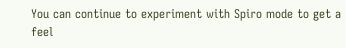You can continue to experiment with Spiro mode to get a feel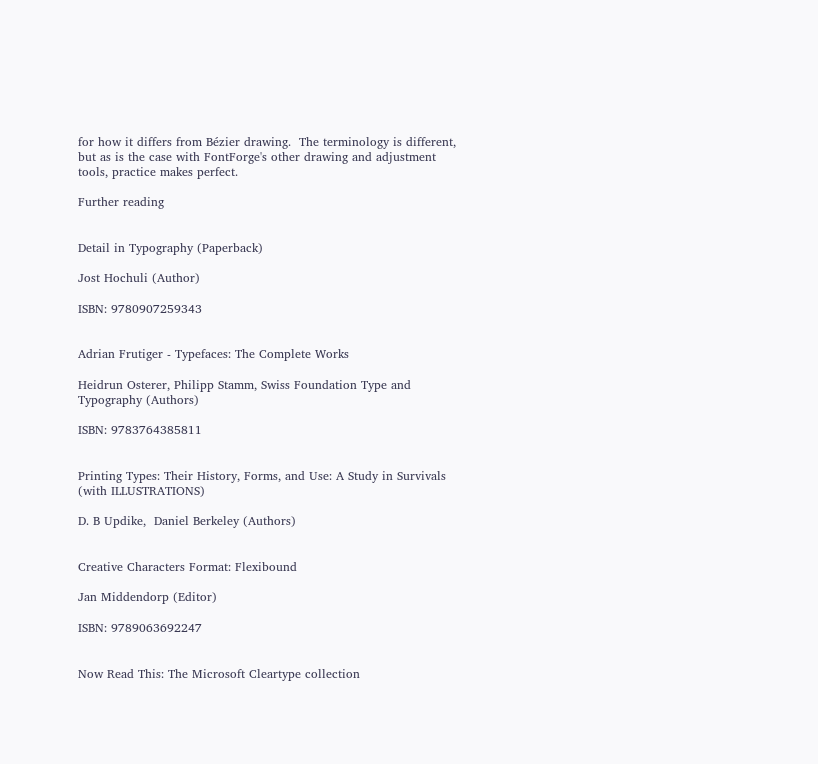for how it differs from Bézier drawing.  The terminology is different, but as is the case with FontForge's other drawing and adjustment tools, practice makes perfect.

Further reading


Detail in Typography (Paperback)

Jost Hochuli (Author)

ISBN: 9780907259343


Adrian Frutiger - Typefaces: The Complete Works

Heidrun Osterer, Philipp Stamm, Swiss Foundation Type and Typography (Authors)

ISBN: 9783764385811


Printing Types: Their History, Forms, and Use: A Study in Survivals (with ILLUSTRATIONS)

D. B Updike,  Daniel Berkeley (Authors)


Creative Characters Format: Flexibound

Jan Middendorp (Editor)

ISBN: 9789063692247


Now Read This: The Microsoft Cleartype collection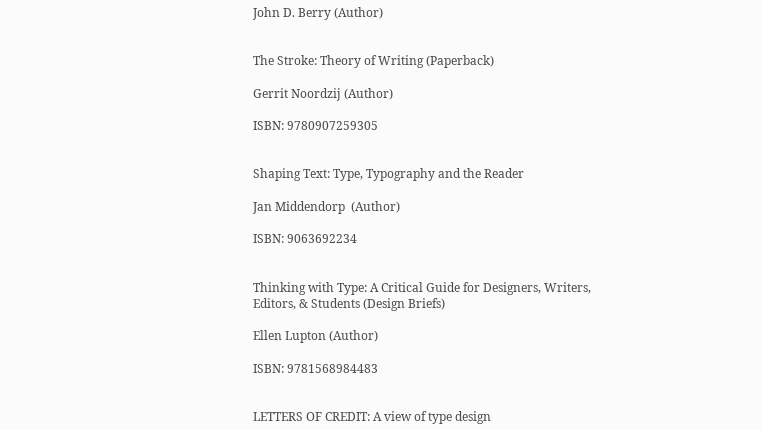John D. Berry (Author)


The Stroke: Theory of Writing (Paperback)

Gerrit Noordzij (Author)

ISBN: 9780907259305


Shaping Text: Type, Typography and the Reader

Jan Middendorp  (Author)

ISBN: 9063692234


Thinking with Type: A Critical Guide for Designers, Writers, Editors, & Students (Design Briefs)

Ellen Lupton (Author)

ISBN: 9781568984483


LETTERS OF CREDIT: A view of type design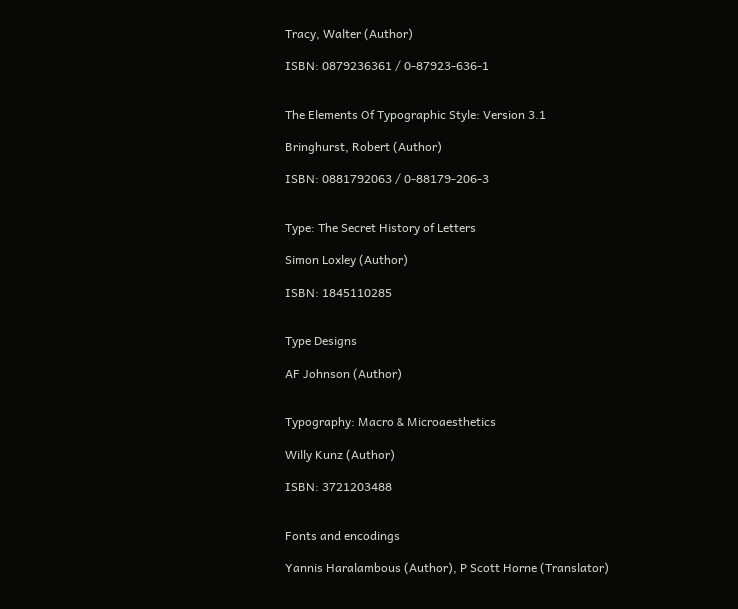Tracy, Walter (Author)

ISBN: 0879236361 / 0-87923-636-1


The Elements Of Typographic Style: Version 3.1

Bringhurst, Robert (Author)

ISBN: 0881792063 / 0-88179-206-3


Type: The Secret History of Letters

Simon Loxley (Author)

ISBN: 1845110285


Type Designs

AF Johnson (Author)


Typography: Macro & Microaesthetics

Willy Kunz (Author)

ISBN: 3721203488


Fonts and encodings

Yannis Haralambous (Author), P Scott Horne (Translator)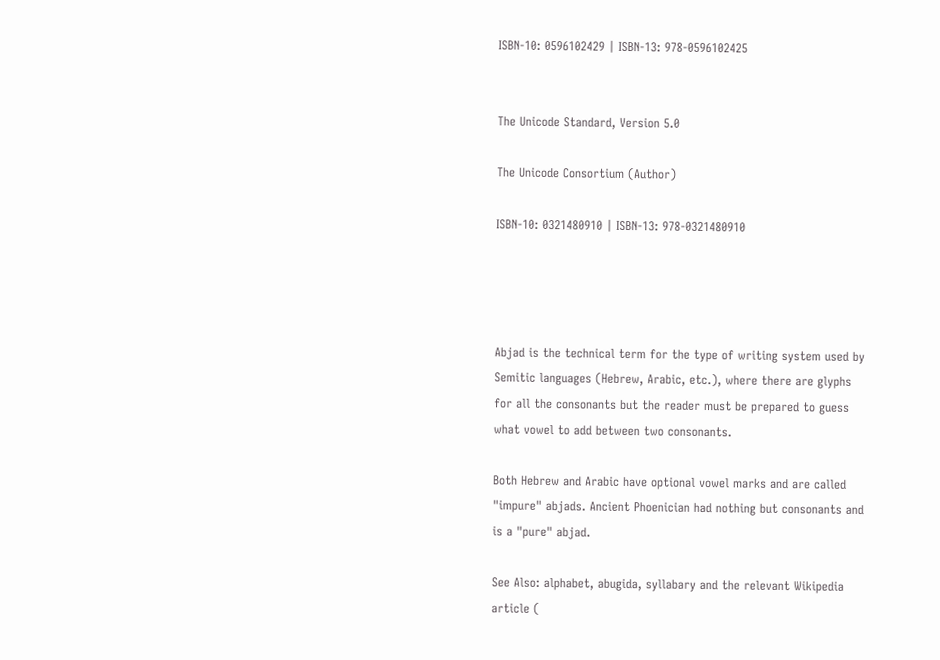ISBN-10: 0596102429 | ISBN-13: 978-0596102425


The Unicode Standard, Version 5.0

The Unicode Consortium (Author)

ISBN-10: 0321480910 | ISBN-13: 978-0321480910




Abjad is the technical term for the type of writing system used by Semitic languages (Hebrew, Arabic, etc.), where there are glyphs for all the consonants but the reader must be prepared to guess what vowel to add between two consonants.

Both Hebrew and Arabic have optional vowel marks and are called "impure" abjads. Ancient Phoenician had nothing but consonants and is a "pure" abjad.

See Also: alphabet, abugida, syllabary and the relevant Wikipedia article (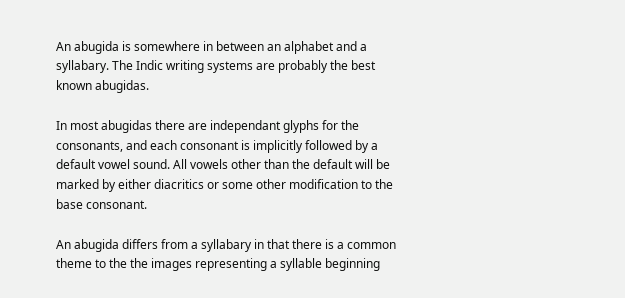An abugida is somewhere in between an alphabet and a syllabary. The Indic writing systems are probably the best known abugidas.

In most abugidas there are independant glyphs for the consonants, and each consonant is implicitly followed by a default vowel sound. All vowels other than the default will be marked by either diacritics or some other modification to the base consonant.

An abugida differs from a syllabary in that there is a common theme to the the images representing a syllable beginning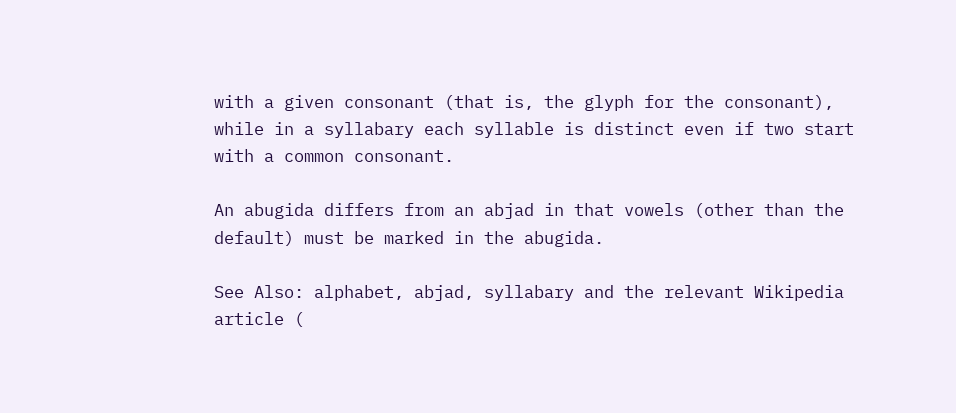with a given consonant (that is, the glyph for the consonant), while in a syllabary each syllable is distinct even if two start with a common consonant.

An abugida differs from an abjad in that vowels (other than the default) must be marked in the abugida.

See Also: alphabet, abjad, syllabary and the relevant Wikipedia article (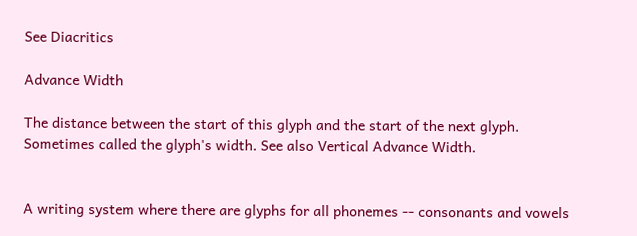See Diacritics

Advance Width

The distance between the start of this glyph and the start of the next glyph. Sometimes called the glyph's width. See also Vertical Advance Width.


A writing system where there are glyphs for all phonemes -- consonants and vowels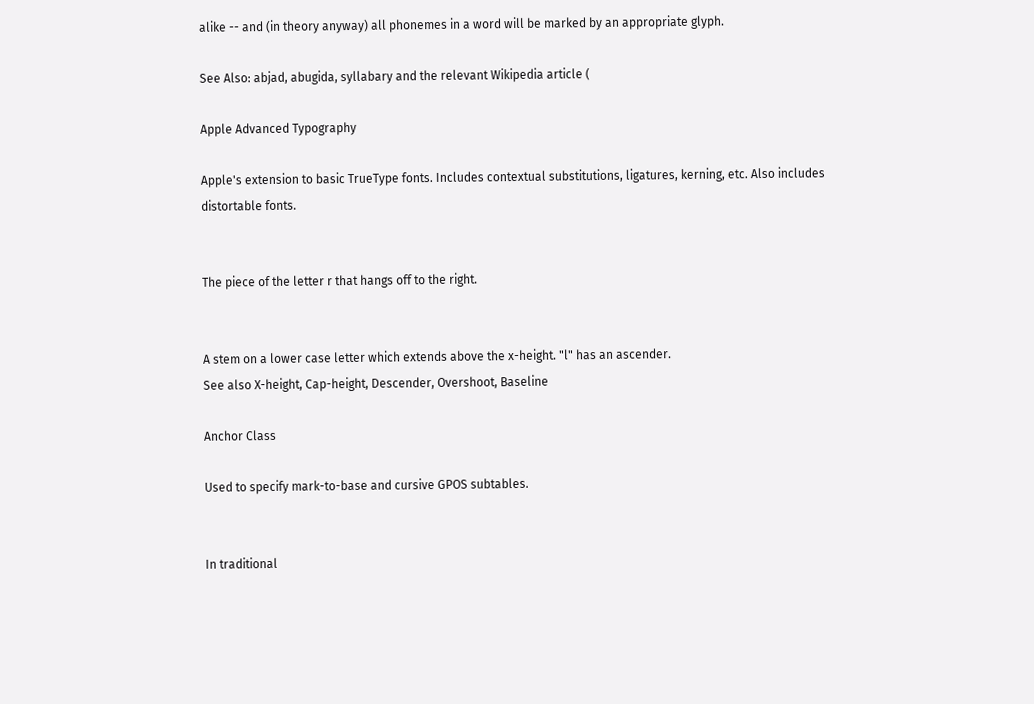alike -- and (in theory anyway) all phonemes in a word will be marked by an appropriate glyph.

See Also: abjad, abugida, syllabary and the relevant Wikipedia article (

Apple Advanced Typography

Apple's extension to basic TrueType fonts. Includes contextual substitutions, ligatures, kerning, etc. Also includes distortable fonts.


The piece of the letter r that hangs off to the right.


A stem on a lower case letter which extends above the x-height. "l" has an ascender.
See also X-height, Cap-height, Descender, Overshoot, Baseline

Anchor Class

Used to specify mark-to-base and cursive GPOS subtables.


In traditional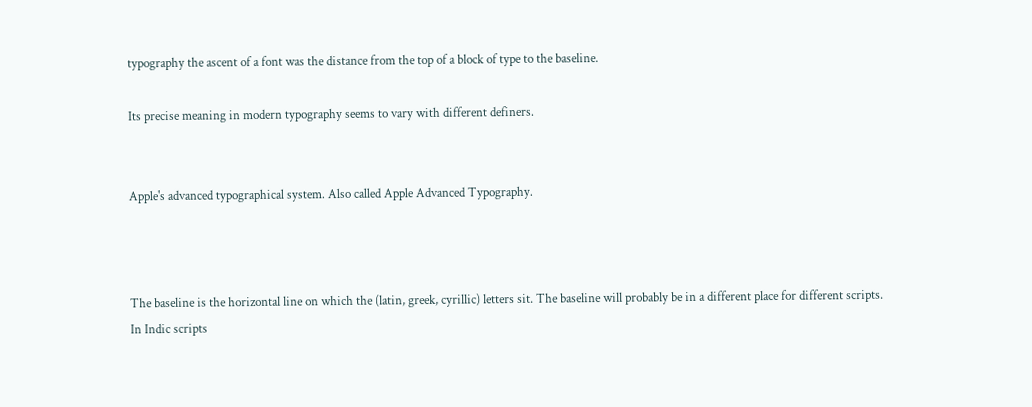typography the ascent of a font was the distance from the top of a block of type to the baseline.

Its precise meaning in modern typography seems to vary with different definers.


Apple's advanced typographical system. Also called Apple Advanced Typography.



The baseline is the horizontal line on which the (latin, greek, cyrillic) letters sit. The baseline will probably be in a different place for different scripts. In Indic scripts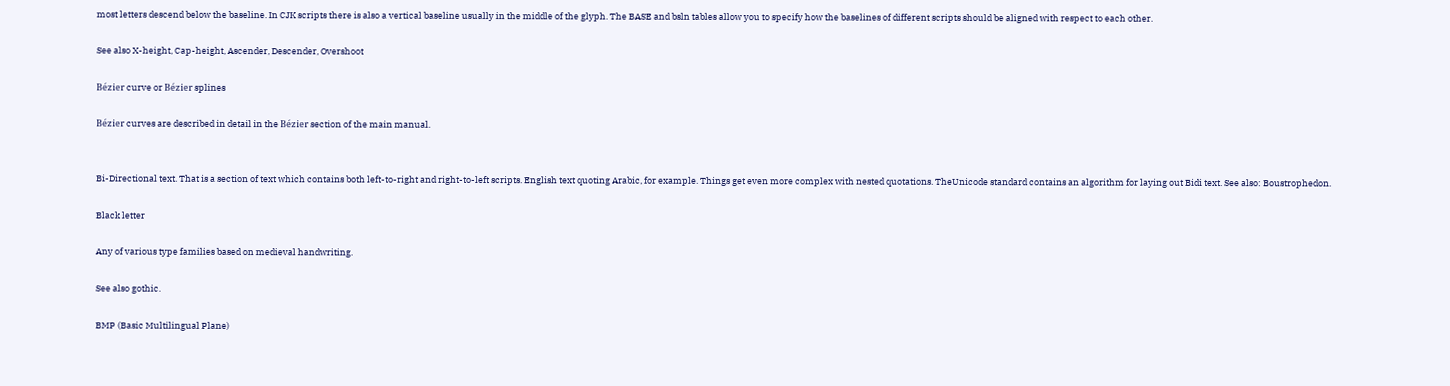most letters descend below the baseline. In CJK scripts there is also a vertical baseline usually in the middle of the glyph. The BASE and bsln tables allow you to specify how the baselines of different scripts should be aligned with respect to each other.

See also X-height, Cap-height, Ascender, Descender, Overshoot

Bézier curve or Bézier splines

Bézier curves are described in detail in the Bézier section of the main manual.


Bi-Directional text. That is a section of text which contains both left-to-right and right-to-left scripts. English text quoting Arabic, for example. Things get even more complex with nested quotations. TheUnicode standard contains an algorithm for laying out Bidi text. See also: Boustrophedon.

Black letter

Any of various type families based on medieval handwriting.

See also gothic.

BMP (Basic Multilingual Plane)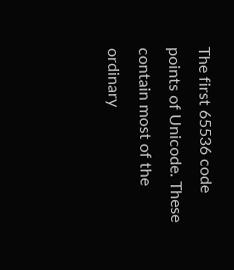The first 65536 code points of Unicode. These contain most of the ordinary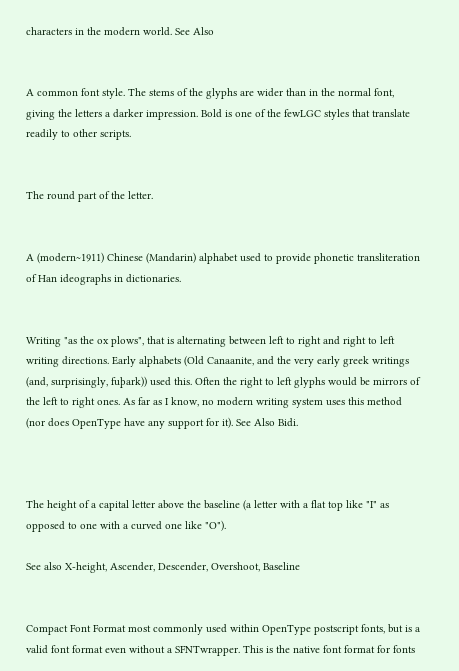characters in the modern world. See Also


A common font style. The stems of the glyphs are wider than in the normal font, giving the letters a darker impression. Bold is one of the fewLGC styles that translate readily to other scripts.


The round part of the letter.


A (modern~1911) Chinese (Mandarin) alphabet used to provide phonetic transliteration of Han ideographs in dictionaries.


Writing "as the ox plows", that is alternating between left to right and right to left writing directions. Early alphabets (Old Canaanite, and the very early greek writings (and, surprisingly, fuþark)) used this. Often the right to left glyphs would be mirrors of the left to right ones. As far as I know, no modern writing system uses this method (nor does OpenType have any support for it). See Also Bidi.



The height of a capital letter above the baseline (a letter with a flat top like "I" as opposed to one with a curved one like "O").

See also X-height, Ascender, Descender, Overshoot, Baseline


Compact Font Format most commonly used within OpenType postscript fonts, but is a valid font format even without a SFNTwrapper. This is the native font format for fonts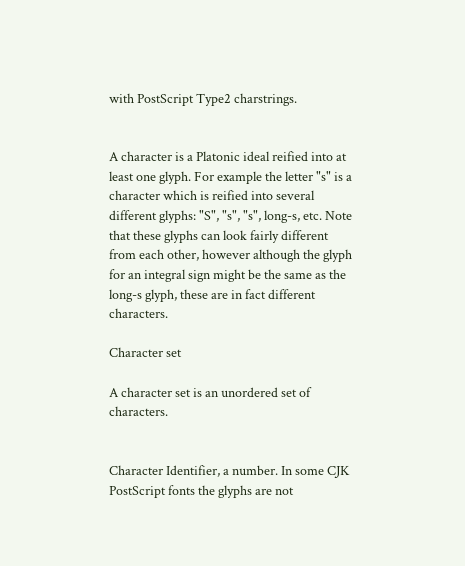with PostScript Type2 charstrings.


A character is a Platonic ideal reified into at least one glyph. For example the letter "s" is a character which is reified into several different glyphs: "S", "s", "s", long-s, etc. Note that these glyphs can look fairly different from each other, however although the glyph for an integral sign might be the same as the long-s glyph, these are in fact different characters.

Character set

A character set is an unordered set of characters.


Character Identifier, a number. In some CJK PostScript fonts the glyphs are not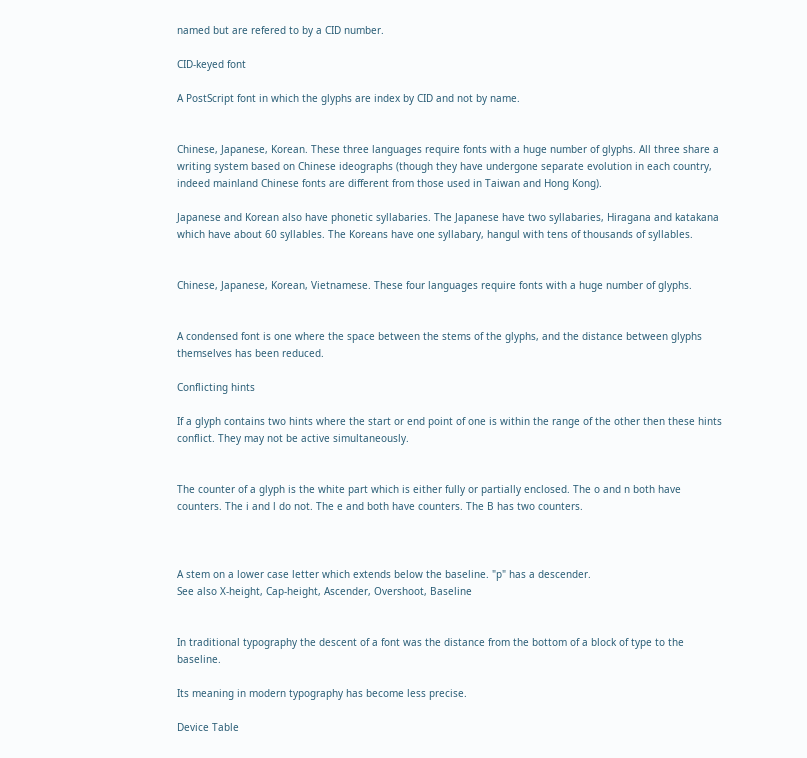named but are refered to by a CID number.

CID-keyed font

A PostScript font in which the glyphs are index by CID and not by name.


Chinese, Japanese, Korean. These three languages require fonts with a huge number of glyphs. All three share a writing system based on Chinese ideographs (though they have undergone separate evolution in each country, indeed mainland Chinese fonts are different from those used in Taiwan and Hong Kong).

Japanese and Korean also have phonetic syllabaries. The Japanese have two syllabaries, Hiragana and katakana which have about 60 syllables. The Koreans have one syllabary, hangul with tens of thousands of syllables.


Chinese, Japanese, Korean, Vietnamese. These four languages require fonts with a huge number of glyphs.


A condensed font is one where the space between the stems of the glyphs, and the distance between glyphs themselves has been reduced.

Conflicting hints

If a glyph contains two hints where the start or end point of one is within the range of the other then these hints conflict. They may not be active simultaneously.


The counter of a glyph is the white part which is either fully or partially enclosed. The o and n both have counters. The i and l do not. The e and both have counters. The B has two counters.



A stem on a lower case letter which extends below the baseline. "p" has a descender.
See also X-height, Cap-height, Ascender, Overshoot, Baseline


In traditional typography the descent of a font was the distance from the bottom of a block of type to the baseline.

Its meaning in modern typography has become less precise.

Device Table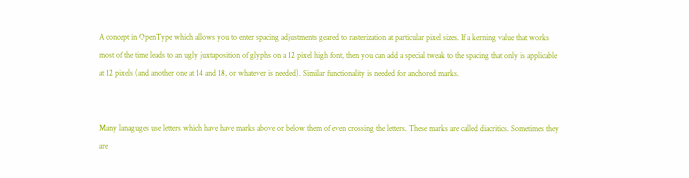A concept in OpenType which allows you to enter spacing adjustments geared to rasterization at particular pixel sizes. If a kerning value that works most of the time leads to an ugly juxtaposition of glyphs on a 12 pixel high font, then you can add a special tweak to the spacing that only is applicable at 12 pixels (and another one at 14 and 18, or whatever is needed). Similar functionality is needed for anchored marks.


Many lanaguges use letters which have have marks above or below them of even crossing the letters. These marks are called diacritics. Sometimes they are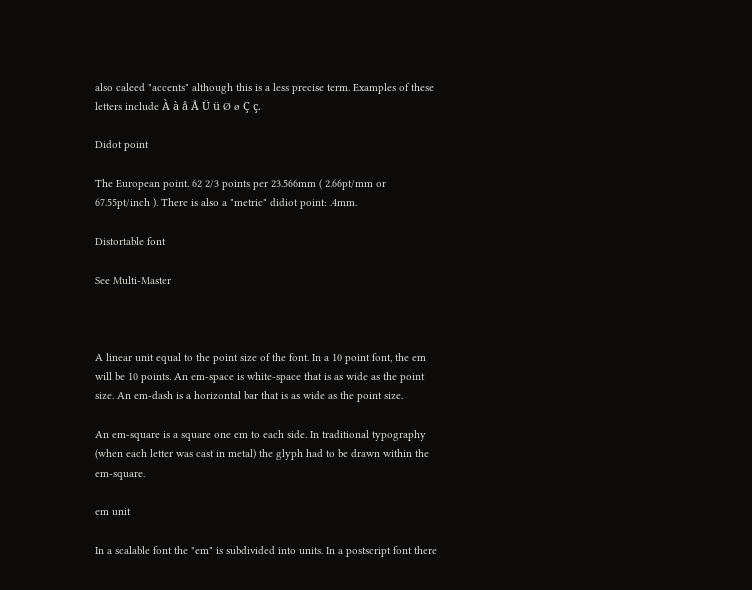also caleed "accents" although this is a less precise term. Examples of these letters include À à å Å Ü ü Ø ø Ç ç.

Didot point

The European point. 62 2/3 points per 23.566mm ( 2.66pt/mm or 67.55pt/inch ). There is also a "metric" didiot point: .4mm.

Distortable font

See Multi-Master



A linear unit equal to the point size of the font. In a 10 point font, the em will be 10 points. An em-space is white-space that is as wide as the point size. An em-dash is a horizontal bar that is as wide as the point size.

An em-square is a square one em to each side. In traditional typography (when each letter was cast in metal) the glyph had to be drawn within the em-square.

em unit

In a scalable font the "em" is subdivided into units. In a postscript font there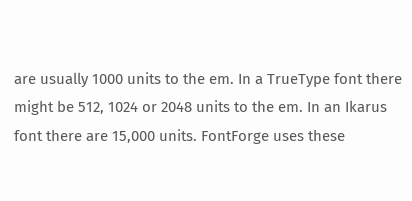are usually 1000 units to the em. In a TrueType font there might be 512, 1024 or 2048 units to the em. In an Ikarus font there are 15,000 units. FontForge uses these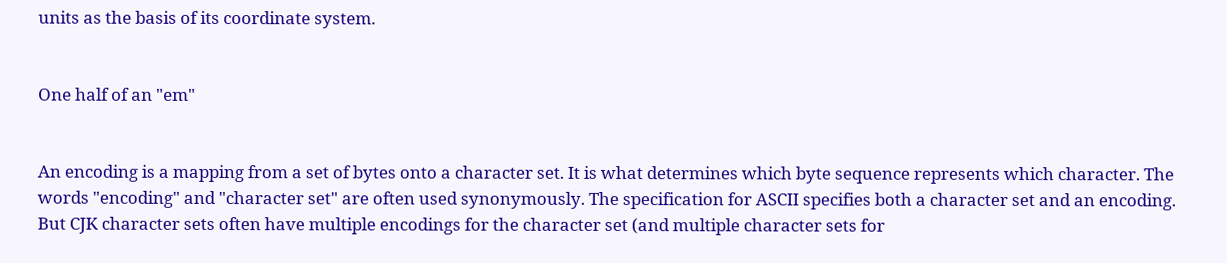units as the basis of its coordinate system.


One half of an "em"


An encoding is a mapping from a set of bytes onto a character set. It is what determines which byte sequence represents which character. The words "encoding" and "character set" are often used synonymously. The specification for ASCII specifies both a character set and an encoding. But CJK character sets often have multiple encodings for the character set (and multiple character sets for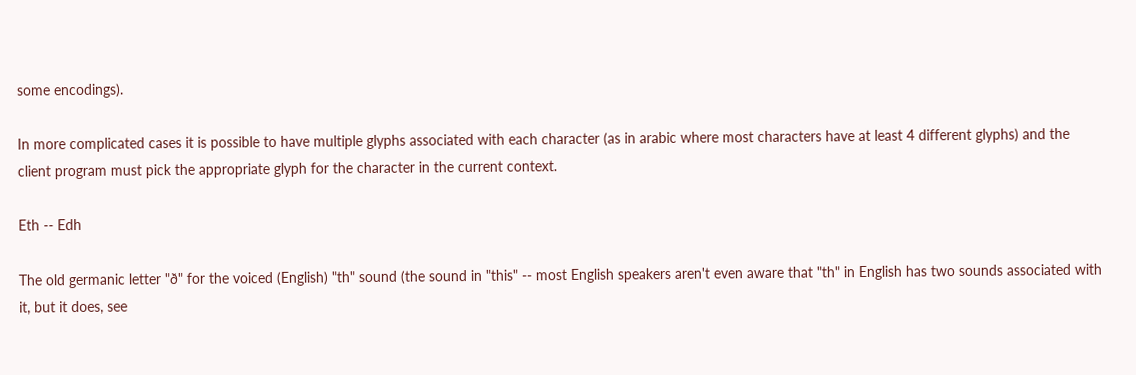some encodings).

In more complicated cases it is possible to have multiple glyphs associated with each character (as in arabic where most characters have at least 4 different glyphs) and the client program must pick the appropriate glyph for the character in the current context.

Eth -- Edh

The old germanic letter "ð" for the voiced (English) "th" sound (the sound in "this" -- most English speakers aren't even aware that "th" in English has two sounds associated with it, but it does, see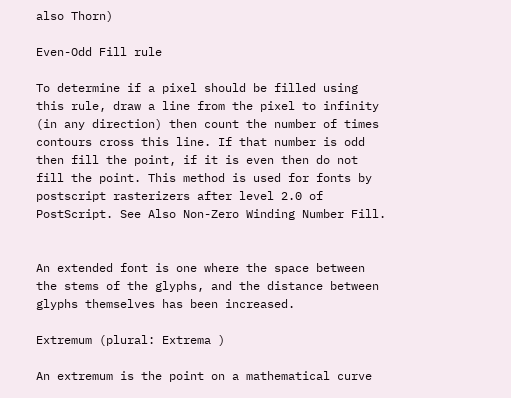also Thorn)

Even-Odd Fill rule

To determine if a pixel should be filled using this rule, draw a line from the pixel to infinity (in any direction) then count the number of times contours cross this line. If that number is odd then fill the point, if it is even then do not fill the point. This method is used for fonts by postscript rasterizers after level 2.0 of PostScript. See Also Non-Zero Winding Number Fill.


An extended font is one where the space between the stems of the glyphs, and the distance between glyphs themselves has been increased.

Extremum (plural: Extrema )

An extremum is the point on a mathematical curve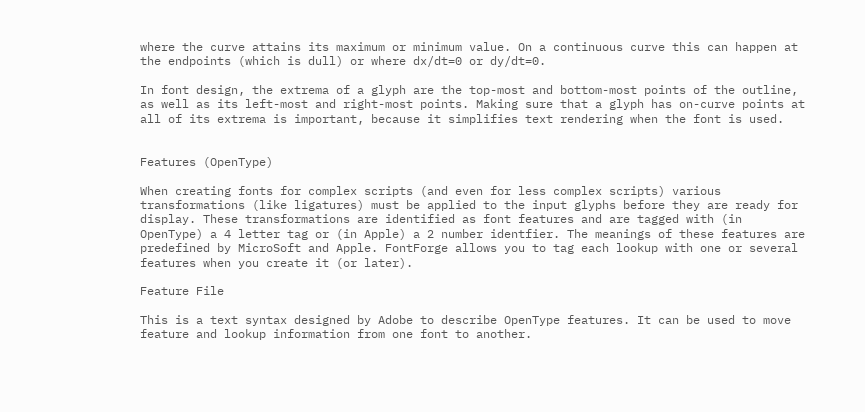where the curve attains its maximum or minimum value. On a continuous curve this can happen at the endpoints (which is dull) or where dx/dt=0 or dy/dt=0.

In font design, the extrema of a glyph are the top-most and bottom-most points of the outline, as well as its left-most and right-most points. Making sure that a glyph has on-curve points at all of its extrema is important, because it simplifies text rendering when the font is used.


Features (OpenType)

When creating fonts for complex scripts (and even for less complex scripts) various transformations (like ligatures) must be applied to the input glyphs before they are ready for display. These transformations are identified as font features and are tagged with (in OpenType) a 4 letter tag or (in Apple) a 2 number identfier. The meanings of these features are predefined by MicroSoft and Apple. FontForge allows you to tag each lookup with one or several features when you create it (or later).

Feature File

This is a text syntax designed by Adobe to describe OpenType features. It can be used to move feature and lookup information from one font to another.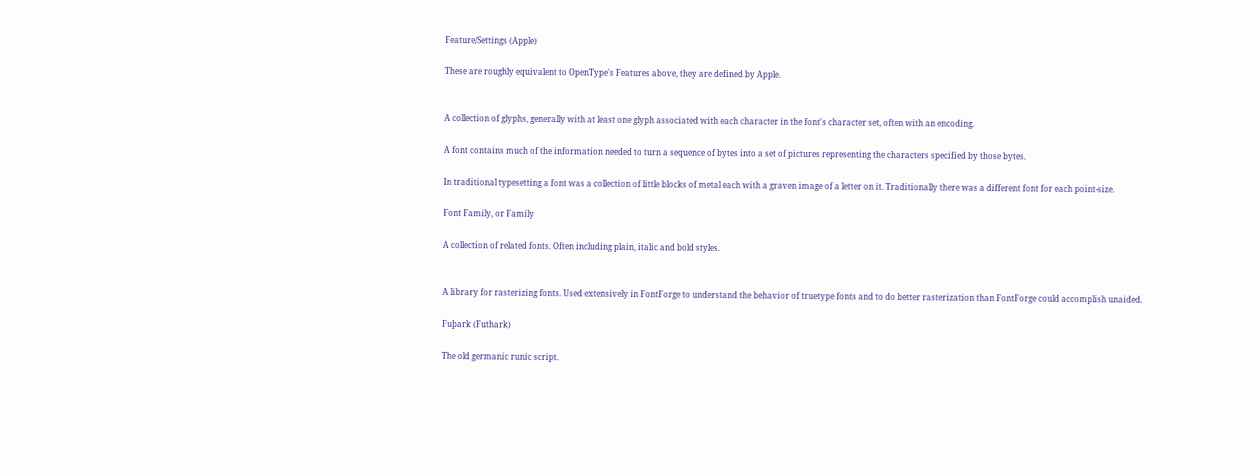Feature/Settings (Apple)

These are roughly equivalent to OpenType's Features above, they are defined by Apple.


A collection of glyphs, generally with at least one glyph associated with each character in the font's character set, often with an encoding.

A font contains much of the information needed to turn a sequence of bytes into a set of pictures representing the characters specified by those bytes.

In traditional typesetting a font was a collection of little blocks of metal each with a graven image of a letter on it. Traditionally there was a different font for each point-size.

Font Family, or Family

A collection of related fonts. Often including plain, italic and bold styles.


A library for rasterizing fonts. Used extensively in FontForge to understand the behavior of truetype fonts and to do better rasterization than FontForge could accomplish unaided.

Fuþark (Futhark)

The old germanic runic script.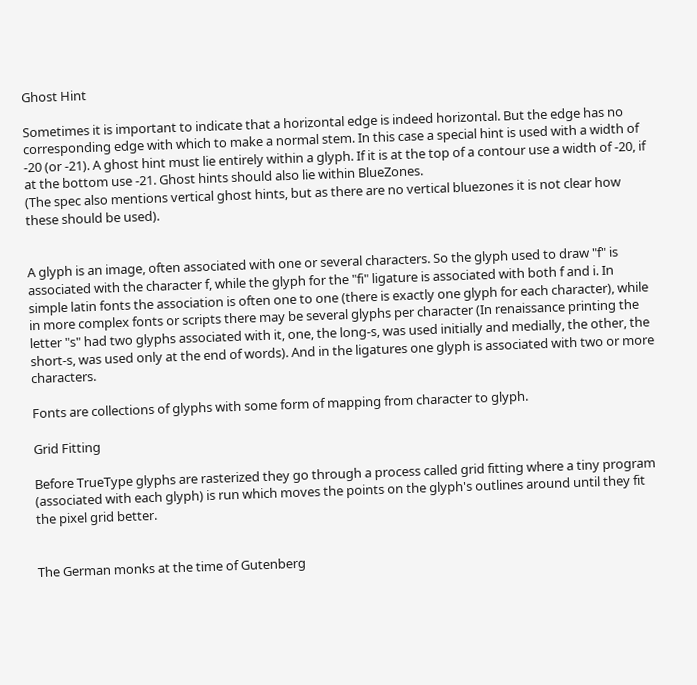Ghost Hint

Sometimes it is important to indicate that a horizontal edge is indeed horizontal. But the edge has no corresponding edge with which to make a normal stem. In this case a special hint is used with a width of -20 (or -21). A ghost hint must lie entirely within a glyph. If it is at the top of a contour use a width of -20, if at the bottom use -21. Ghost hints should also lie within BlueZones.
(The spec also mentions vertical ghost hints, but as there are no vertical bluezones it is not clear how these should be used).


A glyph is an image, often associated with one or several characters. So the glyph used to draw "f" is associated with the character f, while the glyph for the "fi" ligature is associated with both f and i. In simple latin fonts the association is often one to one (there is exactly one glyph for each character), while in more complex fonts or scripts there may be several glyphs per character (In renaissance printing the letter "s" had two glyphs associated with it, one, the long-s, was used initially and medially, the other, the short-s, was used only at the end of words). And in the ligatures one glyph is associated with two or more characters.

Fonts are collections of glyphs with some form of mapping from character to glyph.

Grid Fitting

Before TrueType glyphs are rasterized they go through a process called grid fitting where a tiny program (associated with each glyph) is run which moves the points on the glyph's outlines around until they fit the pixel grid better.


The German monks at the time of Gutenberg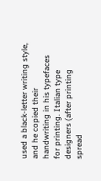used a black-letter writing style, and he copied their handwriting in his typefaces for printing. Italian type designers (after printing spread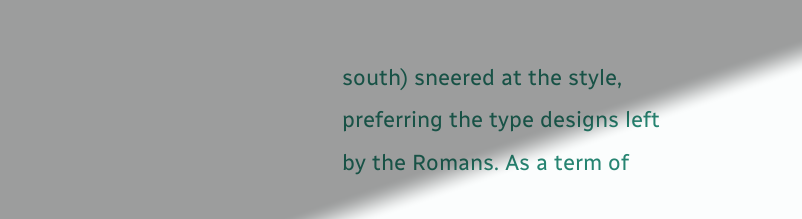south) sneered at the style, preferring the type designs left by the Romans. As a term of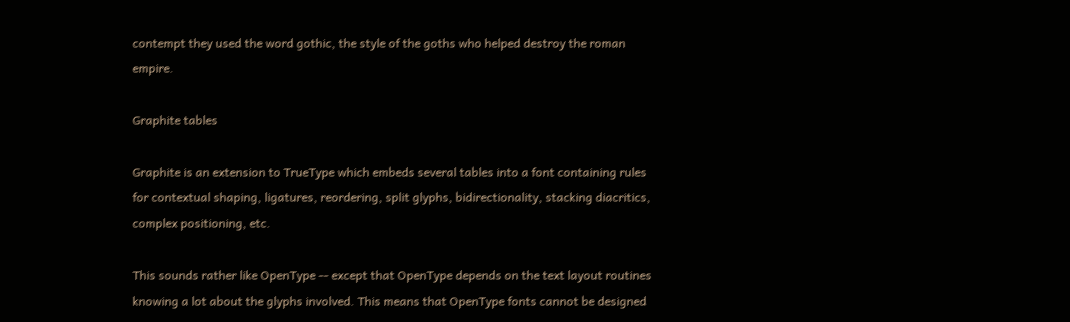contempt they used the word gothic, the style of the goths who helped destroy the roman empire.

Graphite tables

Graphite is an extension to TrueType which embeds several tables into a font containing rules for contextual shaping, ligatures, reordering, split glyphs, bidirectionality, stacking diacritics, complex positioning, etc.

This sounds rather like OpenType -- except that OpenType depends on the text layout routines knowing a lot about the glyphs involved. This means that OpenType fonts cannot be designed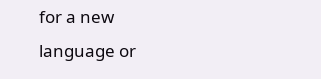for a new language or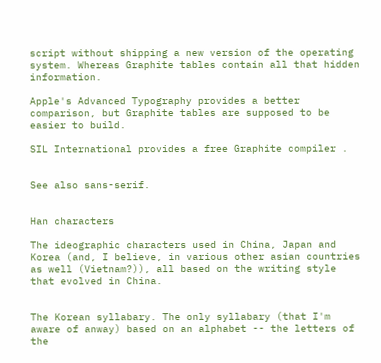script without shipping a new version of the operating system. Whereas Graphite tables contain all that hidden information.

Apple's Advanced Typography provides a better comparison, but Graphite tables are supposed to be easier to build.

SIL International provides a free Graphite compiler .


See also sans-serif.


Han characters

The ideographic characters used in China, Japan and Korea (and, I believe, in various other asian countries as well (Vietnam?)), all based on the writing style that evolved in China.


The Korean syllabary. The only syllabary (that I'm aware of anway) based on an alphabet -- the letters of the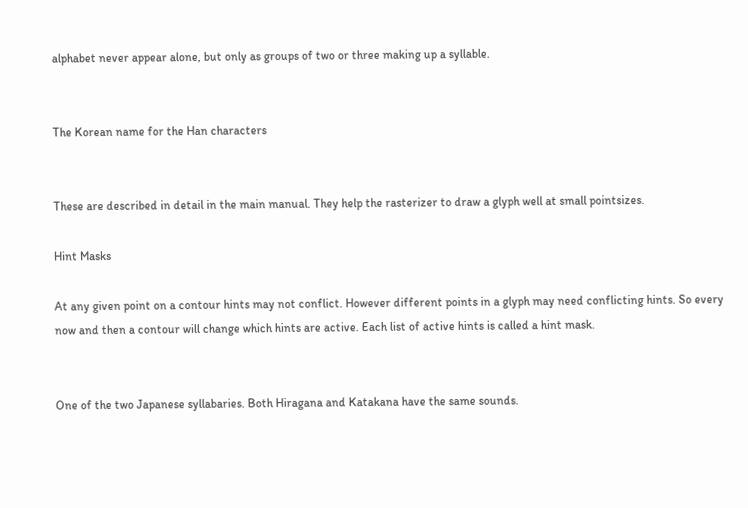alphabet never appear alone, but only as groups of two or three making up a syllable.


The Korean name for the Han characters


These are described in detail in the main manual. They help the rasterizer to draw a glyph well at small pointsizes.

Hint Masks

At any given point on a contour hints may not conflict. However different points in a glyph may need conflicting hints. So every now and then a contour will change which hints are active. Each list of active hints is called a hint mask.


One of the two Japanese syllabaries. Both Hiragana and Katakana have the same sounds.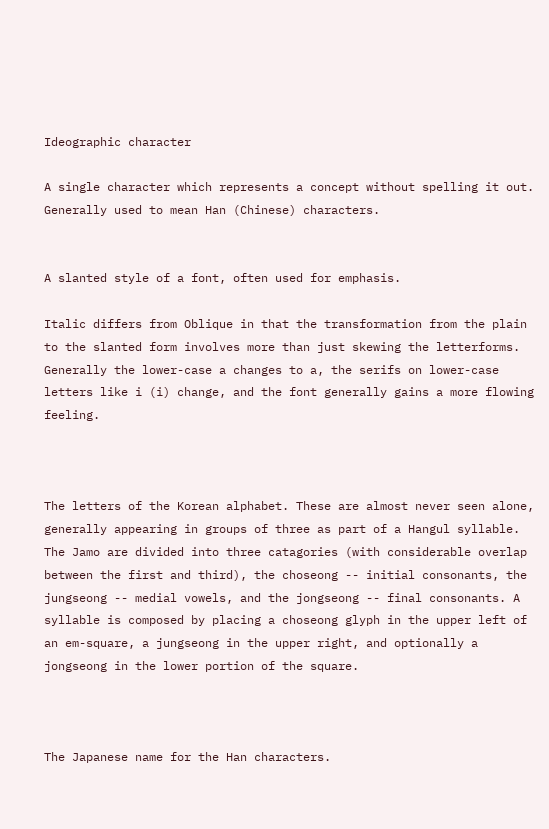Ideographic character

A single character which represents a concept without spelling it out. Generally used to mean Han (Chinese) characters.


A slanted style of a font, often used for emphasis.

Italic differs from Oblique in that the transformation from the plain to the slanted form involves more than just skewing the letterforms. Generally the lower-case a changes to a, the serifs on lower-case letters like i (i) change, and the font generally gains a more flowing feeling.



The letters of the Korean alphabet. These are almost never seen alone, generally appearing in groups of three as part of a Hangul syllable. The Jamo are divided into three catagories (with considerable overlap between the first and third), the choseong -- initial consonants, the jungseong -- medial vowels, and the jongseong -- final consonants. A syllable is composed by placing a choseong glyph in the upper left of an em-square, a jungseong in the upper right, and optionally a jongseong in the lower portion of the square.



The Japanese name for the Han characters.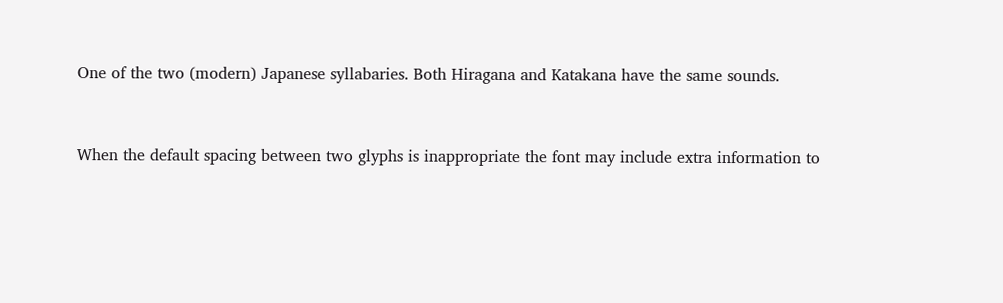One of the two (modern) Japanese syllabaries. Both Hiragana and Katakana have the same sounds.


When the default spacing between two glyphs is inappropriate the font may include extra information to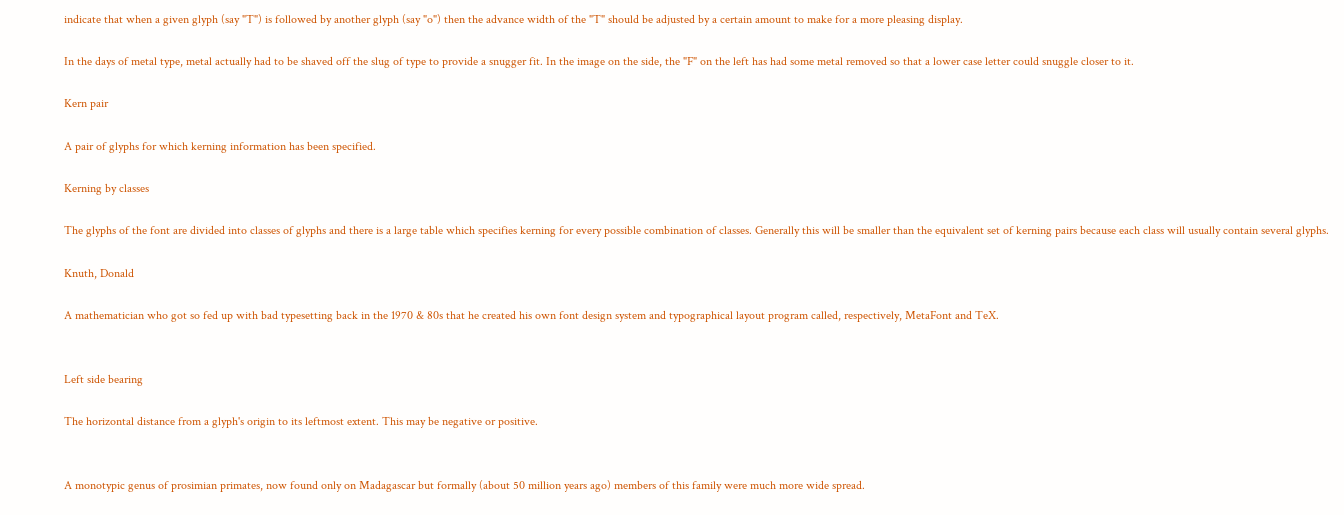indicate that when a given glyph (say "T") is followed by another glyph (say "o") then the advance width of the "T" should be adjusted by a certain amount to make for a more pleasing display.

In the days of metal type, metal actually had to be shaved off the slug of type to provide a snugger fit. In the image on the side, the "F" on the left has had some metal removed so that a lower case letter could snuggle closer to it.

Kern pair

A pair of glyphs for which kerning information has been specified.

Kerning by classes

The glyphs of the font are divided into classes of glyphs and there is a large table which specifies kerning for every possible combination of classes. Generally this will be smaller than the equivalent set of kerning pairs because each class will usually contain several glyphs.

Knuth, Donald

A mathematician who got so fed up with bad typesetting back in the 1970 & 80s that he created his own font design system and typographical layout program called, respectively, MetaFont and TeX.


Left side bearing

The horizontal distance from a glyph's origin to its leftmost extent. This may be negative or positive.


A monotypic genus of prosimian primates, now found only on Madagascar but formally (about 50 million years ago) members of this family were much more wide spread.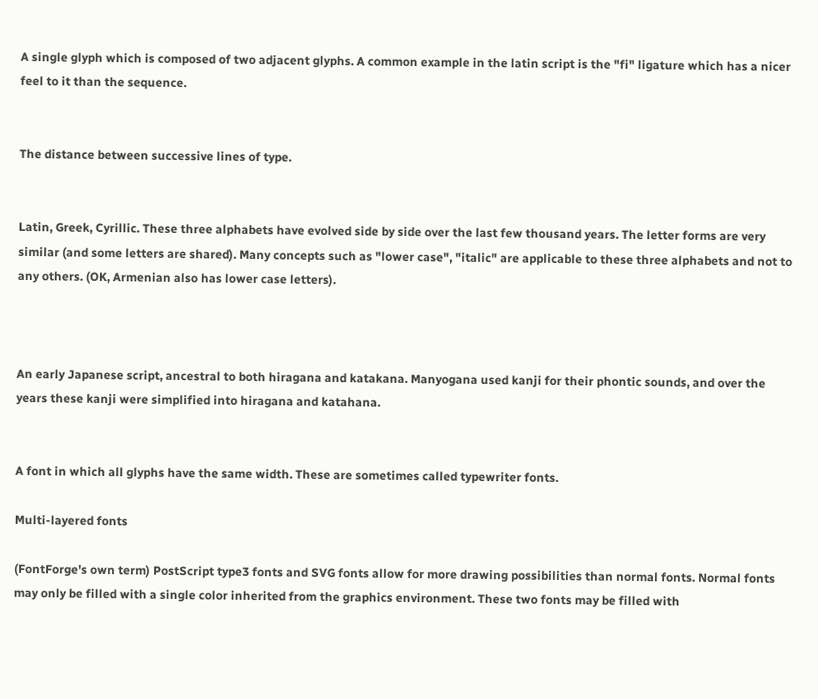A single glyph which is composed of two adjacent glyphs. A common example in the latin script is the "fi" ligature which has a nicer feel to it than the sequence.


The distance between successive lines of type.


Latin, Greek, Cyrillic. These three alphabets have evolved side by side over the last few thousand years. The letter forms are very similar (and some letters are shared). Many concepts such as "lower case", "italic" are applicable to these three alphabets and not to any others. (OK, Armenian also has lower case letters).



An early Japanese script, ancestral to both hiragana and katakana. Manyogana used kanji for their phontic sounds, and over the years these kanji were simplified into hiragana and katahana.


A font in which all glyphs have the same width. These are sometimes called typewriter fonts.

Multi-layered fonts

(FontForge's own term) PostScript type3 fonts and SVG fonts allow for more drawing possibilities than normal fonts. Normal fonts may only be filled with a single color inherited from the graphics environment. These two fonts may be filled with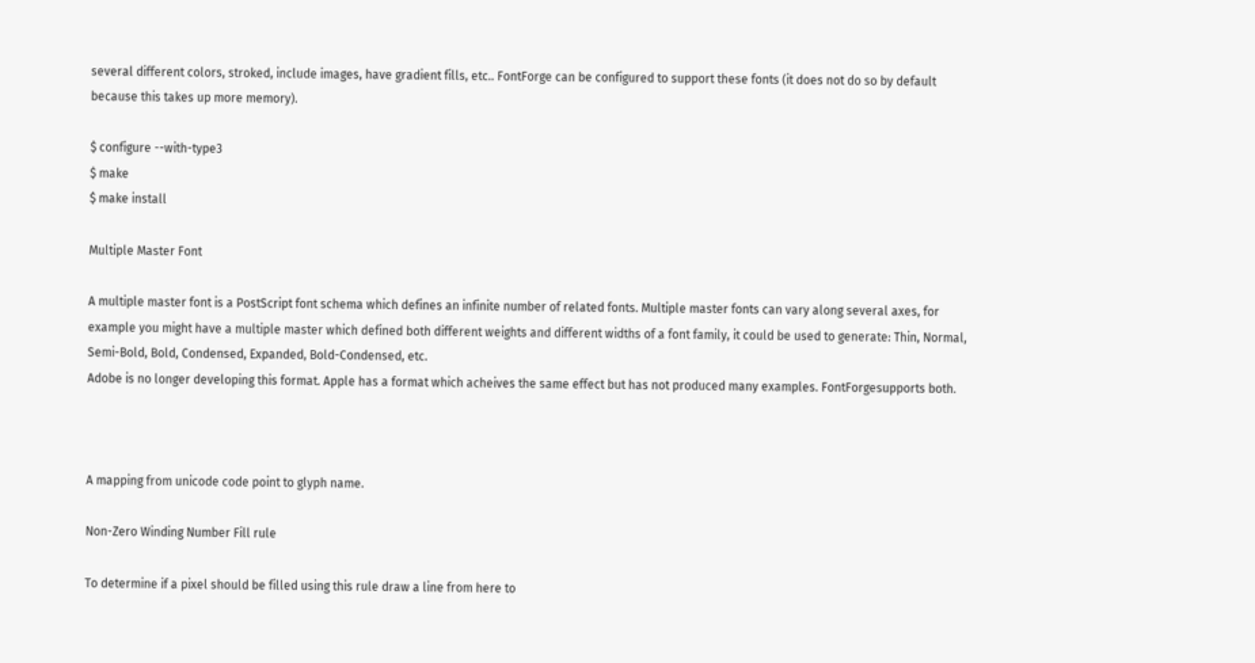several different colors, stroked, include images, have gradient fills, etc.. FontForge can be configured to support these fonts (it does not do so by default because this takes up more memory).

$ configure --with-type3
$ make
$ make install

Multiple Master Font

A multiple master font is a PostScript font schema which defines an infinite number of related fonts. Multiple master fonts can vary along several axes, for example you might have a multiple master which defined both different weights and different widths of a font family, it could be used to generate: Thin, Normal, Semi-Bold, Bold, Condensed, Expanded, Bold-Condensed, etc.
Adobe is no longer developing this format. Apple has a format which acheives the same effect but has not produced many examples. FontForgesupports both.



A mapping from unicode code point to glyph name.

Non-Zero Winding Number Fill rule

To determine if a pixel should be filled using this rule draw a line from here to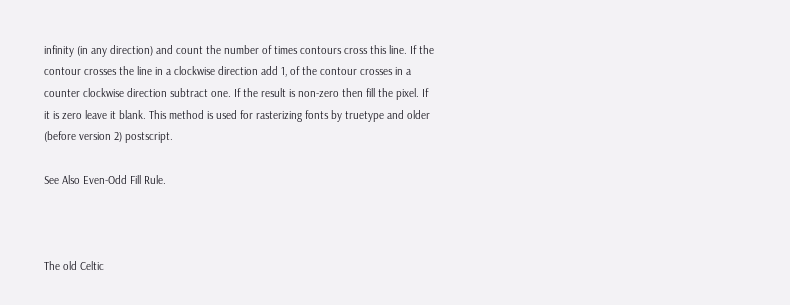infinity (in any direction) and count the number of times contours cross this line. If the contour crosses the line in a clockwise direction add 1, of the contour crosses in a counter clockwise direction subtract one. If the result is non-zero then fill the pixel. If it is zero leave it blank. This method is used for rasterizing fonts by truetype and older (before version 2) postscript.

See Also Even-Odd Fill Rule.



The old Celtic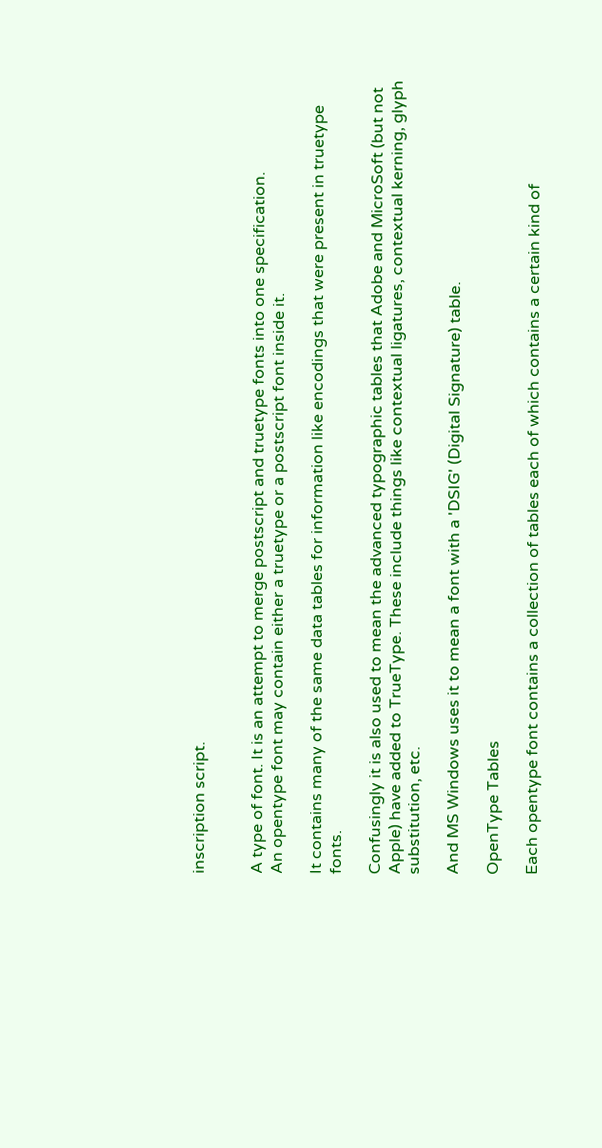inscription script.


A type of font. It is an attempt to merge postscript and truetype fonts into one specification.
An opentype font may contain either a truetype or a postscript font inside it.

It contains many of the same data tables for information like encodings that were present in truetype fonts.

Confusingly it is also used to mean the advanced typographic tables that Adobe and MicroSoft (but not Apple) have added to TrueType. These include things like contextual ligatures, contextual kerning, glyph substitution, etc.

And MS Windows uses it to mean a font with a 'DSIG' (Digital Signature) table.

OpenType Tables

Each opentype font contains a collection of tables each of which contains a certain kind of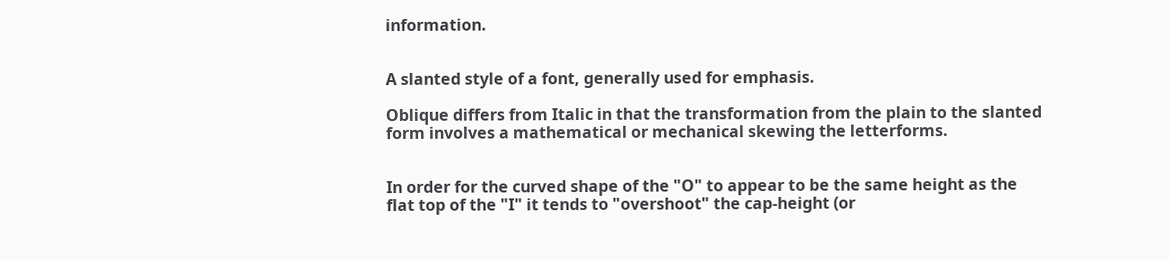information.


A slanted style of a font, generally used for emphasis.

Oblique differs from Italic in that the transformation from the plain to the slanted form involves a mathematical or mechanical skewing the letterforms.


In order for the curved shape of the "O" to appear to be the same height as the flat top of the "I" it tends to "overshoot" the cap-height (or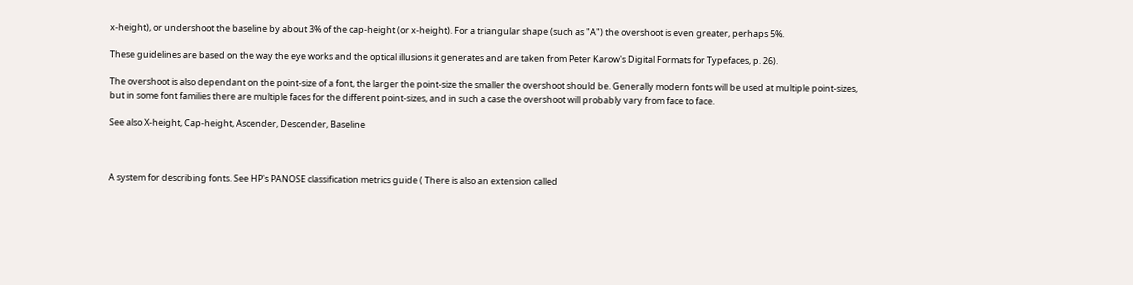x-height), or undershoot the baseline by about 3% of the cap-height (or x-height). For a triangular shape (such as "A") the overshoot is even greater, perhaps 5%.

These guidelines are based on the way the eye works and the optical illusions it generates and are taken from Peter Karow's Digital Formats for Typefaces, p. 26).

The overshoot is also dependant on the point-size of a font, the larger the point-size the smaller the overshoot should be. Generally modern fonts will be used at multiple point-sizes, but in some font families there are multiple faces for the different point-sizes, and in such a case the overshoot will probably vary from face to face.

See also X-height, Cap-height, Ascender, Descender, Baseline



A system for describing fonts. See HP's PANOSE classification metrics guide ( There is also an extension called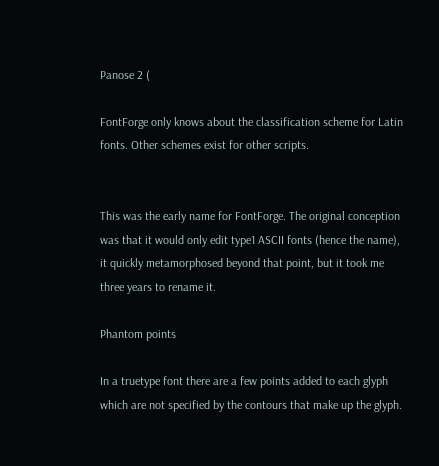Panose 2 (

FontForge only knows about the classification scheme for Latin fonts. Other schemes exist for other scripts.


This was the early name for FontForge. The original conception was that it would only edit type1 ASCII fonts (hence the name), it quickly metamorphosed beyond that point, but it took me three years to rename it.

Phantom points

In a truetype font there are a few points added to each glyph which are not specified by the contours that make up the glyph.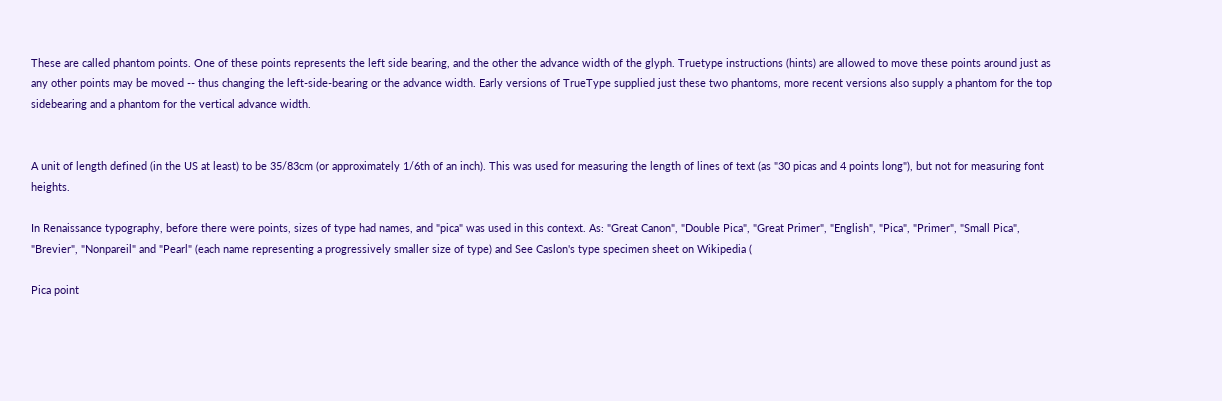These are called phantom points. One of these points represents the left side bearing, and the other the advance width of the glyph. Truetype instructions (hints) are allowed to move these points around just as any other points may be moved -- thus changing the left-side-bearing or the advance width. Early versions of TrueType supplied just these two phantoms, more recent versions also supply a phantom for the top sidebearing and a phantom for the vertical advance width.


A unit of length defined (in the US at least) to be 35/83cm (or approximately 1/6th of an inch). This was used for measuring the length of lines of text (as "30 picas and 4 points long"), but not for measuring font heights.

In Renaissance typography, before there were points, sizes of type had names, and "pica" was used in this context. As: "Great Canon", "Double Pica", "Great Primer", "English", "Pica", "Primer", "Small Pica", "Brevier", "Nonpareil" and "Pearl" (each name representing a progressively smaller size of type) and See Caslon's type specimen sheet on Wikipedia (

Pica point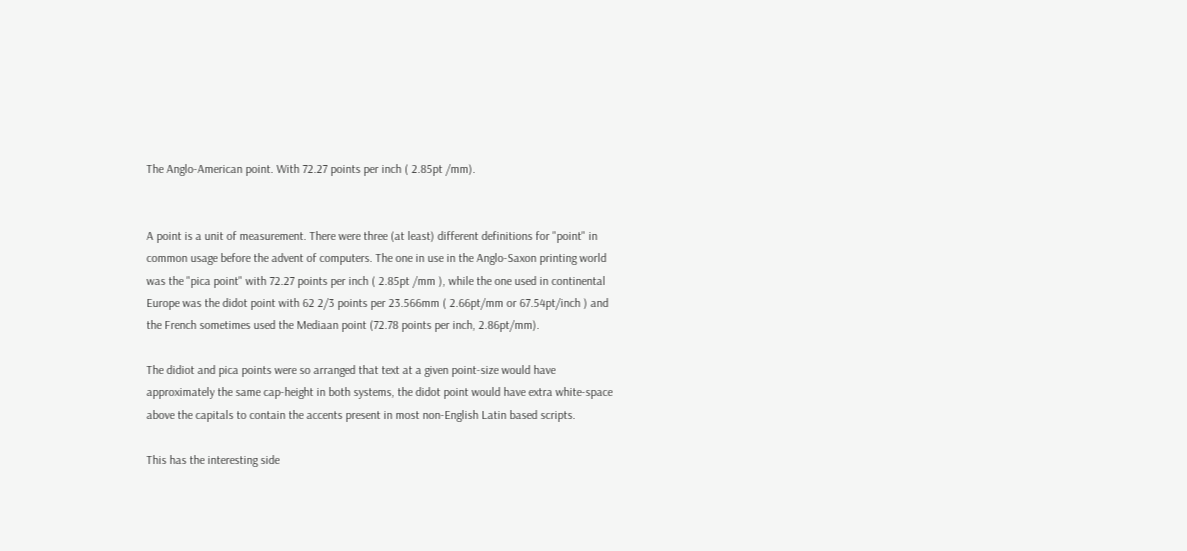The Anglo-American point. With 72.27 points per inch ( 2.85pt /mm).


A point is a unit of measurement. There were three (at least) different definitions for "point" in common usage before the advent of computers. The one in use in the Anglo-Saxon printing world was the "pica point" with 72.27 points per inch ( 2.85pt /mm ), while the one used in continental Europe was the didot point with 62 2/3 points per 23.566mm ( 2.66pt/mm or 67.54pt/inch ) and the French sometimes used the Mediaan point (72.78 points per inch, 2.86pt/mm).

The didiot and pica points were so arranged that text at a given point-size would have approximately the same cap-height in both systems, the didot point would have extra white-space above the capitals to contain the accents present in most non-English Latin based scripts.

This has the interesting side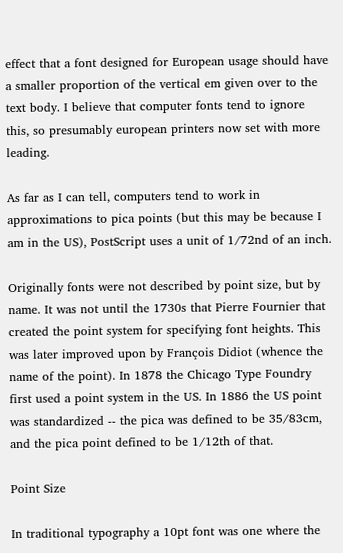effect that a font designed for European usage should have a smaller proportion of the vertical em given over to the text body. I believe that computer fonts tend to ignore this, so presumably european printers now set with more leading.

As far as I can tell, computers tend to work in approximations to pica points (but this may be because I am in the US), PostScript uses a unit of 1/72nd of an inch.

Originally fonts were not described by point size, but by name. It was not until the 1730s that Pierre Fournier that created the point system for specifying font heights. This was later improved upon by François Didiot (whence the name of the point). In 1878 the Chicago Type Foundry first used a point system in the US. In 1886 the US point was standardized -- the pica was defined to be 35/83cm, and the pica point defined to be 1/12th of that.

Point Size

In traditional typography a 10pt font was one where the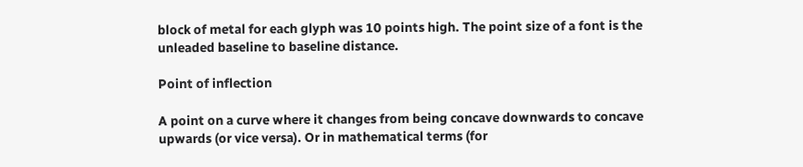block of metal for each glyph was 10 points high. The point size of a font is the unleaded baseline to baseline distance.

Point of inflection

A point on a curve where it changes from being concave downwards to concave upwards (or vice versa). Or in mathematical terms (for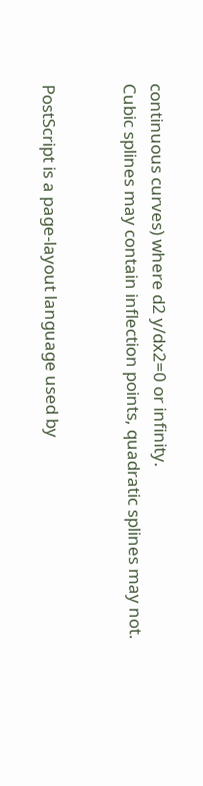continuous curves) where d2 y/dx2=0 or infinity.
Cubic splines may contain inflection points, quadratic splines may not.


PostScript is a page-layout language used by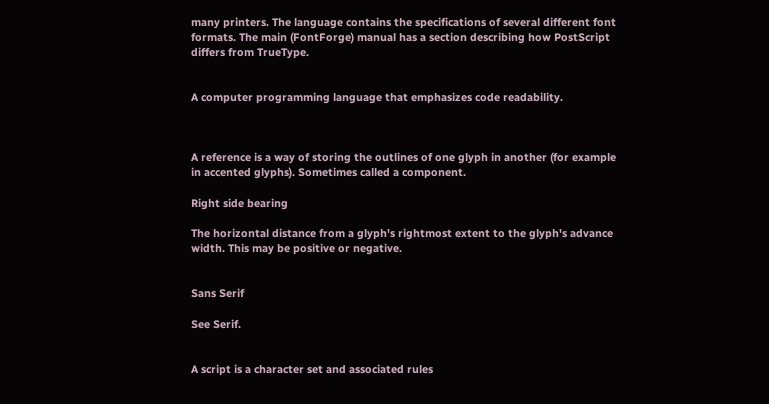many printers. The language contains the specifications of several different font formats. The main (FontForge) manual has a section describing how PostScript differs from TrueType.


A computer programming language that emphasizes code readability.



A reference is a way of storing the outlines of one glyph in another (for example in accented glyphs). Sometimes called a component.

Right side bearing

The horizontal distance from a glyph's rightmost extent to the glyph's advance width. This may be positive or negative.


Sans Serif

See Serif.


A script is a character set and associated rules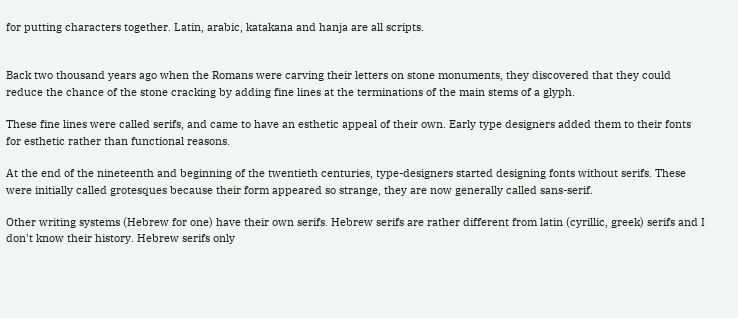for putting characters together. Latin, arabic, katakana and hanja are all scripts.


Back two thousand years ago when the Romans were carving their letters on stone monuments, they discovered that they could reduce the chance of the stone cracking by adding fine lines at the terminations of the main stems of a glyph.

These fine lines were called serifs, and came to have an esthetic appeal of their own. Early type designers added them to their fonts for esthetic rather than functional reasons.

At the end of the nineteenth and beginning of the twentieth centuries, type-designers started designing fonts without serifs. These were initially called grotesques because their form appeared so strange, they are now generally called sans-serif.

Other writing systems (Hebrew for one) have their own serifs. Hebrew serifs are rather different from latin (cyrillic, greek) serifs and I don't know their history. Hebrew serifs only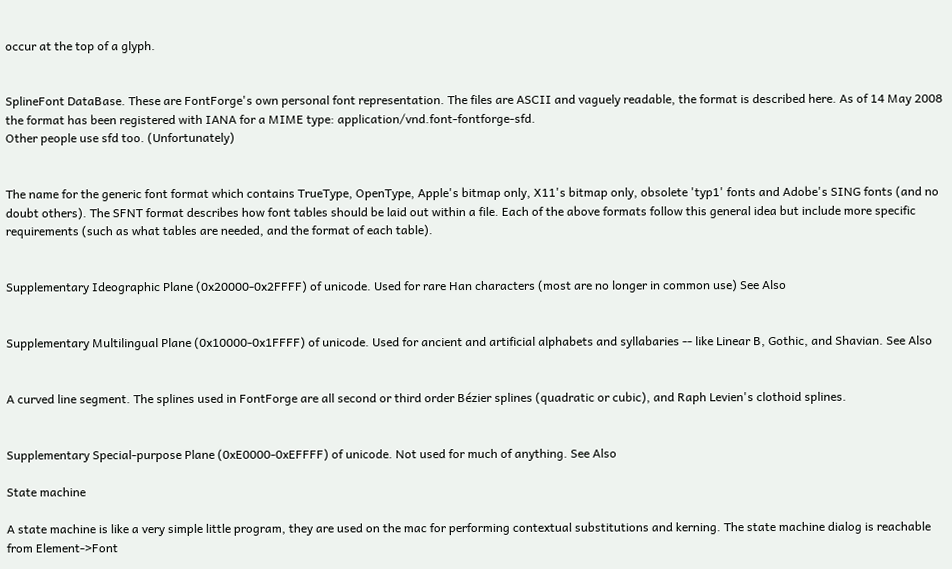occur at the top of a glyph.


SplineFont DataBase. These are FontForge's own personal font representation. The files are ASCII and vaguely readable, the format is described here. As of 14 May 2008 the format has been registered with IANA for a MIME type: application/vnd.font-fontforge-sfd.
Other people use sfd too. (Unfortunately)


The name for the generic font format which contains TrueType, OpenType, Apple's bitmap only, X11's bitmap only, obsolete 'typ1' fonts and Adobe's SING fonts (and no doubt others). The SFNT format describes how font tables should be laid out within a file. Each of the above formats follow this general idea but include more specific requirements (such as what tables are needed, and the format of each table).


Supplementary Ideographic Plane (0x20000-0x2FFFF) of unicode. Used for rare Han characters (most are no longer in common use) See Also


Supplementary Multilingual Plane (0x10000-0x1FFFF) of unicode. Used for ancient and artificial alphabets and syllabaries -- like Linear B, Gothic, and Shavian. See Also


A curved line segment. The splines used in FontForge are all second or third order Bézier splines (quadratic or cubic), and Raph Levien's clothoid splines.


Supplementary Special-purpose Plane (0xE0000-0xEFFFF) of unicode. Not used for much of anything. See Also

State machine

A state machine is like a very simple little program, they are used on the mac for performing contextual substitutions and kerning. The state machine dialog is reachable from Element->Font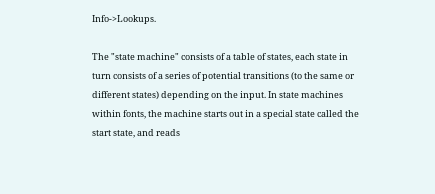Info->Lookups.

The "state machine" consists of a table of states, each state in turn consists of a series of potential transitions (to the same or different states) depending on the input. In state machines within fonts, the machine starts out in a special state called the start state, and reads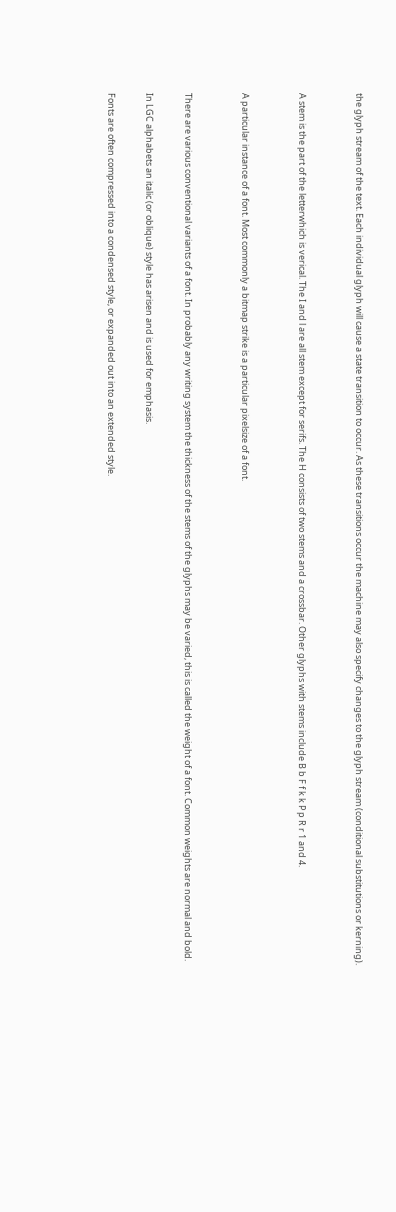the glyph stream of the text. Each individual glyph will cause a state transition to occur. As these transitions occur the machine may also specify changes to the glyph stream (conditional substitutions or kerning).


A stem is the part of the letterwhich is verical. The I and l are all stem except for serifs. The H consists of two stems and a crossbar. Other glyphs with stems include B b F f k k P p R r 1 and 4.


A particular instance of a font. Most commonly a bitmap strike is a particular pixelsize of a font.


There are various conventional variants of a font. In probably any writing system the thickness of the stems of the glyphs may be varied, this is called the weight of a font. Common weights are normal and bold.

In LGC alphabets an italic (or oblique) style has arisen and is used for emphasis.

Fonts are often compressed into a condensed style, or expanded out into an extended style.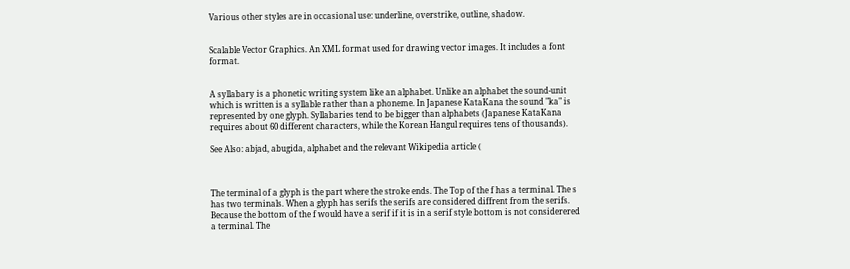Various other styles are in occasional use: underline, overstrike, outline, shadow.


Scalable Vector Graphics. An XML format used for drawing vector images. It includes a font format.


A syllabary is a phonetic writing system like an alphabet. Unlike an alphabet the sound-unit which is written is a syllable rather than a phoneme. In Japanese KataKana the sound "ka" is represented by one glyph. Syllabaries tend to be bigger than alphabets (Japanese KataKana requires about 60 different characters, while the Korean Hangul requires tens of thousands).

See Also: abjad, abugida, alphabet and the relevant Wikipedia article (



The terminal of a glyph is the part where the stroke ends. The Top of the f has a terminal. The s has two terminals. When a glyph has serifs the serifs are considered diffrent from the serifs. Because the bottom of the f would have a serif if it is in a serif style bottom is not considerered a terminal. The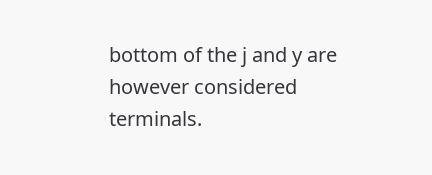bottom of the j and y are however considered terminals.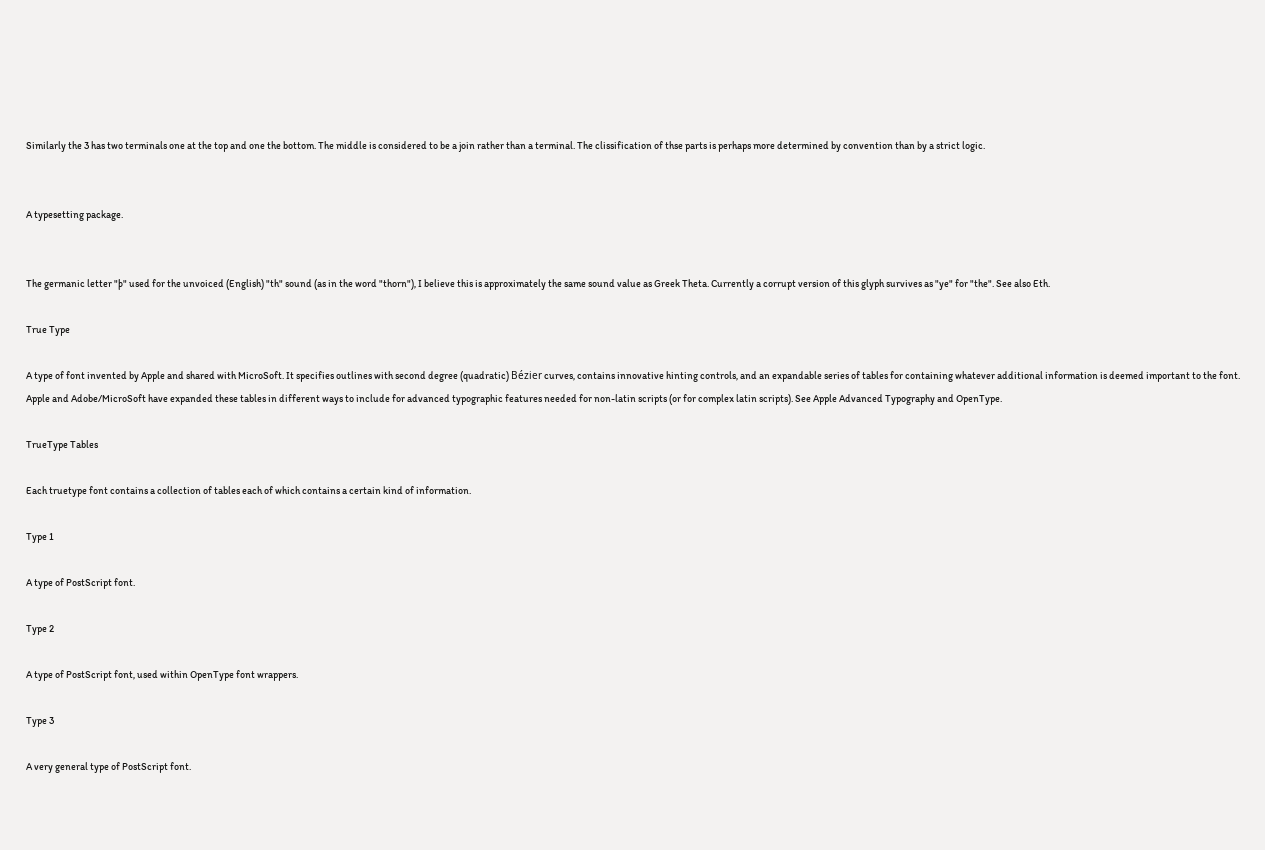Similarly the 3 has two terminals one at the top and one the bottom. The middle is considered to be a join rather than a terminal. The clissification of thse parts is perhaps more determined by convention than by a strict logic.


A typesetting package.


The germanic letter "þ" used for the unvoiced (English) "th" sound (as in the word "thorn"), I believe this is approximately the same sound value as Greek Theta. Currently a corrupt version of this glyph survives as "ye" for "the". See also Eth.

True Type

A type of font invented by Apple and shared with MicroSoft. It specifies outlines with second degree (quadratic) Bézier curves, contains innovative hinting controls, and an expandable series of tables for containing whatever additional information is deemed important to the font.
Apple and Adobe/MicroSoft have expanded these tables in different ways to include for advanced typographic features needed for non-latin scripts (or for complex latin scripts). See Apple Advanced Typography and OpenType.

TrueType Tables

Each truetype font contains a collection of tables each of which contains a certain kind of information.

Type 1

A type of PostScript font.

Type 2

A type of PostScript font, used within OpenType font wrappers.

Type 3

A very general type of PostScript font.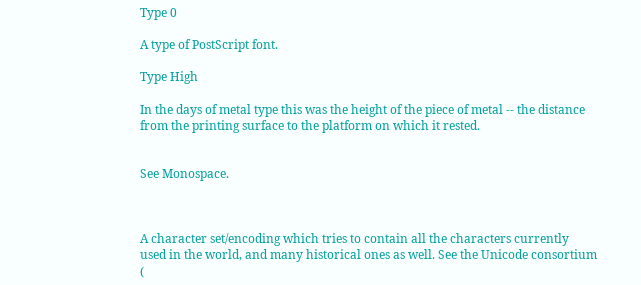Type 0

A type of PostScript font.

Type High

In the days of metal type this was the height of the piece of metal -- the distance from the printing surface to the platform on which it rested.


See Monospace.



A character set/encoding which tries to contain all the characters currently used in the world, and many historical ones as well. See the Unicode consortium (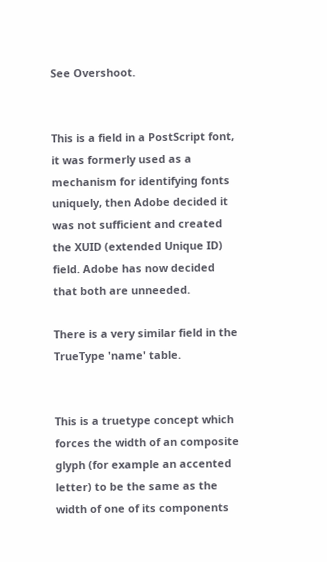See Overshoot.


This is a field in a PostScript font, it was formerly used as a mechanism for identifying fonts uniquely, then Adobe decided it was not sufficient and created the XUID (extended Unique ID) field. Adobe has now decided that both are unneeded.

There is a very similar field in the TrueType 'name' table.


This is a truetype concept which forces the width of an composite glyph (for example an accented letter) to be the same as the width of one of its components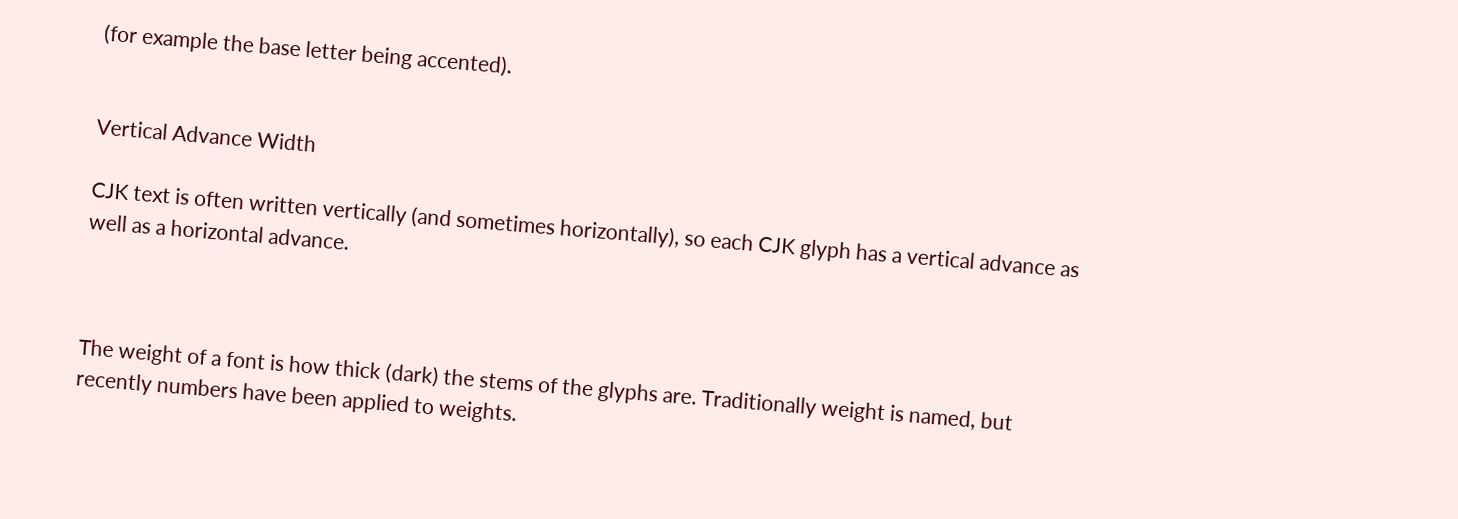(for example the base letter being accented).


Vertical Advance Width

CJK text is often written vertically (and sometimes horizontally), so each CJK glyph has a vertical advance as well as a horizontal advance.



The weight of a font is how thick (dark) the stems of the glyphs are. Traditionally weight is named, but recently numbers have been applied to weights.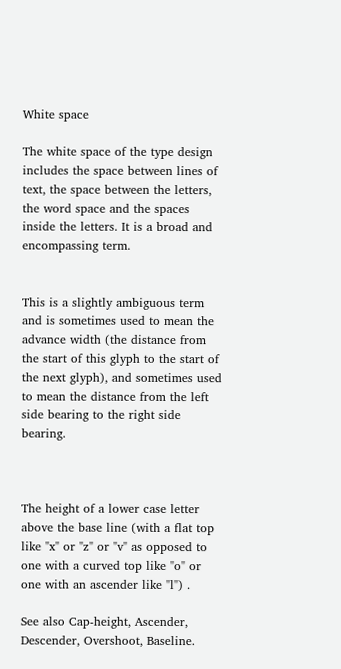White space

The white space of the type design includes the space between lines of text, the space between the letters, the word space and the spaces inside the letters. It is a broad and encompassing term.


This is a slightly ambiguous term and is sometimes used to mean the advance width (the distance from the start of this glyph to the start of the next glyph), and sometimes used to mean the distance from the left side bearing to the right side bearing.



The height of a lower case letter above the base line (with a flat top like "x" or "z" or "v" as opposed to one with a curved top like "o" or one with an ascender like "l") .

See also Cap-height, Ascender, Descender, Overshoot, Baseline.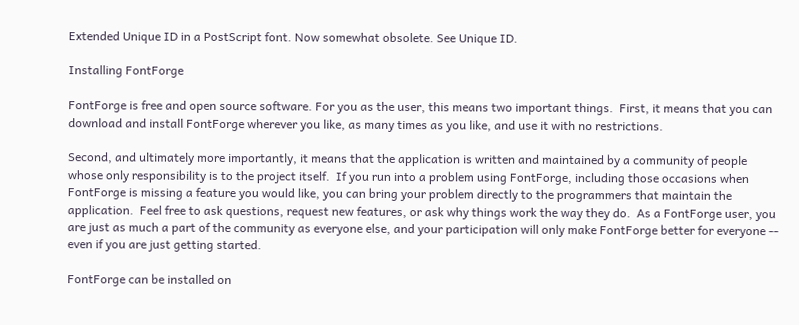Extended Unique ID in a PostScript font. Now somewhat obsolete. See Unique ID.

Installing FontForge

FontForge is free and open source software. For you as the user, this means two important things.  First, it means that you can download and install FontForge wherever you like, as many times as you like, and use it with no restrictions.

Second, and ultimately more importantly, it means that the application is written and maintained by a community of people whose only responsibility is to the project itself.  If you run into a problem using FontForge, including those occasions when FontForge is missing a feature you would like, you can bring your problem directly to the programmers that maintain the application.  Feel free to ask questions, request new features, or ask why things work the way they do.  As a FontForge user, you are just as much a part of the community as everyone else, and your participation will only make FontForge better for everyone -- even if you are just getting started.

FontForge can be installed on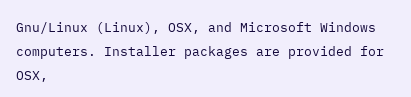Gnu/Linux (Linux), OSX, and Microsoft Windows computers. Installer packages are provided for OSX,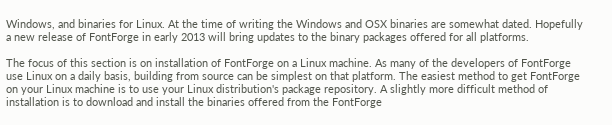Windows, and binaries for Linux. At the time of writing the Windows and OSX binaries are somewhat dated. Hopefully a new release of FontForge in early 2013 will bring updates to the binary packages offered for all platforms.

The focus of this section is on installation of FontForge on a Linux machine. As many of the developers of FontForge use Linux on a daily basis, building from source can be simplest on that platform. The easiest method to get FontForge on your Linux machine is to use your Linux distribution's package repository. A slightly more difficult method of installation is to download and install the binaries offered from the FontForge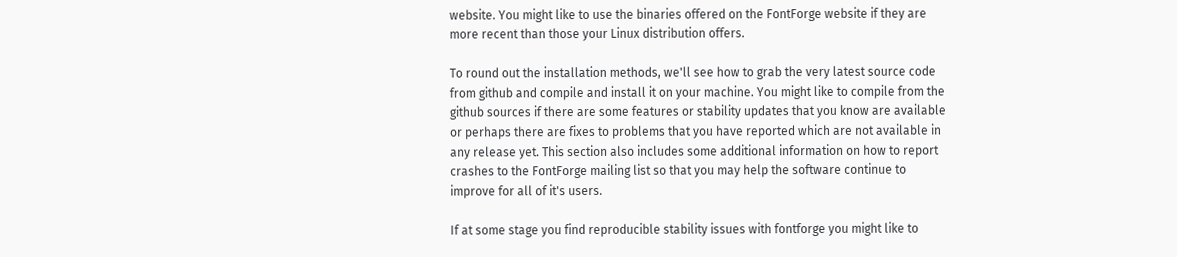website. You might like to use the binaries offered on the FontForge website if they are more recent than those your Linux distribution offers.

To round out the installation methods, we'll see how to grab the very latest source code from github and compile and install it on your machine. You might like to compile from the github sources if there are some features or stability updates that you know are available or perhaps there are fixes to problems that you have reported which are not available in any release yet. This section also includes some additional information on how to report crashes to the FontForge mailing list so that you may help the software continue to improve for all of it's users.

If at some stage you find reproducible stability issues with fontforge you might like to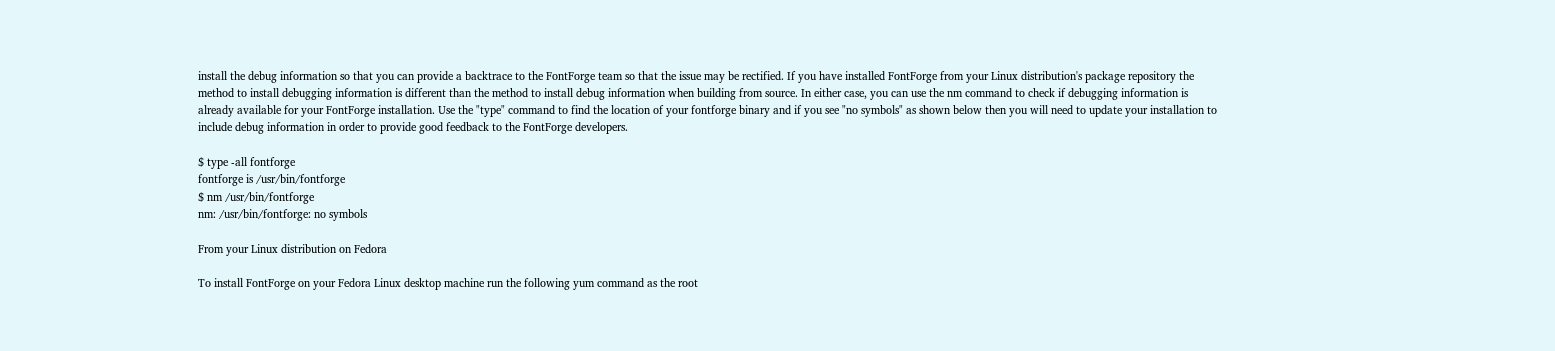install the debug information so that you can provide a backtrace to the FontForge team so that the issue may be rectified. If you have installed FontForge from your Linux distribution's package repository the method to install debugging information is different than the method to install debug information when building from source. In either case, you can use the nm command to check if debugging information is already available for your FontForge installation. Use the "type" command to find the location of your fontforge binary and if you see "no symbols" as shown below then you will need to update your installation to include debug information in order to provide good feedback to the FontForge developers.

$ type -all fontforge
fontforge is /usr/bin/fontforge
$ nm /usr/bin/fontforge
nm: /usr/bin/fontforge: no symbols

From your Linux distribution on Fedora

To install FontForge on your Fedora Linux desktop machine run the following yum command as the root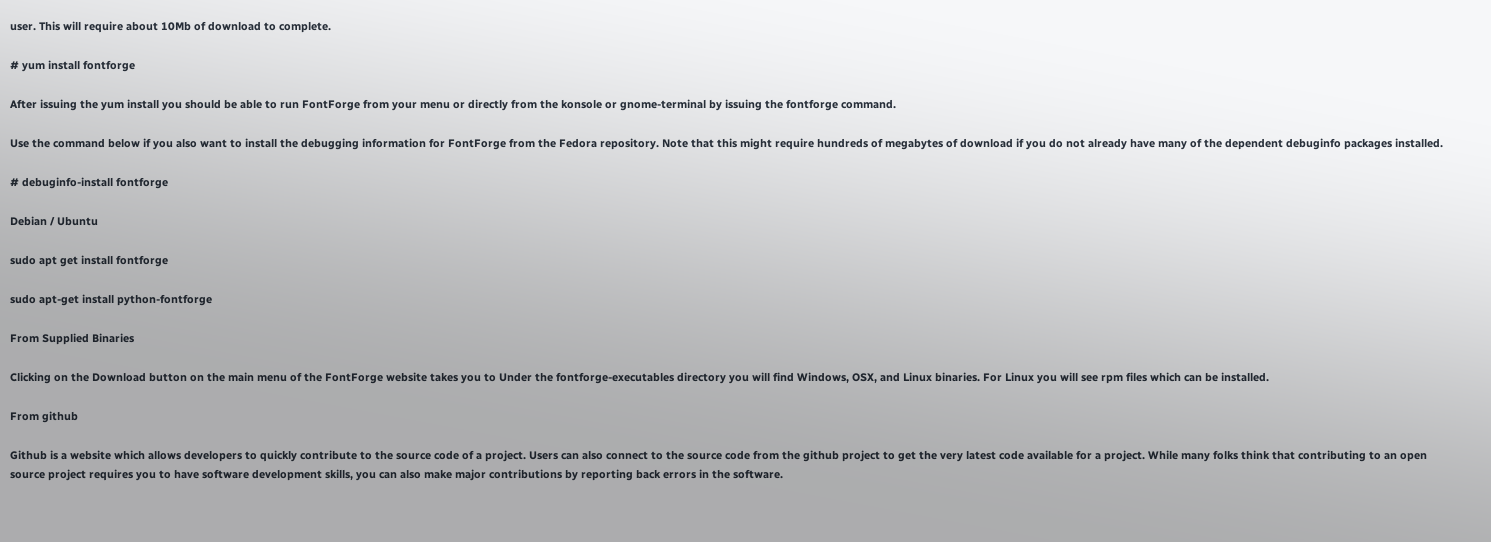user. This will require about 10Mb of download to complete.

# yum install fontforge

After issuing the yum install you should be able to run FontForge from your menu or directly from the konsole or gnome-terminal by issuing the fontforge command.

Use the command below if you also want to install the debugging information for FontForge from the Fedora repository. Note that this might require hundreds of megabytes of download if you do not already have many of the dependent debuginfo packages installed.

# debuginfo-install fontforge

Debian / Ubuntu

sudo apt get install fontforge

sudo apt-get install python-fontforge

From Supplied Binaries

Clicking on the Download button on the main menu of the FontForge website takes you to Under the fontforge-executables directory you will find Windows, OSX, and Linux binaries. For Linux you will see rpm files which can be installed.

From github

Github is a website which allows developers to quickly contribute to the source code of a project. Users can also connect to the source code from the github project to get the very latest code available for a project. While many folks think that contributing to an open source project requires you to have software development skills, you can also make major contributions by reporting back errors in the software.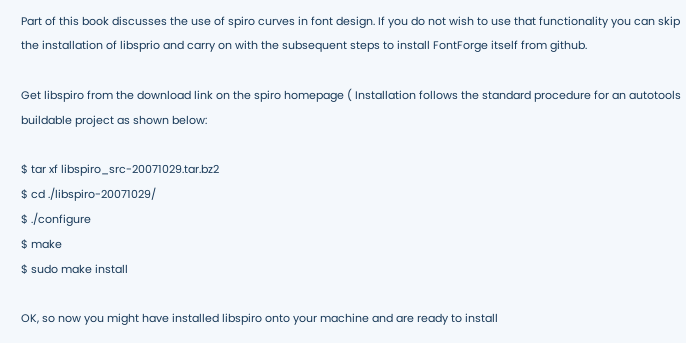Part of this book discusses the use of spiro curves in font design. If you do not wish to use that functionality you can skip the installation of libsprio and carry on with the subsequent steps to install FontForge itself from github.

Get libspiro from the download link on the spiro homepage ( Installation follows the standard procedure for an autotools buildable project as shown below:

$ tar xf libspiro_src-20071029.tar.bz2
$ cd ./libspiro-20071029/
$ ./configure
$ make
$ sudo make install

OK, so now you might have installed libspiro onto your machine and are ready to install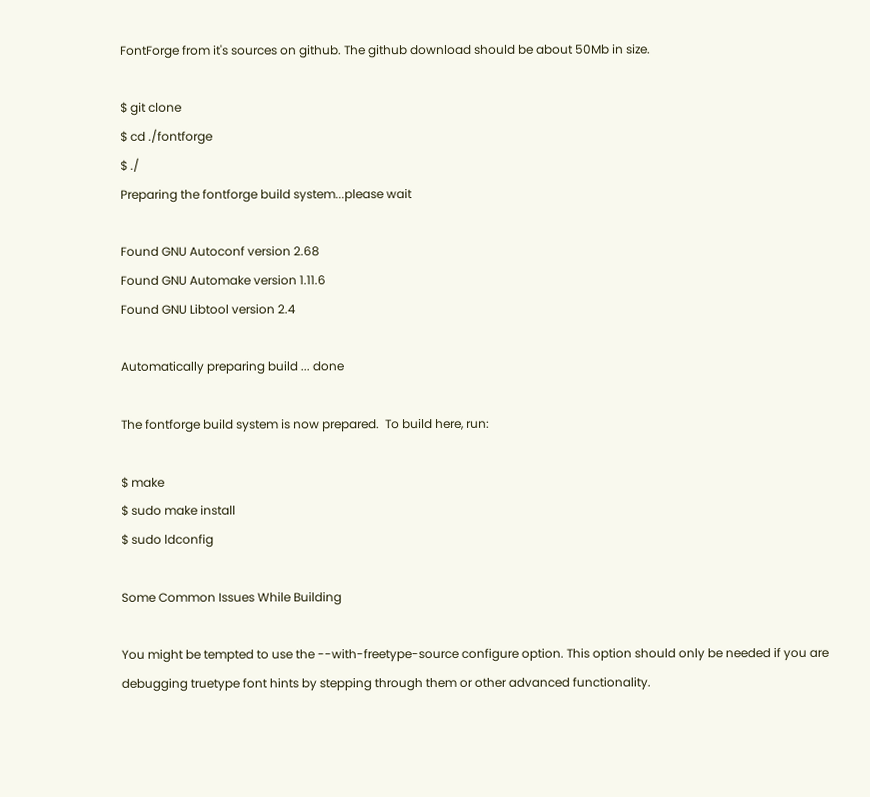FontForge from it's sources on github. The github download should be about 50Mb in size.

$ git clone
$ cd ./fontforge
$ ./
Preparing the fontforge build system...please wait

Found GNU Autoconf version 2.68
Found GNU Automake version 1.11.6
Found GNU Libtool version 2.4

Automatically preparing build ... done

The fontforge build system is now prepared.  To build here, run:

$ make
$ sudo make install
$ sudo ldconfig

Some Common Issues While Building

You might be tempted to use the --with-freetype-source configure option. This option should only be needed if you are debugging truetype font hints by stepping through them or other advanced functionality.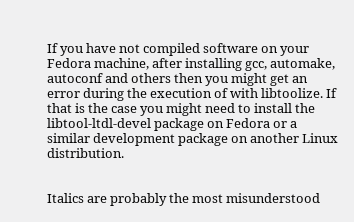If you have not compiled software on your Fedora machine, after installing gcc, automake, autoconf and others then you might get an error during the execution of with libtoolize. If that is the case you might need to install the libtool-ltdl-devel package on Fedora or a similar development package on another Linux distribution.


Italics are probably the most misunderstood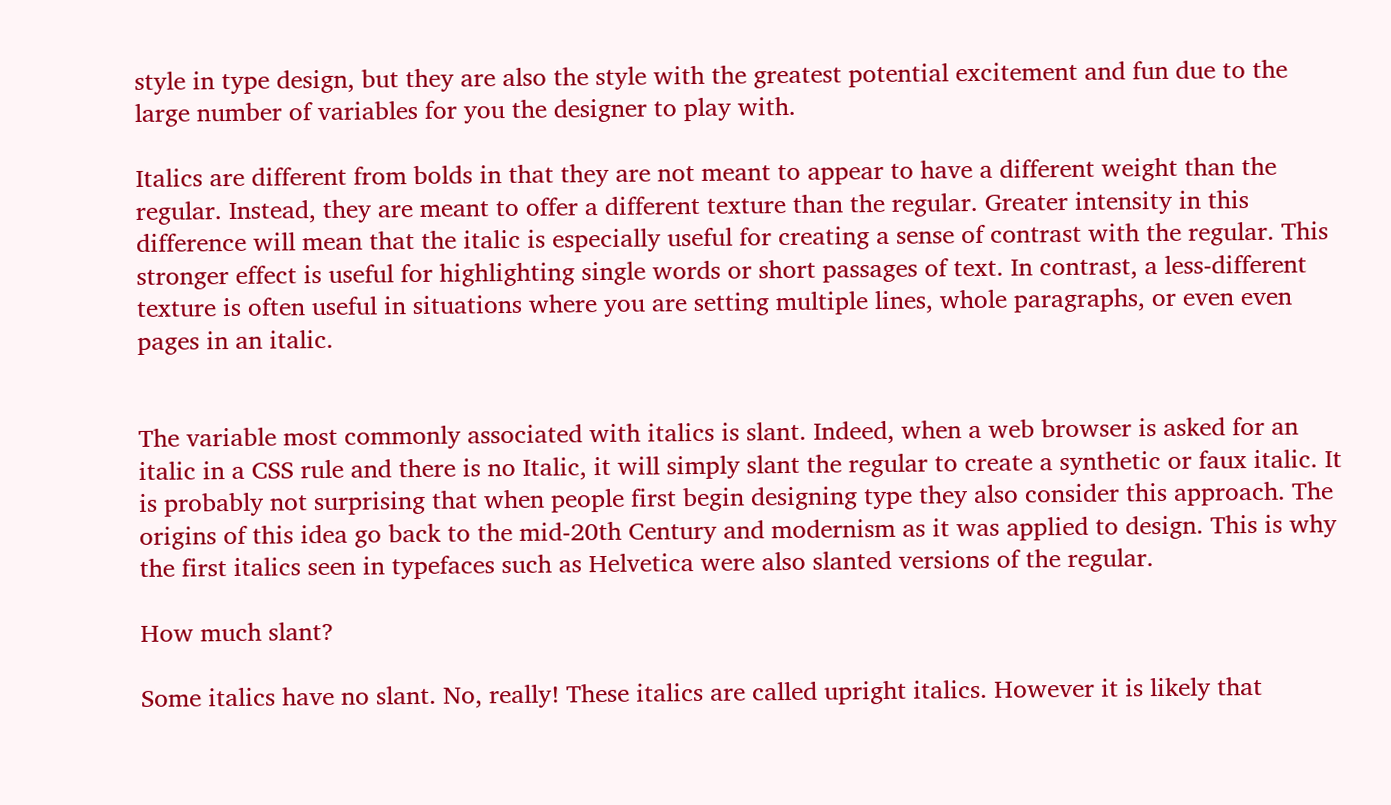style in type design, but they are also the style with the greatest potential excitement and fun due to the large number of variables for you the designer to play with.

Italics are different from bolds in that they are not meant to appear to have a different weight than the regular. Instead, they are meant to offer a different texture than the regular. Greater intensity in this difference will mean that the italic is especially useful for creating a sense of contrast with the regular. This stronger effect is useful for highlighting single words or short passages of text. In contrast, a less-different texture is often useful in situations where you are setting multiple lines, whole paragraphs, or even even pages in an italic.


The variable most commonly associated with italics is slant. Indeed, when a web browser is asked for an italic in a CSS rule and there is no Italic, it will simply slant the regular to create a synthetic or faux italic. It is probably not surprising that when people first begin designing type they also consider this approach. The origins of this idea go back to the mid-20th Century and modernism as it was applied to design. This is why the first italics seen in typefaces such as Helvetica were also slanted versions of the regular.

How much slant?

Some italics have no slant. No, really! These italics are called upright italics. However it is likely that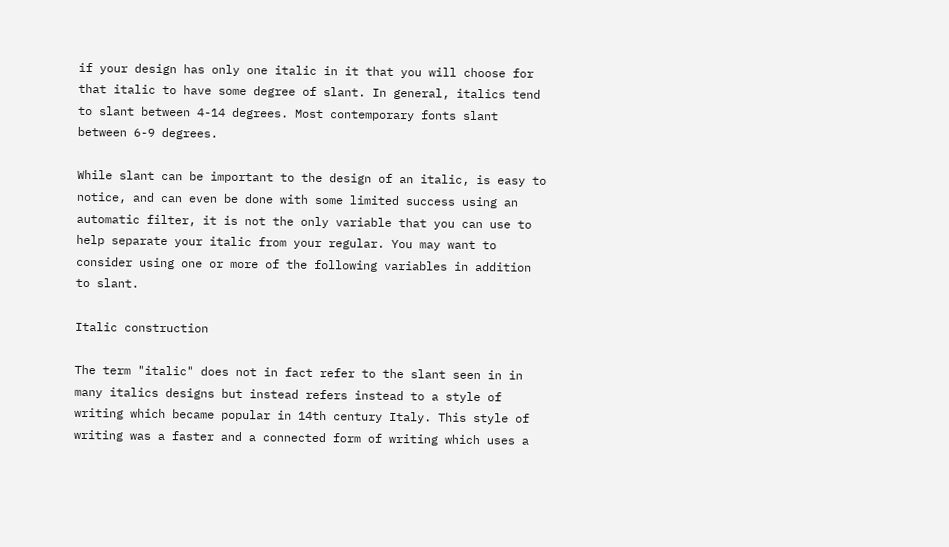if your design has only one italic in it that you will choose for that italic to have some degree of slant. In general, italics tend to slant between 4-14 degrees. Most contemporary fonts slant between 6-9 degrees.

While slant can be important to the design of an italic, is easy to notice, and can even be done with some limited success using an automatic filter, it is not the only variable that you can use to help separate your italic from your regular. You may want to consider using one or more of the following variables in addition to slant.

Italic construction

The term "italic" does not in fact refer to the slant seen in in many italics designs but instead refers instead to a style of writing which became popular in 14th century Italy. This style of writing was a faster and a connected form of writing which uses a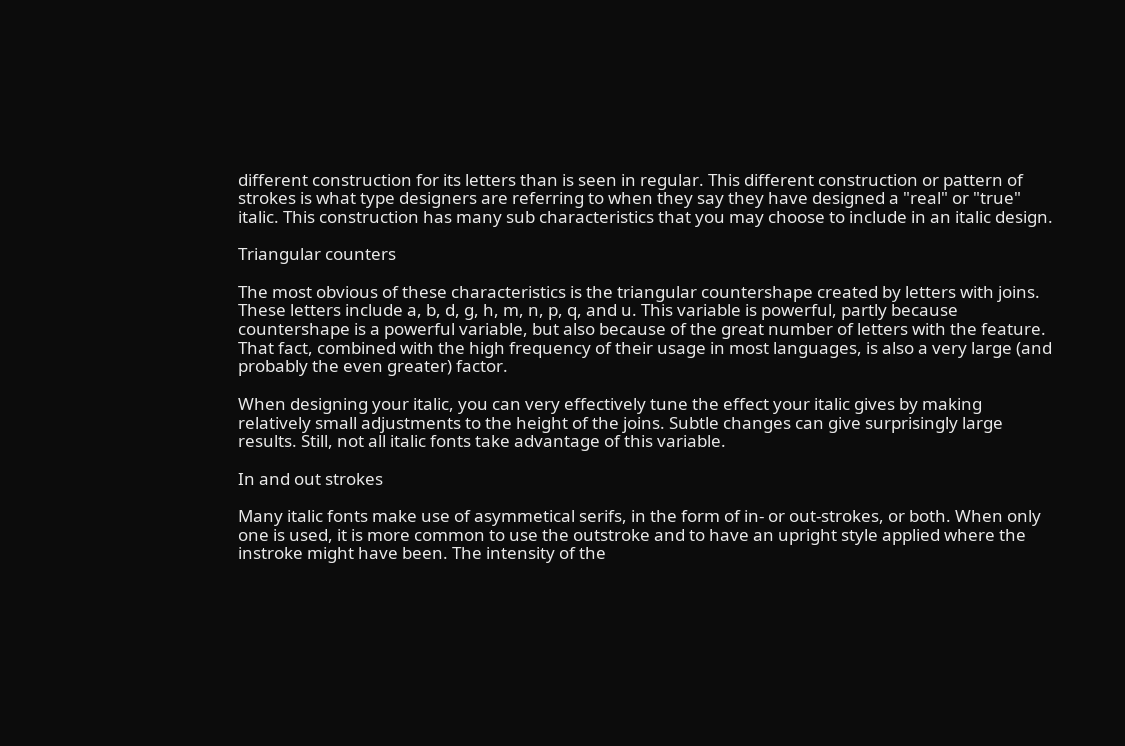different construction for its letters than is seen in regular. This different construction or pattern of strokes is what type designers are referring to when they say they have designed a "real" or "true" italic. This construction has many sub characteristics that you may choose to include in an italic design.

Triangular counters

The most obvious of these characteristics is the triangular countershape created by letters with joins. These letters include a, b, d, g, h, m, n, p, q, and u. This variable is powerful, partly because countershape is a powerful variable, but also because of the great number of letters with the feature.  That fact, combined with the high frequency of their usage in most languages, is also a very large (and probably the even greater) factor.

When designing your italic, you can very effectively tune the effect your italic gives by making relatively small adjustments to the height of the joins. Subtle changes can give surprisingly large results. Still, not all italic fonts take advantage of this variable.

In and out strokes

Many italic fonts make use of asymmetical serifs, in the form of in- or out-strokes, or both. When only one is used, it is more common to use the outstroke and to have an upright style applied where the instroke might have been. The intensity of the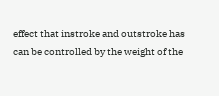effect that instroke and outstroke has can be controlled by the weight of the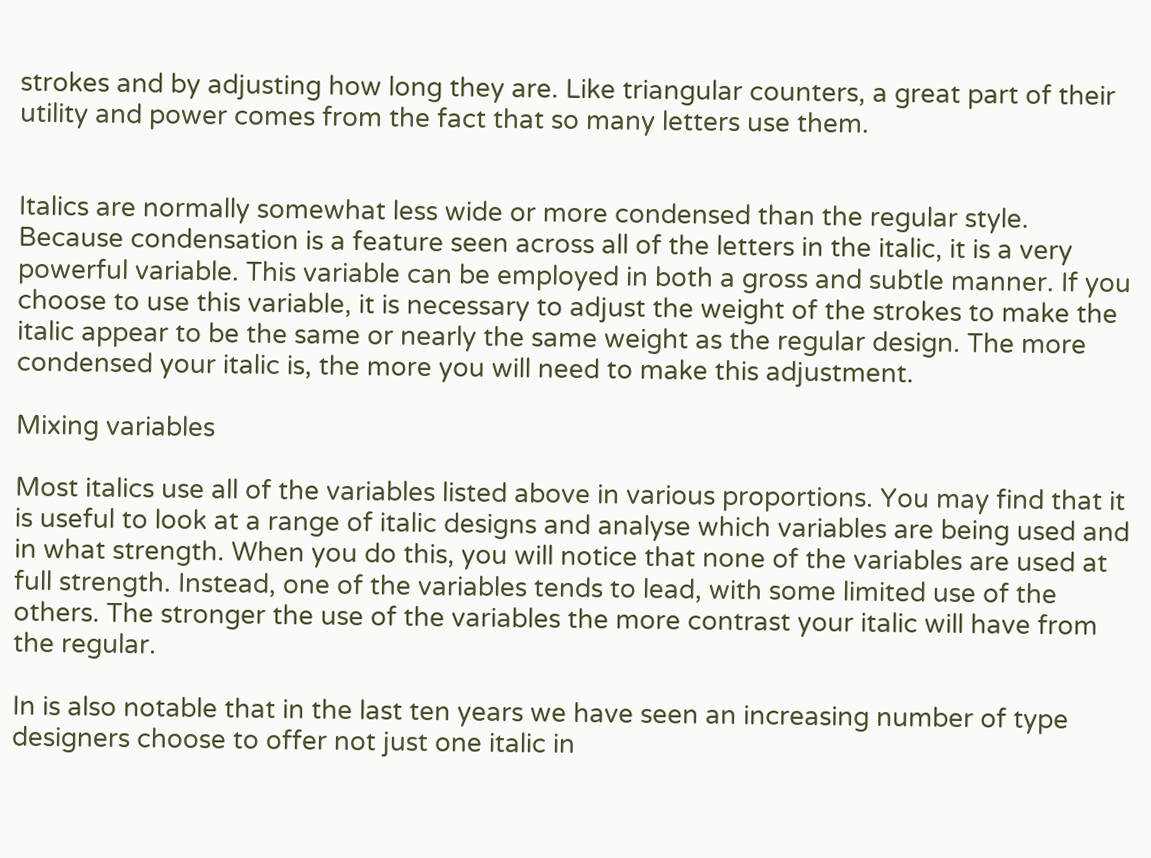strokes and by adjusting how long they are. Like triangular counters, a great part of their utility and power comes from the fact that so many letters use them.


Italics are normally somewhat less wide or more condensed than the regular style. Because condensation is a feature seen across all of the letters in the italic, it is a very powerful variable. This variable can be employed in both a gross and subtle manner. If you choose to use this variable, it is necessary to adjust the weight of the strokes to make the italic appear to be the same or nearly the same weight as the regular design. The more condensed your italic is, the more you will need to make this adjustment.

Mixing variables

Most italics use all of the variables listed above in various proportions. You may find that it is useful to look at a range of italic designs and analyse which variables are being used and in what strength. When you do this, you will notice that none of the variables are used at full strength. Instead, one of the variables tends to lead, with some limited use of the others. The stronger the use of the variables the more contrast your italic will have from the regular.

In is also notable that in the last ten years we have seen an increasing number of type designers choose to offer not just one italic in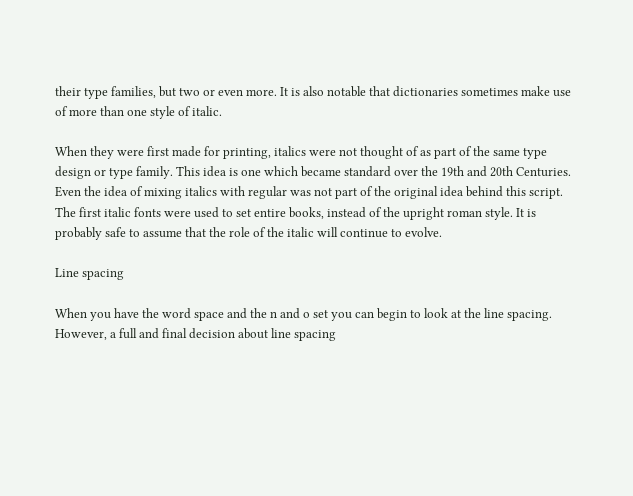their type families, but two or even more. It is also notable that dictionaries sometimes make use of more than one style of italic.

When they were first made for printing, italics were not thought of as part of the same type design or type family. This idea is one which became standard over the 19th and 20th Centuries. Even the idea of mixing italics with regular was not part of the original idea behind this script. The first italic fonts were used to set entire books, instead of the upright roman style. It is probably safe to assume that the role of the italic will continue to evolve.

Line spacing

When you have the word space and the n and o set you can begin to look at the line spacing. However, a full and final decision about line spacing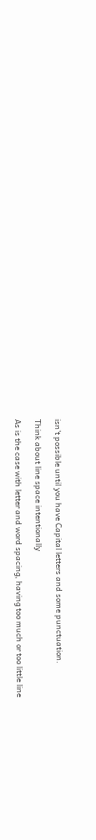isn't possible until you have Capital letters and some punctuation.

Think about line space intentionally

As is the case with letter and word spacing, having too much or too little line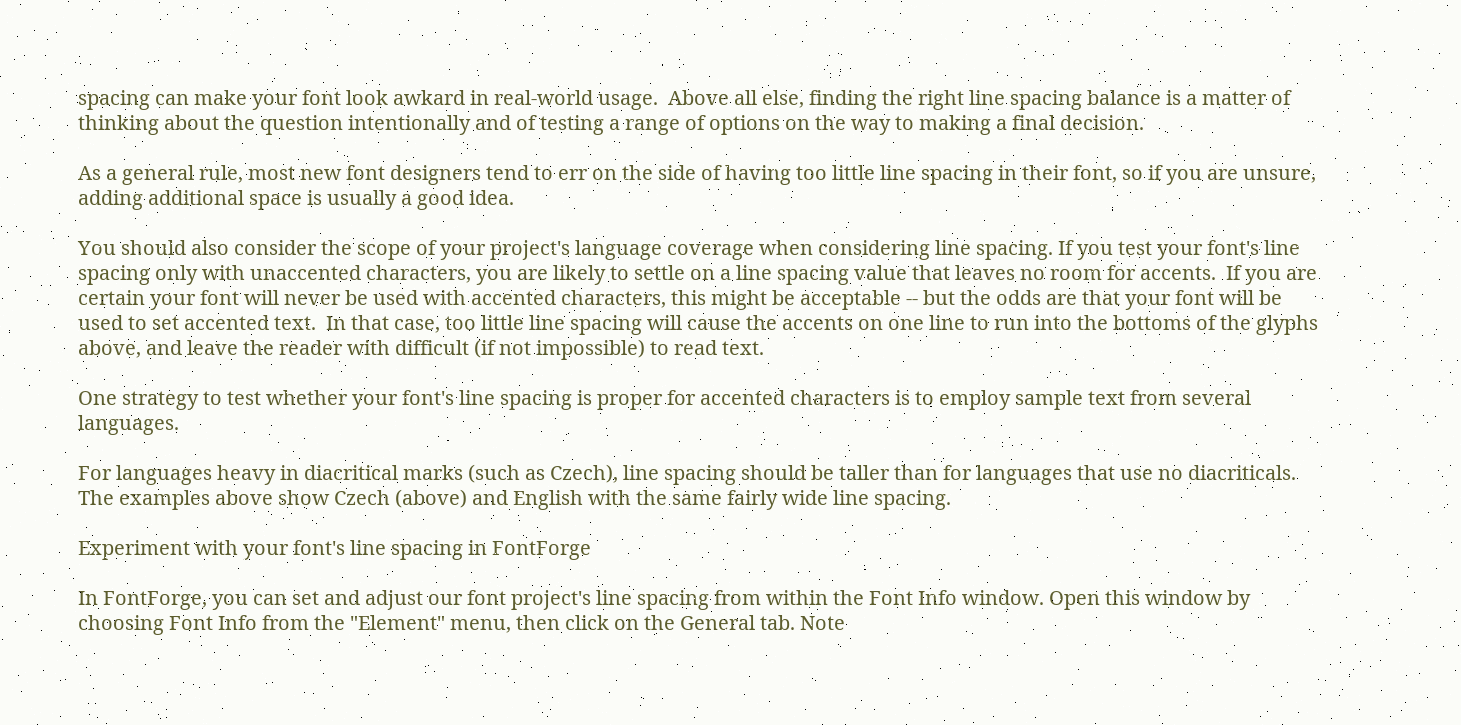spacing can make your font look awkard in real-world usage.  Above all else, finding the right line spacing balance is a matter of thinking about the question intentionally and of testing a range of options on the way to making a final decision.

As a general rule, most new font designers tend to err on the side of having too little line spacing in their font, so if you are unsure, adding additional space is usually a good idea.

You should also consider the scope of your project's language coverage when considering line spacing. If you test your font's line spacing only with unaccented characters, you are likely to settle on a line spacing value that leaves no room for accents.  If you are certain your font will never be used with accented characters, this might be acceptable -- but the odds are that your font will be used to set accented text.  In that case, too little line spacing will cause the accents on one line to run into the bottoms of the glyphs above, and leave the reader with difficult (if not impossible) to read text.

One strategy to test whether your font's line spacing is proper for accented characters is to employ sample text from several languages.

For languages heavy in diacritical marks (such as Czech), line spacing should be taller than for languages that use no diacriticals. The examples above show Czech (above) and English with the same fairly wide line spacing.

Experiment with your font's line spacing in FontForge

In FontForge, you can set and adjust our font project's line spacing from within the Font Info window. Open this window by choosing Font Info from the "Element" menu, then click on the General tab. Note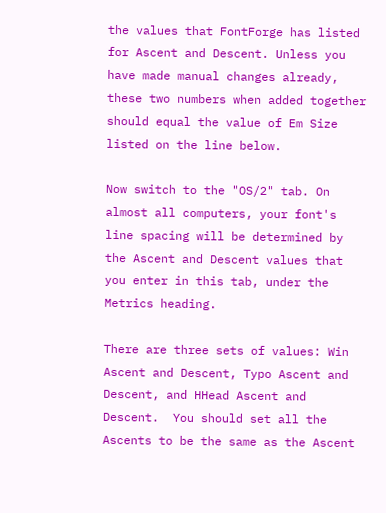the values that FontForge has listed for Ascent and Descent. Unless you have made manual changes already, these two numbers when added together should equal the value of Em Size listed on the line below.

Now switch to the "OS/2" tab. On almost all computers, your font's line spacing will be determined by the Ascent and Descent values that you enter in this tab, under the Metrics heading.

There are three sets of values: Win Ascent and Descent, Typo Ascent and Descent, and HHead Ascent and Descent.  You should set all the Ascents to be the same as the Ascent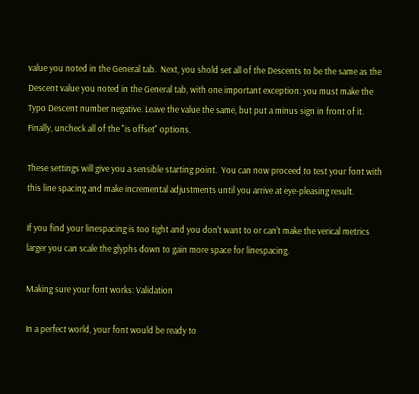value you noted in the General tab.  Next, you shold set all of the Descents to be the same as the Descent value you noted in the General tab, with one important exception: you must make the Typo Descent number negative. Leave the value the same, but put a minus sign in front of it.  Finally, uncheck all of the "is offset" options.

These settings will give you a sensible starting point.  You can now proceed to test your font with this line spacing and make incremental adjustments until you arrive at eye-pleasing result.

If you find your linespacing is too tight and you don't want to or can't make the verical metrics larger you can scale the glyphs down to gain more space for linespacing.

Making sure your font works: Validation

In a perfect world, your font would be ready to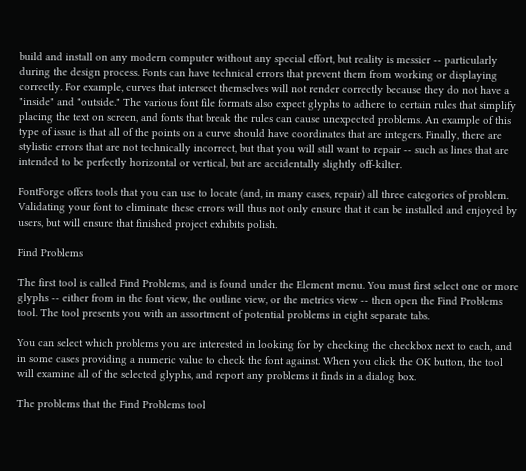build and install on any modern computer without any special effort, but reality is messier -- particularly during the design process. Fonts can have technical errors that prevent them from working or displaying correctly. For example, curves that intersect themselves will not render correctly because they do not have a "inside" and "outside." The various font file formats also expect glyphs to adhere to certain rules that simplify placing the text on screen, and fonts that break the rules can cause unexpected problems. An example of this type of issue is that all of the points on a curve should have coordinates that are integers. Finally, there are stylistic errors that are not technically incorrect, but that you will still want to repair -- such as lines that are intended to be perfectly horizontal or vertical, but are accidentally slightly off-kilter.

FontForge offers tools that you can use to locate (and, in many cases, repair) all three categories of problem. Validating your font to eliminate these errors will thus not only ensure that it can be installed and enjoyed by users, but will ensure that finished project exhibits polish.

Find Problems

The first tool is called Find Problems, and is found under the Element menu. You must first select one or more glyphs -- either from in the font view, the outline view, or the metrics view -- then open the Find Problems tool. The tool presents you with an assortment of potential problems in eight separate tabs.

You can select which problems you are interested in looking for by checking the checkbox next to each, and in some cases providing a numeric value to check the font against. When you click the OK button, the tool will examine all of the selected glyphs, and report any problems it finds in a dialog box.

The problems that the Find Problems tool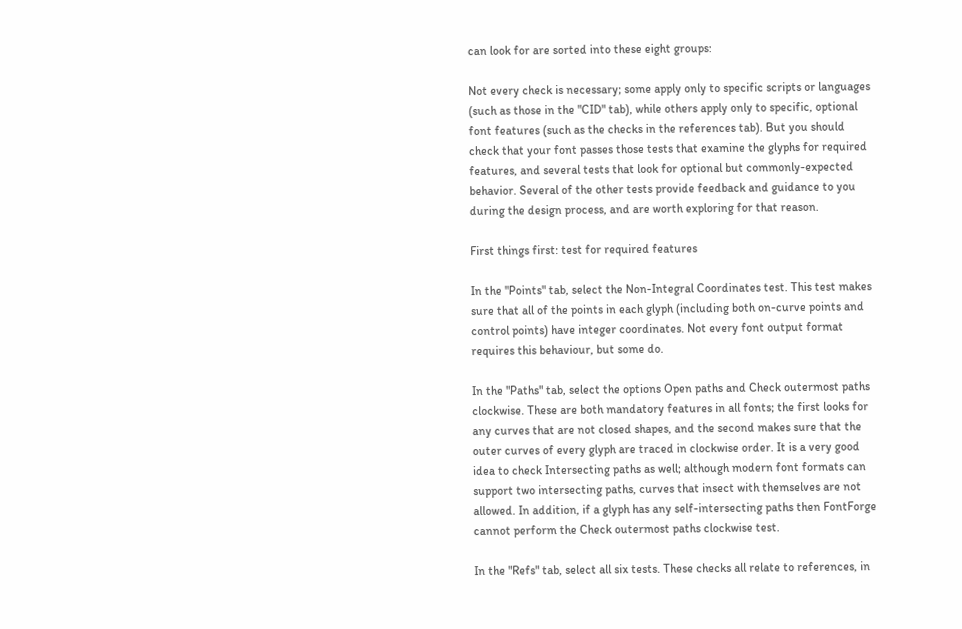can look for are sorted into these eight groups:

Not every check is necessary; some apply only to specific scripts or languages (such as those in the "CID" tab), while others apply only to specific, optional font features (such as the checks in the references tab). But you should check that your font passes those tests that examine the glyphs for required features, and several tests that look for optional but commonly-expected behavior. Several of the other tests provide feedback and guidance to you during the design process, and are worth exploring for that reason.

First things first: test for required features

In the "Points" tab, select the Non-Integral Coordinates test. This test makes sure that all of the points in each glyph (including both on-curve points and control points) have integer coordinates. Not every font output format requires this behaviour, but some do.

In the "Paths" tab, select the options Open paths and Check outermost paths clockwise. These are both mandatory features in all fonts; the first looks for any curves that are not closed shapes, and the second makes sure that the outer curves of every glyph are traced in clockwise order. It is a very good idea to check Intersecting paths as well; although modern font formats can support two intersecting paths, curves that insect with themselves are not allowed. In addition, if a glyph has any self-intersecting paths then FontForge cannot perform the Check outermost paths clockwise test.

In the "Refs" tab, select all six tests. These checks all relate to references, in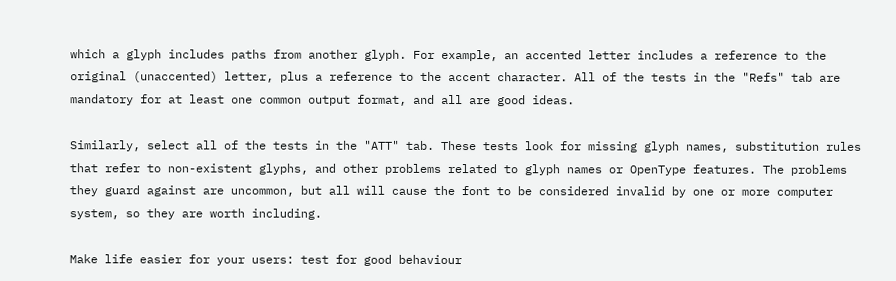which a glyph includes paths from another glyph. For example, an accented letter includes a reference to the original (unaccented) letter, plus a reference to the accent character. All of the tests in the "Refs" tab are mandatory for at least one common output format, and all are good ideas.

Similarly, select all of the tests in the "ATT" tab. These tests look for missing glyph names, substitution rules that refer to non-existent glyphs, and other problems related to glyph names or OpenType features. The problems they guard against are uncommon, but all will cause the font to be considered invalid by one or more computer system, so they are worth including.

Make life easier for your users: test for good behaviour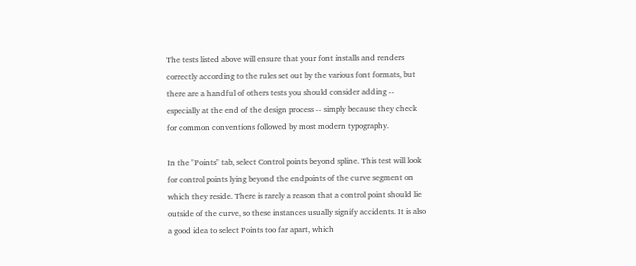The tests listed above will ensure that your font installs and renders correctly according to the rules set out by the various font formats, but there are a handful of others tests you should consider adding -- especially at the end of the design process -- simply because they check for common conventions followed by most modern typography.

In the "Points" tab, select Control points beyond spline. This test will look for control points lying beyond the endpoints of the curve segment on which they reside. There is rarely a reason that a control point should lie outside of the curve, so these instances usually signify accidents. It is also a good idea to select Points too far apart, which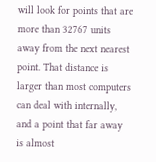will look for points that are more than 32767 units away from the next nearest point. That distance is larger than most computers can deal with internally, and a point that far away is almost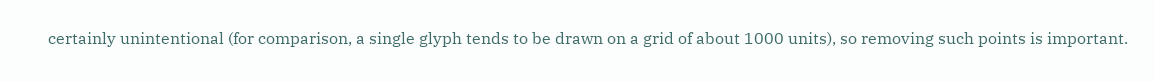certainly unintentional (for comparison, a single glyph tends to be drawn on a grid of about 1000 units), so removing such points is important.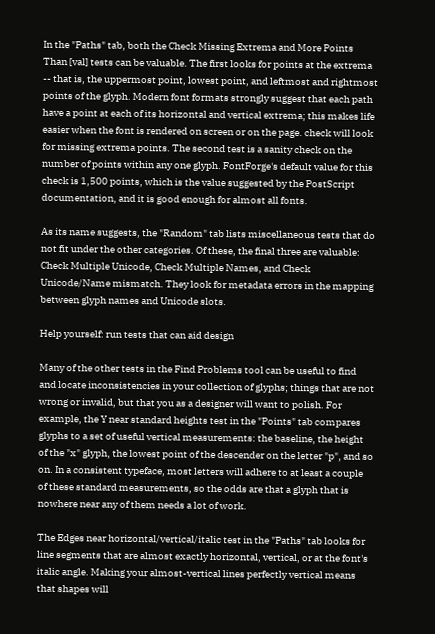In the "Paths" tab, both the Check Missing Extrema and More Points Than [val] tests can be valuable. The first looks for points at the extrema -- that is, the uppermost point, lowest point, and leftmost and rightmost points of the glyph. Modern font formats strongly suggest that each path have a point at each of its horizontal and vertical extrema; this makes life easier when the font is rendered on screen or on the page. check will look for missing extrema points. The second test is a sanity check on the number of points within any one glyph. FontForge's default value for this check is 1,500 points, which is the value suggested by the PostScript documentation, and it is good enough for almost all fonts.

As its name suggests, the "Random" tab lists miscellaneous tests that do not fit under the other categories. Of these, the final three are valuable: Check Multiple Unicode, Check Multiple Names, and Check Unicode/Name mismatch. They look for metadata errors in the mapping between glyph names and Unicode slots.

Help yourself: run tests that can aid design

Many of the other tests in the Find Problems tool can be useful to find and locate inconsistencies in your collection of glyphs; things that are not wrong or invalid, but that you as a designer will want to polish. For example, the Y near standard heights test in the "Points" tab compares glyphs to a set of useful vertical measurements: the baseline, the height of the "x" glyph, the lowest point of the descender on the letter "p", and so on. In a consistent typeface, most letters will adhere to at least a couple of these standard measurements, so the odds are that a glyph that is nowhere near any of them needs a lot of work.

The Edges near horizontal/vertical/italic test in the "Paths" tab looks for line segments that are almost exactly horizontal, vertical, or at the font's italic angle. Making your almost-vertical lines perfectly vertical means that shapes will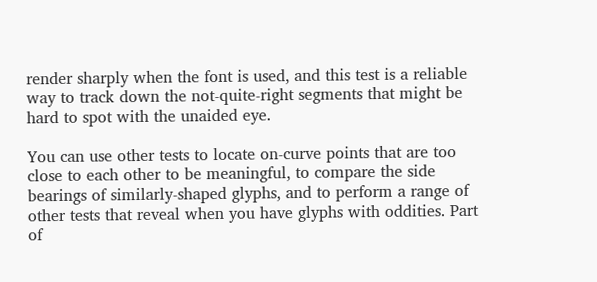render sharply when the font is used, and this test is a reliable way to track down the not-quite-right segments that might be hard to spot with the unaided eye.

You can use other tests to locate on-curve points that are too close to each other to be meaningful, to compare the side bearings of similarly-shaped glyphs, and to perform a range of other tests that reveal when you have glyphs with oddities. Part of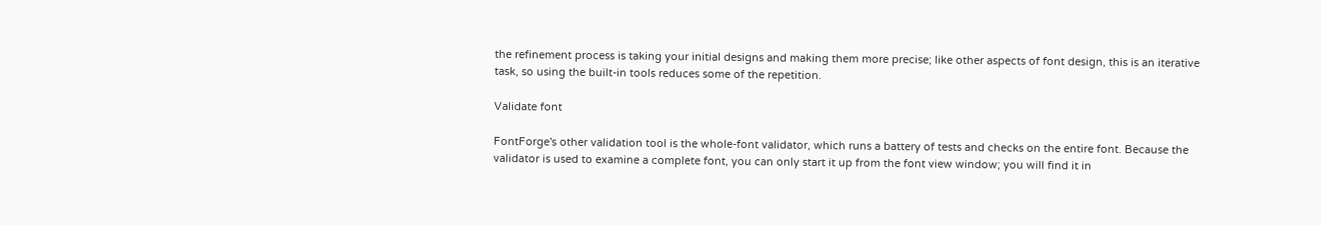the refinement process is taking your initial designs and making them more precise; like other aspects of font design, this is an iterative task, so using the built-in tools reduces some of the repetition.

Validate font

FontForge's other validation tool is the whole-font validator, which runs a battery of tests and checks on the entire font. Because the validator is used to examine a complete font, you can only start it up from the font view window; you will find it in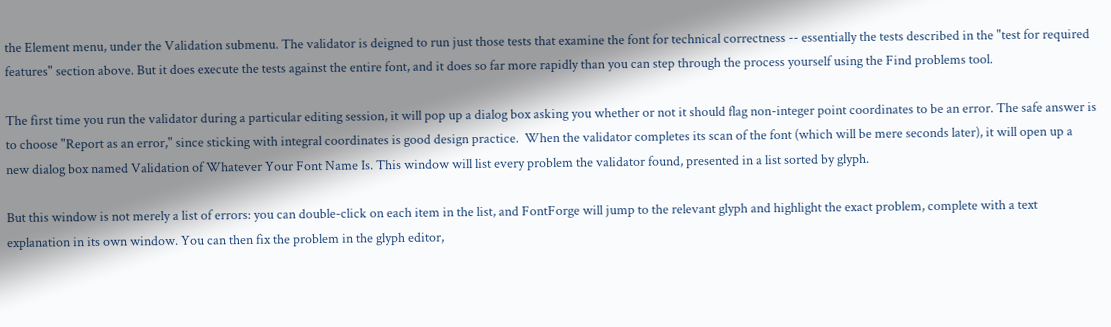the Element menu, under the Validation submenu. The validator is deigned to run just those tests that examine the font for technical correctness -- essentially the tests described in the "test for required features" section above. But it does execute the tests against the entire font, and it does so far more rapidly than you can step through the process yourself using the Find problems tool.

The first time you run the validator during a particular editing session, it will pop up a dialog box asking you whether or not it should flag non-integer point coordinates to be an error. The safe answer is to choose "Report as an error," since sticking with integral coordinates is good design practice.  When the validator completes its scan of the font (which will be mere seconds later), it will open up a new dialog box named Validation of Whatever Your Font Name Is. This window will list every problem the validator found, presented in a list sorted by glyph.

But this window is not merely a list of errors: you can double-click on each item in the list, and FontForge will jump to the relevant glyph and highlight the exact problem, complete with a text explanation in its own window. You can then fix the problem in the glyph editor,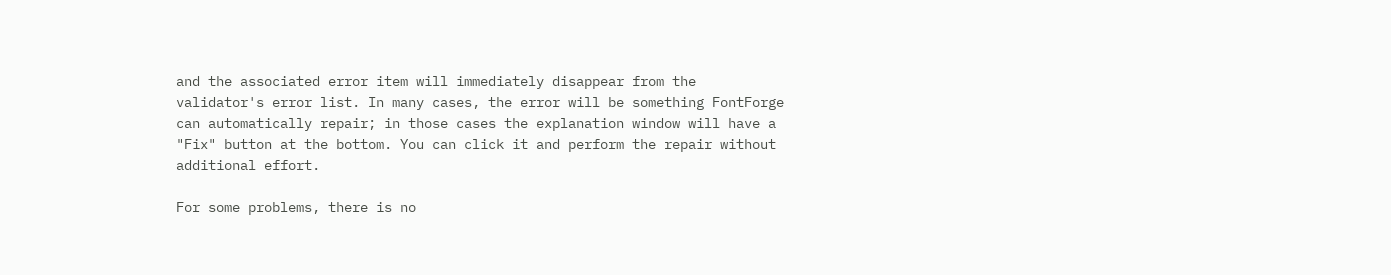and the associated error item will immediately disappear from the validator's error list. In many cases, the error will be something FontForge can automatically repair; in those cases the explanation window will have a "Fix" button at the bottom. You can click it and perform the repair without additional effort.

For some problems, there is no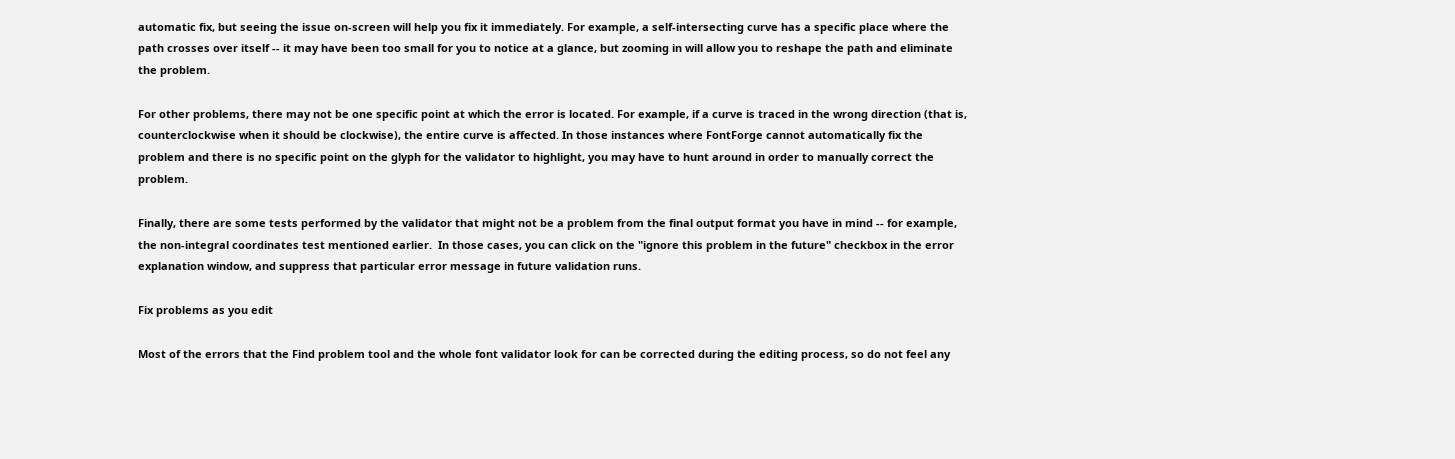automatic fix, but seeing the issue on-screen will help you fix it immediately. For example, a self-intersecting curve has a specific place where the path crosses over itself -- it may have been too small for you to notice at a glance, but zooming in will allow you to reshape the path and eliminate the problem.

For other problems, there may not be one specific point at which the error is located. For example, if a curve is traced in the wrong direction (that is, counterclockwise when it should be clockwise), the entire curve is affected. In those instances where FontForge cannot automatically fix the problem and there is no specific point on the glyph for the validator to highlight, you may have to hunt around in order to manually correct the problem.

Finally, there are some tests performed by the validator that might not be a problem from the final output format you have in mind -- for example, the non-integral coordinates test mentioned earlier.  In those cases, you can click on the "ignore this problem in the future" checkbox in the error explanation window, and suppress that particular error message in future validation runs.

Fix problems as you edit

Most of the errors that the Find problem tool and the whole font validator look for can be corrected during the editing process, so do not feel any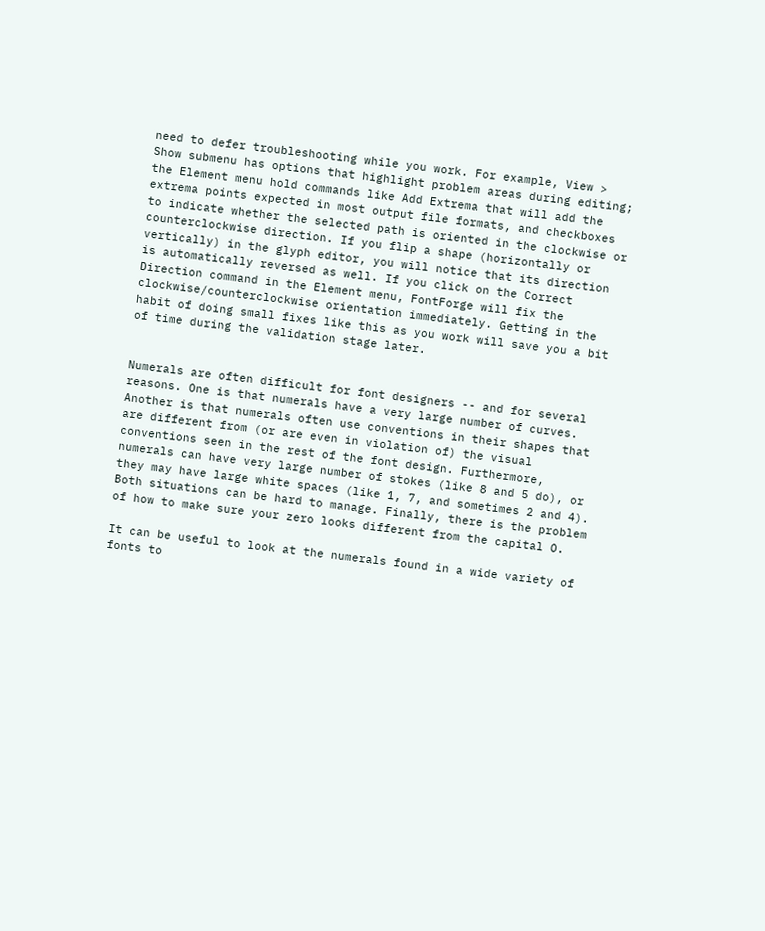need to defer troubleshooting while you work. For example, View > Show submenu has options that highlight problem areas during editing; the Element menu hold commands like Add Extrema that will add the extrema points expected in most output file formats, and checkboxes to indicate whether the selected path is oriented in the clockwise or counterclockwise direction. If you flip a shape (horizontally or vertically) in the glyph editor, you will notice that its direction is automatically reversed as well. If you click on the Correct Direction command in the Element menu, FontForge will fix the clockwise/counterclockwise orientation immediately. Getting in the habit of doing small fixes like this as you work will save you a bit of time during the validation stage later.


Numerals are often difficult for font designers -- and for several reasons. One is that numerals have a very large number of curves. Another is that numerals often use conventions in their shapes that are different from (or are even in violation of) the visual conventions seen in the rest of the font design. Furthermore, numerals can have very large number of stokes (like 8 and 5 do), or they may have large white spaces (like 1, 7, and sometimes 2 and 4). Both situations can be hard to manage. Finally, there is the problem of how to make sure your zero looks different from the capital O.

It can be useful to look at the numerals found in a wide variety of fonts to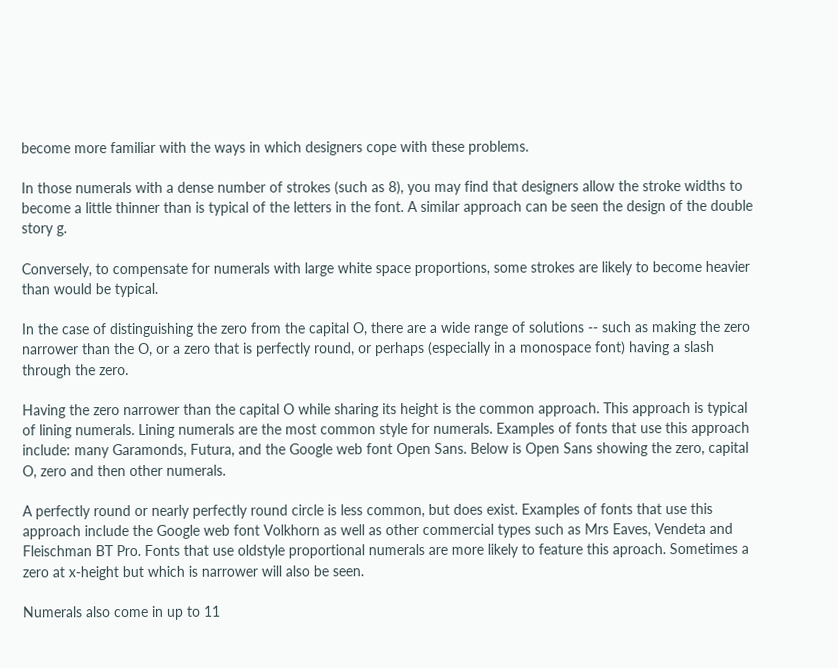become more familiar with the ways in which designers cope with these problems.

In those numerals with a dense number of strokes (such as 8), you may find that designers allow the stroke widths to become a little thinner than is typical of the letters in the font. A similar approach can be seen the design of the double story g.

Conversely, to compensate for numerals with large white space proportions, some strokes are likely to become heavier than would be typical.

In the case of distinguishing the zero from the capital O, there are a wide range of solutions -- such as making the zero narrower than the O, or a zero that is perfectly round, or perhaps (especially in a monospace font) having a slash through the zero.

Having the zero narrower than the capital O while sharing its height is the common approach. This approach is typical of lining numerals. Lining numerals are the most common style for numerals. Examples of fonts that use this approach include: many Garamonds, Futura, and the Google web font Open Sans. Below is Open Sans showing the zero, capital O, zero and then other numerals.

A perfectly round or nearly perfectly round circle is less common, but does exist. Examples of fonts that use this approach include the Google web font Volkhorn as well as other commercial types such as Mrs Eaves, Vendeta and Fleischman BT Pro. Fonts that use oldstyle proportional numerals are more likely to feature this aproach. Sometimes a zero at x-height but which is narrower will also be seen.

Numerals also come in up to 11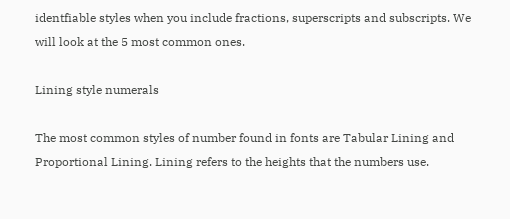identfiable styles when you include fractions, superscripts and subscripts. We will look at the 5 most common ones.

Lining style numerals

The most common styles of number found in fonts are Tabular Lining and Proportional Lining. Lining refers to the heights that the numbers use.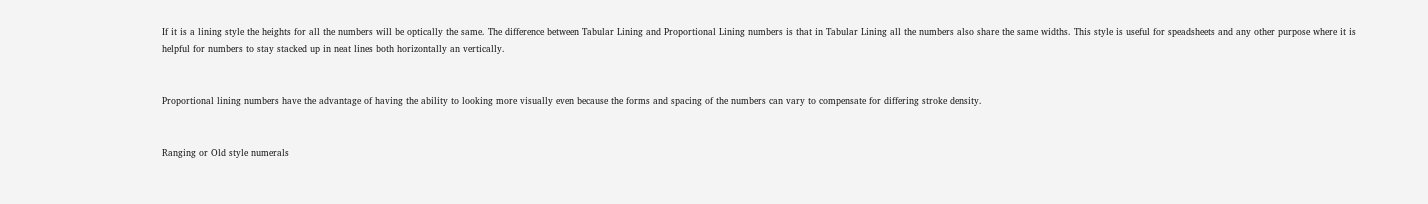If it is a lining style the heights for all the numbers will be optically the same. The difference between Tabular Lining and Proportional Lining numbers is that in Tabular Lining all the numbers also share the same widths. This style is useful for speadsheets and any other purpose where it is helpful for numbers to stay stacked up in neat lines both horizontally an vertically.


Proportional lining numbers have the advantage of having the ability to looking more visually even because the forms and spacing of the numbers can vary to compensate for differing stroke density.


Ranging or Old style numerals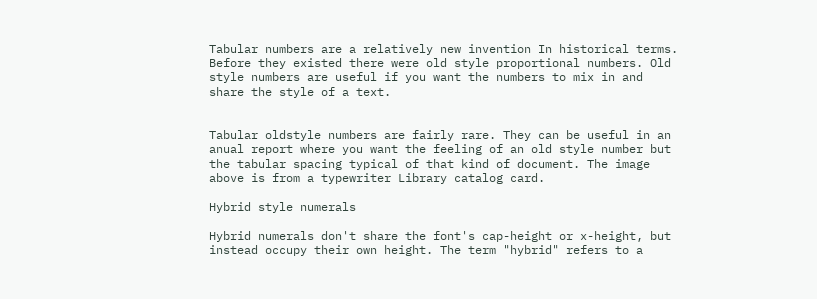Tabular numbers are a relatively new invention In historical terms. Before they existed there were old style proportional numbers. Old style numbers are useful if you want the numbers to mix in and share the style of a text.


Tabular oldstyle numbers are fairly rare. They can be useful in an anual report where you want the feeling of an old style number but the tabular spacing typical of that kind of document. The image above is from a typewriter Library catalog card.

Hybrid style numerals

Hybrid numerals don't share the font's cap-height or x-height, but instead occupy their own height. The term "hybrid" refers to a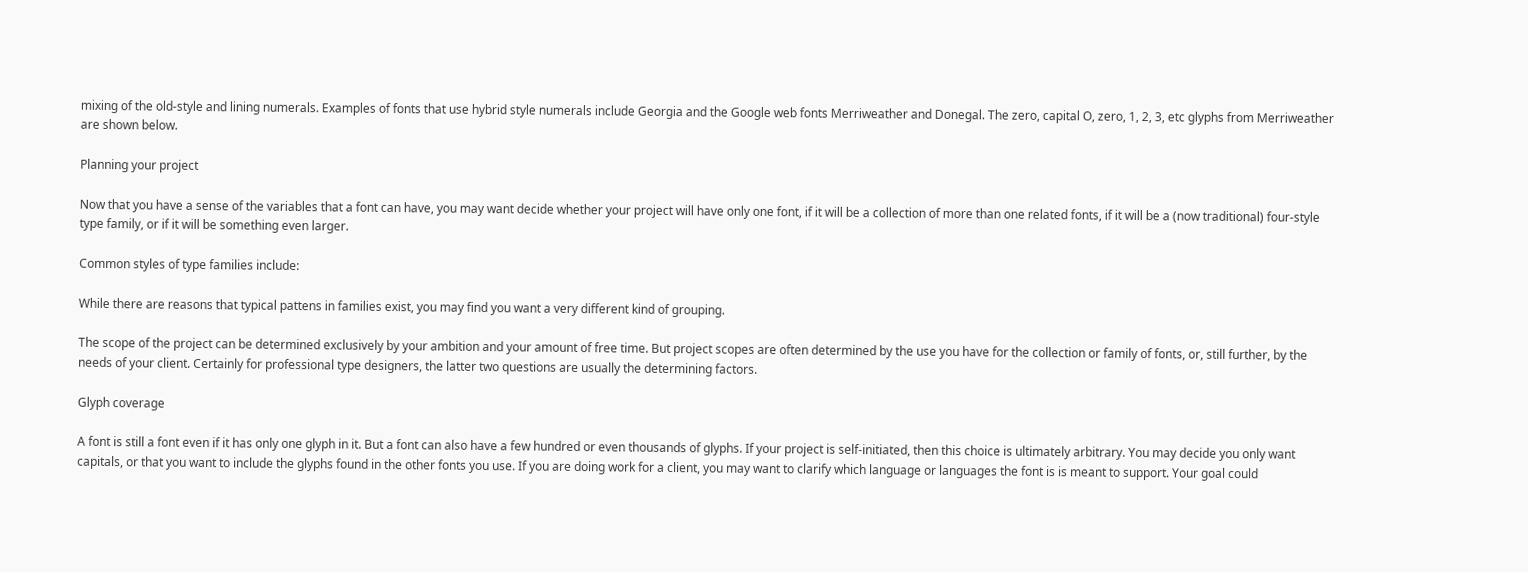mixing of the old-style and lining numerals. Examples of fonts that use hybrid style numerals include Georgia and the Google web fonts Merriweather and Donegal. The zero, capital O, zero, 1, 2, 3, etc glyphs from Merriweather are shown below.

Planning your project

Now that you have a sense of the variables that a font can have, you may want decide whether your project will have only one font, if it will be a collection of more than one related fonts, if it will be a (now traditional) four-style type family, or if it will be something even larger.

Common styles of type families include:

While there are reasons that typical pattens in families exist, you may find you want a very different kind of grouping.

The scope of the project can be determined exclusively by your ambition and your amount of free time. But project scopes are often determined by the use you have for the collection or family of fonts, or, still further, by the needs of your client. Certainly for professional type designers, the latter two questions are usually the determining factors.

Glyph coverage

A font is still a font even if it has only one glyph in it. But a font can also have a few hundred or even thousands of glyphs. If your project is self-initiated, then this choice is ultimately arbitrary. You may decide you only want capitals, or that you want to include the glyphs found in the other fonts you use. If you are doing work for a client, you may want to clarify which language or languages the font is is meant to support. Your goal could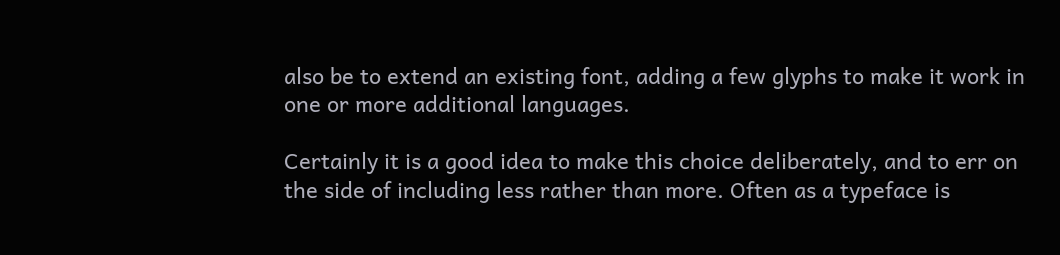also be to extend an existing font, adding a few glyphs to make it work in one or more additional languages.

Certainly it is a good idea to make this choice deliberately, and to err on the side of including less rather than more. Often as a typeface is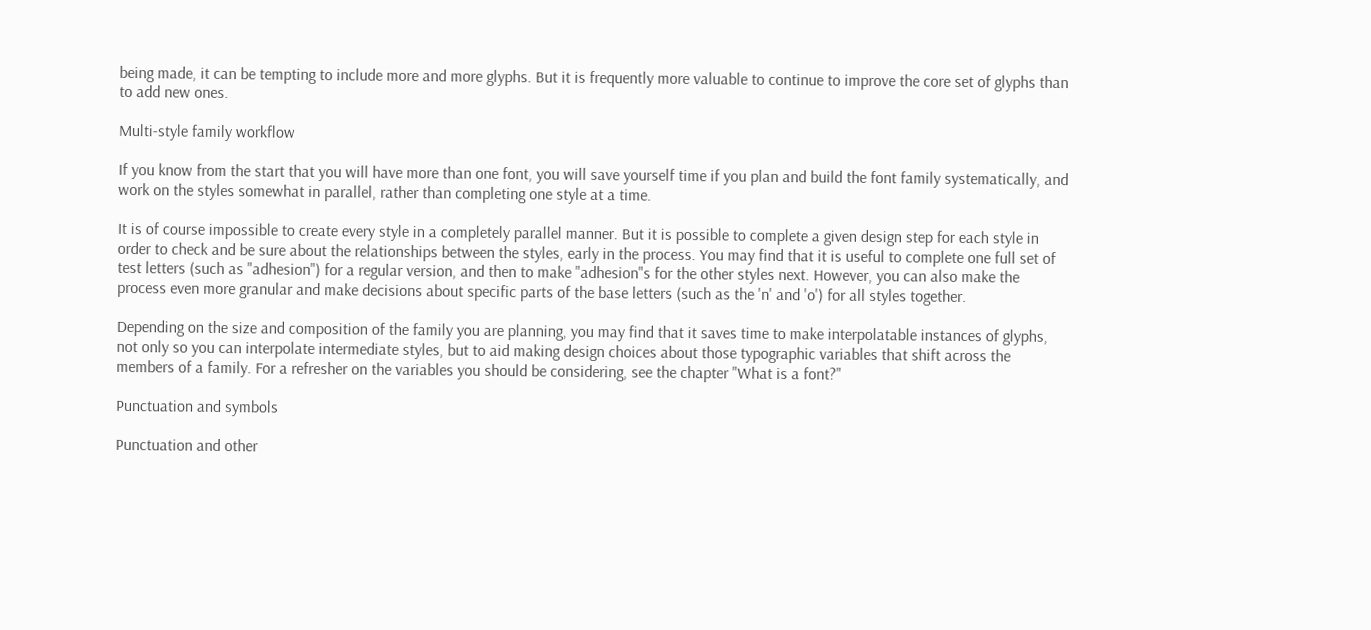being made, it can be tempting to include more and more glyphs. But it is frequently more valuable to continue to improve the core set of glyphs than to add new ones.

Multi-style family workflow

If you know from the start that you will have more than one font, you will save yourself time if you plan and build the font family systematically, and work on the styles somewhat in parallel, rather than completing one style at a time.

It is of course impossible to create every style in a completely parallel manner. But it is possible to complete a given design step for each style in order to check and be sure about the relationships between the styles, early in the process. You may find that it is useful to complete one full set of test letters (such as "adhesion") for a regular version, and then to make "adhesion"s for the other styles next. However, you can also make the process even more granular and make decisions about specific parts of the base letters (such as the 'n' and 'o') for all styles together.

Depending on the size and composition of the family you are planning, you may find that it saves time to make interpolatable instances of glyphs, not only so you can interpolate intermediate styles, but to aid making design choices about those typographic variables that shift across the members of a family. For a refresher on the variables you should be considering, see the chapter "What is a font?"

Punctuation and symbols

Punctuation and other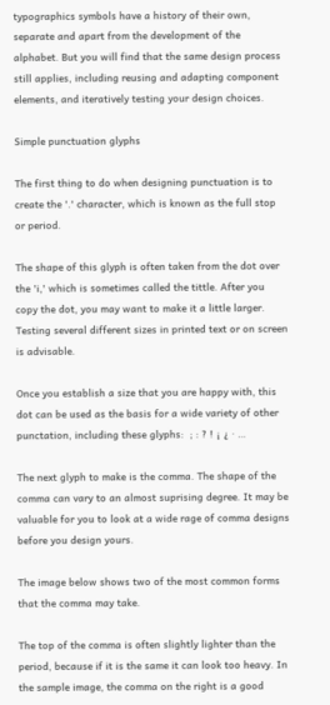typographics symbols have a history of their own, separate and apart from the development of the alphabet. But you will find that the same design process still applies, including reusing and adapting component elements, and iteratively testing your design choices.

Simple punctuation glyphs

The first thing to do when designing punctuation is to create the '.' character, which is known as the full stop or period.

The shape of this glyph is often taken from the dot over the 'i,' which is sometimes called the tittle. After you copy the dot, you may want to make it a little larger. Testing several different sizes in printed text or on screen is advisable.

Once you establish a size that you are happy with, this dot can be used as the basis for a wide variety of other punctation, including these glyphs:  ; : ? ! ¡ ¿ · …

The next glyph to make is the comma. The shape of the comma can vary to an almost suprising degree. It may be valuable for you to look at a wide rage of comma designs before you design yours.

The image below shows two of the most common forms that the comma may take.

The top of the comma is often slightly lighter than the period, because if it is the same it can look too heavy. In the sample image, the comma on the right is a good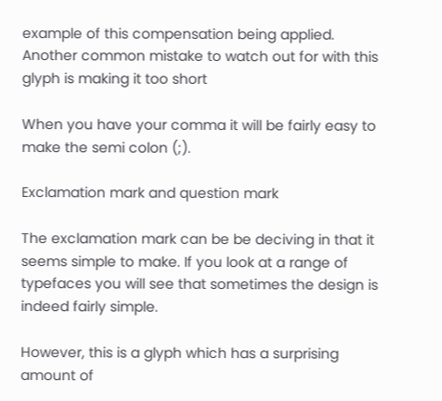example of this compensation being applied. Another common mistake to watch out for with this glyph is making it too short

When you have your comma it will be fairly easy to make the semi colon (;).

Exclamation mark and question mark

The exclamation mark can be be deciving in that it seems simple to make. If you look at a range of typefaces you will see that sometimes the design is indeed fairly simple.

However, this is a glyph which has a surprising amount of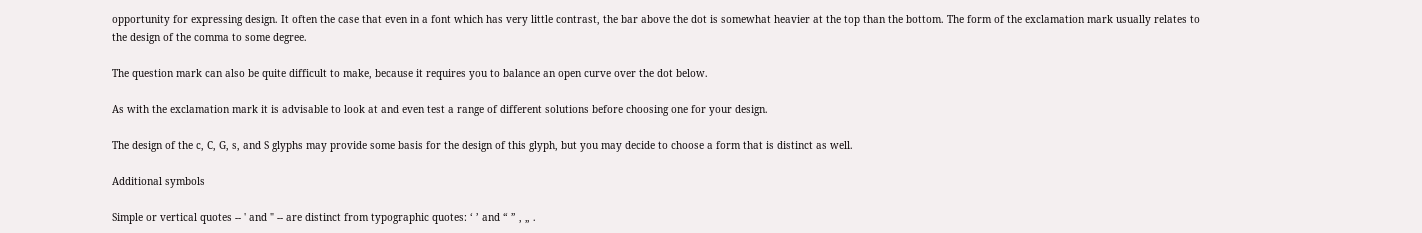opportunity for expressing design. It often the case that even in a font which has very little contrast, the bar above the dot is somewhat heavier at the top than the bottom. The form of the exclamation mark usually relates to the design of the comma to some degree.

The question mark can also be quite difficult to make, because it requires you to balance an open curve over the dot below.

As with the exclamation mark it is advisable to look at and even test a range of different solutions before choosing one for your design.

The design of the c, C, G, s, and S glyphs may provide some basis for the design of this glyph, but you may decide to choose a form that is distinct as well.

Additional symbols

Simple or vertical quotes -- ' and " -- are distinct from typographic quotes: ‘ ’ and “ ” ‚ „ .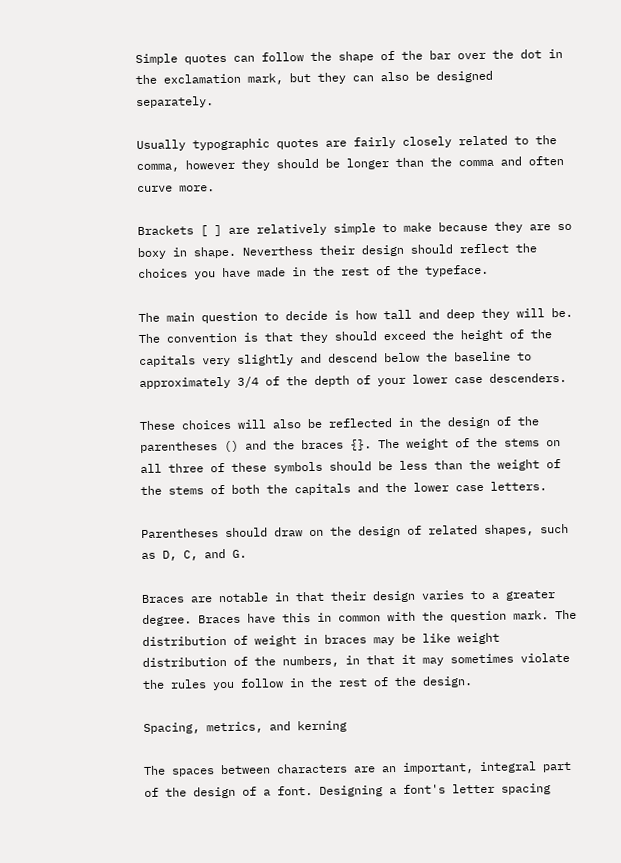Simple quotes can follow the shape of the bar over the dot in the exclamation mark, but they can also be designed separately.

Usually typographic quotes are fairly closely related to the comma, however they should be longer than the comma and often curve more.

Brackets [ ] are relatively simple to make because they are so boxy in shape. Neverthess their design should reflect the choices you have made in the rest of the typeface.

The main question to decide is how tall and deep they will be. The convention is that they should exceed the height of the capitals very slightly and descend below the baseline to approximately 3/4 of the depth of your lower case descenders.

These choices will also be reflected in the design of the parentheses () and the braces {}. The weight of the stems on all three of these symbols should be less than the weight of the stems of both the capitals and the lower case letters.

Parentheses should draw on the design of related shapes, such as D, C, and G.

Braces are notable in that their design varies to a greater degree. Braces have this in common with the question mark. The distribution of weight in braces may be like weight distribution of the numbers, in that it may sometimes violate the rules you follow in the rest of the design.

Spacing, metrics, and kerning

The spaces between characters are an important, integral part of the design of a font. Designing a font's letter spacing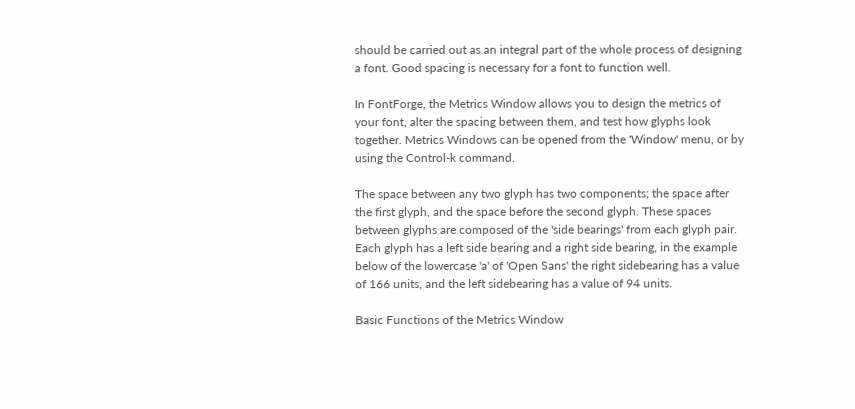should be carried out as an integral part of the whole process of designing a font. Good spacing is necessary for a font to function well.

In FontForge, the Metrics Window allows you to design the metrics of your font, alter the spacing between them, and test how glyphs look together. Metrics Windows can be opened from the 'Window' menu, or by using the Control-k command.

The space between any two glyph has two components; the space after the first glyph, and the space before the second glyph. These spaces between glyphs are composed of the 'side bearings' from each glyph pair. Each glyph has a left side bearing and a right side bearing, in the example below of the lowercase 'a' of 'Open Sans' the right sidebearing has a value of 166 units, and the left sidebearing has a value of 94 units.

Basic Functions of the Metrics Window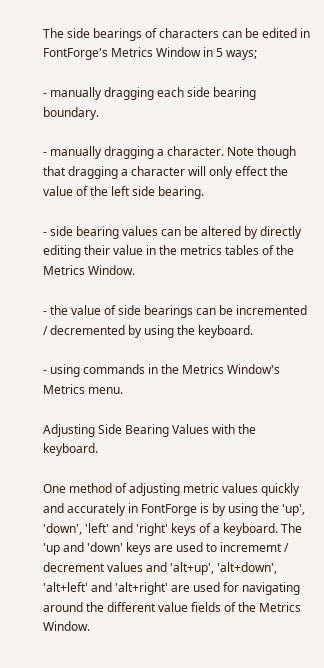The side bearings of characters can be edited in FontForge's Metrics Window in 5 ways;

- manually dragging each side bearing boundary.

- manually dragging a character. Note though that dragging a character will only effect the value of the left side bearing.

- side bearing values can be altered by directly editing their value in the metrics tables of the Metrics Window.

- the value of side bearings can be incremented / decremented by using the keyboard.

- using commands in the Metrics Window's Metrics menu.

Adjusting Side Bearing Values with the keyboard.

One method of adjusting metric values quickly and accurately in FontForge is by using the 'up', 'down', 'left' and 'right' keys of a keyboard. The 'up and 'down' keys are used to incrememt / decrement values and 'alt+up', 'alt+down', 'alt+left' and 'alt+right' are used for navigating around the different value fields of the Metrics Window.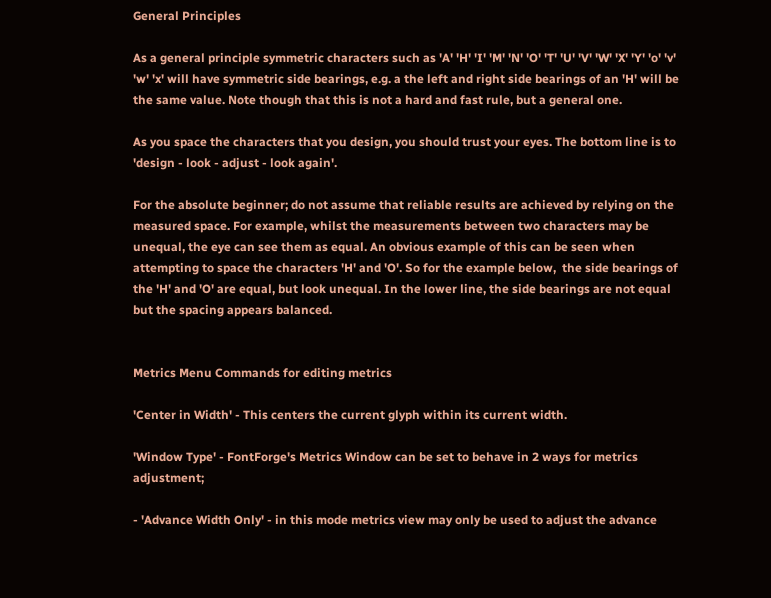General Principles

As a general principle symmetric characters such as 'A' 'H' 'I' 'M' 'N' 'O' 'T' 'U' 'V' 'W' 'X' 'Y' 'o' 'v' 'w' 'x' will have symmetric side bearings, e.g. a the left and right side bearings of an 'H' will be the same value. Note though that this is not a hard and fast rule, but a general one.

As you space the characters that you design, you should trust your eyes. The bottom line is to 'design - look - adjust - look again'.

For the absolute beginner; do not assume that reliable results are achieved by relying on the measured space. For example, whilst the measurements between two characters may be unequal, the eye can see them as equal. An obvious example of this can be seen when attempting to space the characters 'H' and 'O'. So for the example below,  the side bearings of the 'H' and 'O' are equal, but look unequal. In the lower line, the side bearings are not equal but the spacing appears balanced.


Metrics Menu Commands for editing metrics

'Center in Width' - This centers the current glyph within its current width.

'Window Type' - FontForge's Metrics Window can be set to behave in 2 ways for metrics adjustment;

- 'Advance Width Only' - in this mode metrics view may only be used to adjust the advance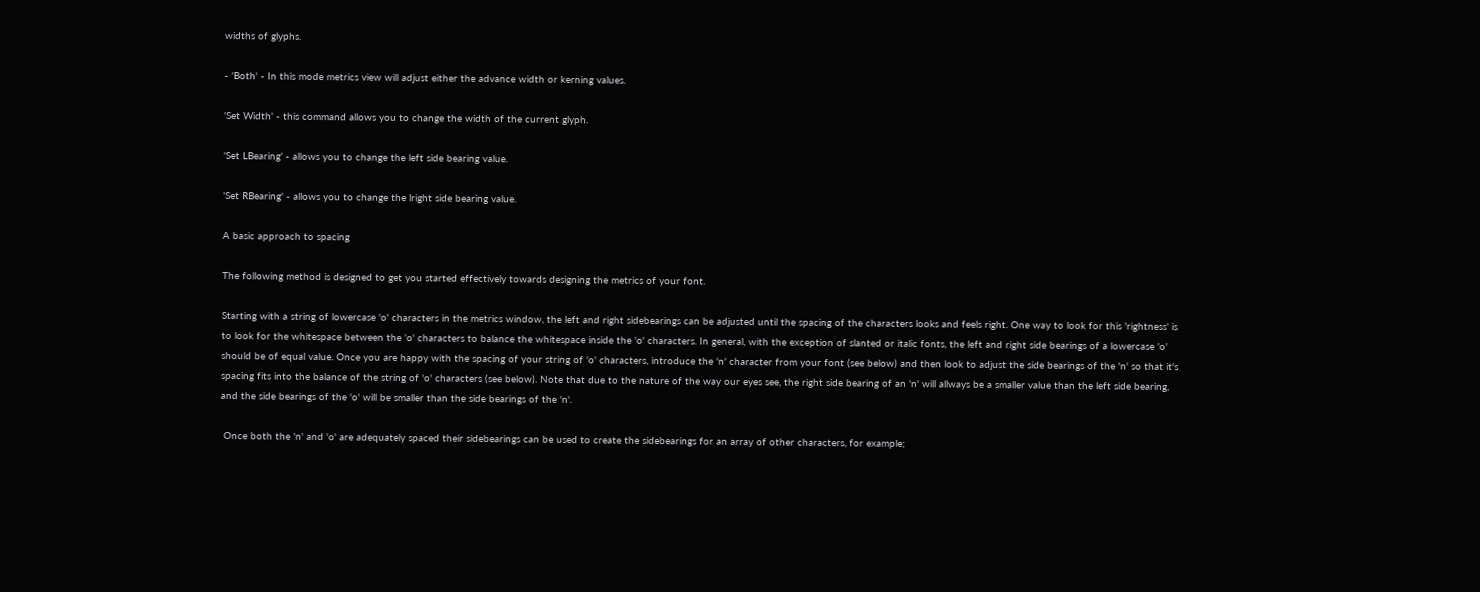widths of glyphs.

- 'Both' - In this mode metrics view will adjust either the advance width or kerning values.

'Set Width' - this command allows you to change the width of the current glyph.

'Set LBearing' - allows you to change the left side bearing value.

'Set RBearing' - allows you to change the lright side bearing value.

A basic approach to spacing

The following method is designed to get you started effectively towards designing the metrics of your font.

Starting with a string of lowercase 'o' characters in the metrics window, the left and right sidebearings can be adjusted until the spacing of the characters looks and feels right. One way to look for this 'rightness' is to look for the whitespace between the 'o' characters to balance the whitespace inside the 'o' characters. In general, with the exception of slanted or italic fonts, the left and right side bearings of a lowercase 'o' should be of equal value. Once you are happy with the spacing of your string of 'o' characters, introduce the 'n' character from your font (see below) and then look to adjust the side bearings of the 'n' so that it's spacing fits into the balance of the string of 'o' characters (see below). Note that due to the nature of the way our eyes see, the right side bearing of an 'n' will allways be a smaller value than the left side bearing, and the side bearings of the 'o' will be smaller than the side bearings of the 'n'.

 Once both the 'n' and 'o' are adequately spaced their sidebearings can be used to create the sidebearings for an array of other characters, for example;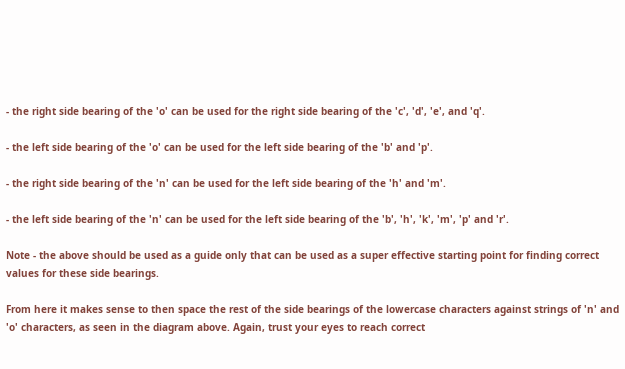- the right side bearing of the 'o' can be used for the right side bearing of the 'c', 'd', 'e', and 'q'.

- the left side bearing of the 'o' can be used for the left side bearing of the 'b' and 'p'.

- the right side bearing of the 'n' can be used for the left side bearing of the 'h' and 'm'.

- the left side bearing of the 'n' can be used for the left side bearing of the 'b', 'h', 'k', 'm', 'p' and 'r'.

Note - the above should be used as a guide only that can be used as a super effective starting point for finding correct values for these side bearings.

From here it makes sense to then space the rest of the side bearings of the lowercase characters against strings of 'n' and 'o' characters, as seen in the diagram above. Again, trust your eyes to reach correct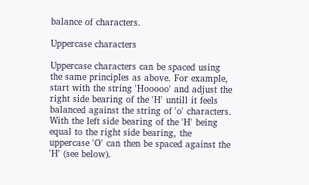balance of characters.

Uppercase characters

Uppercase characters can be spaced using the same principles as above. For example, start with the string 'Hooooo' and adjust the right side bearing of the 'H' untill it feels balanced against the string of 'o' characters. With the left side bearing of the 'H' being equal to the right side bearing, the uppercase 'O' can then be spaced against the 'H' (see below).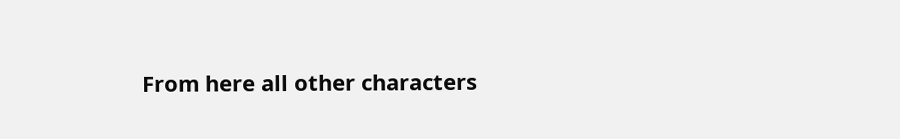From here all other characters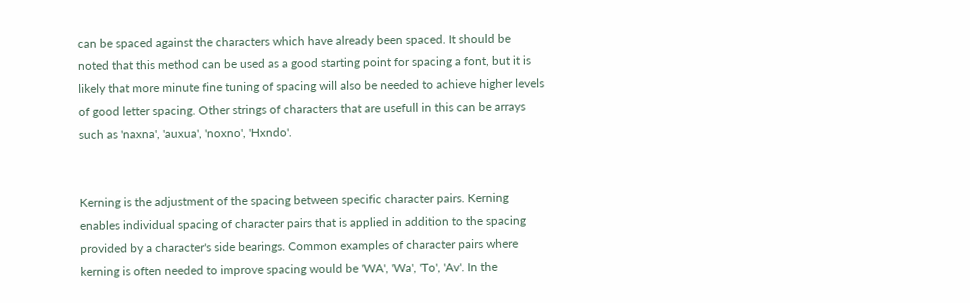can be spaced against the characters which have already been spaced. It should be noted that this method can be used as a good starting point for spacing a font, but it is likely that more minute fine tuning of spacing will also be needed to achieve higher levels of good letter spacing. Other strings of characters that are usefull in this can be arrays such as 'naxna', 'auxua', 'noxno', 'Hxndo'.


Kerning is the adjustment of the spacing between specific character pairs. Kerning enables individual spacing of character pairs that is applied in addition to the spacing provided by a character's side bearings. Common examples of character pairs where kerning is often needed to improve spacing would be 'WA', 'Wa', 'To', 'Av'. In the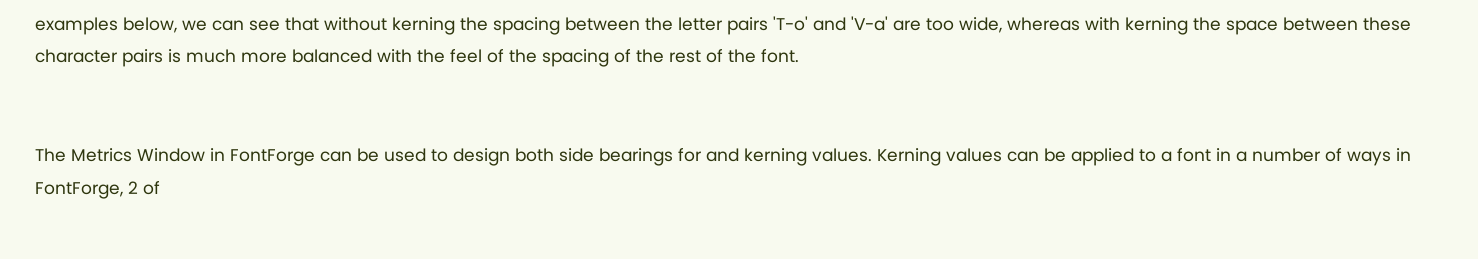examples below, we can see that without kerning the spacing between the letter pairs 'T-o' and 'V-a' are too wide, whereas with kerning the space between these character pairs is much more balanced with the feel of the spacing of the rest of the font.


The Metrics Window in FontForge can be used to design both side bearings for and kerning values. Kerning values can be applied to a font in a number of ways in FontForge, 2 of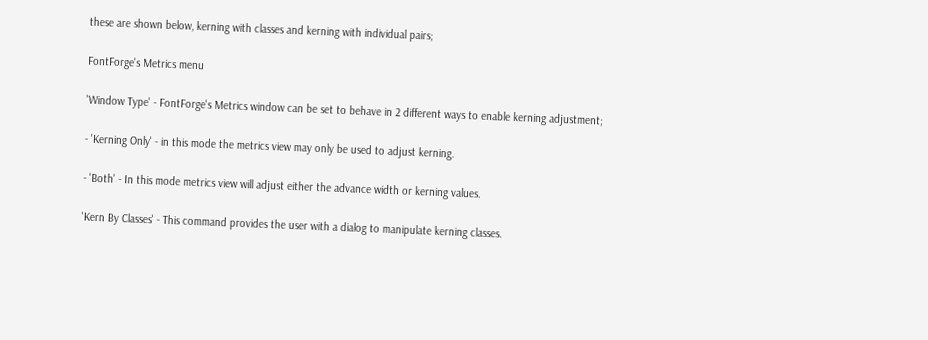these are shown below, kerning with classes and kerning with individual pairs;

FontForge's Metrics menu

'Window Type' - FontForge's Metrics window can be set to behave in 2 different ways to enable kerning adjustment;

- 'Kerning Only' - in this mode the metrics view may only be used to adjust kerning.

- 'Both' - In this mode metrics view will adjust either the advance width or kerning values.

'Kern By Classes' - This command provides the user with a dialog to manipulate kerning classes.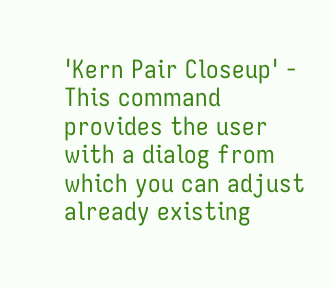'Kern Pair Closeup' - This command provides the user with a dialog from which you can adjust already existing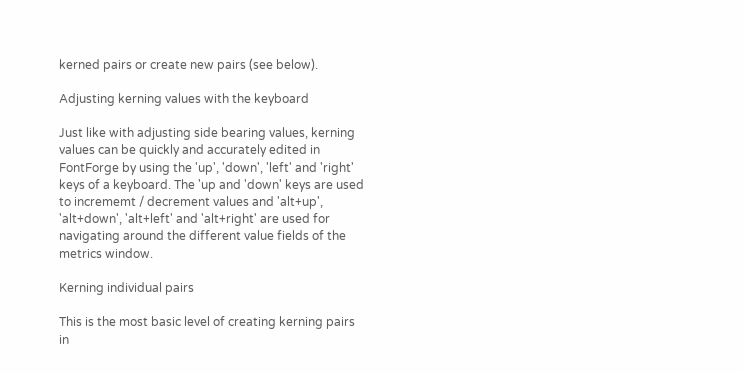kerned pairs or create new pairs (see below).

Adjusting kerning values with the keyboard

Just like with adjusting side bearing values, kerning values can be quickly and accurately edited in FontForge by using the 'up', 'down', 'left' and 'right' keys of a keyboard. The 'up and 'down' keys are used to incrememt / decrement values and 'alt+up', 'alt+down', 'alt+left' and 'alt+right' are used for navigating around the different value fields of the metrics window.

Kerning individual pairs

This is the most basic level of creating kerning pairs in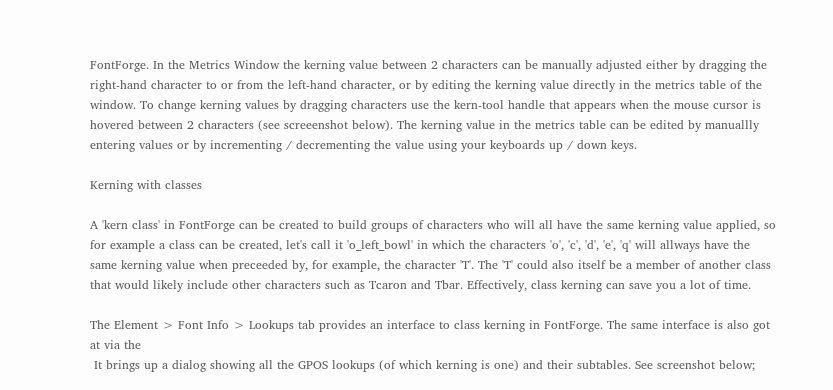FontForge. In the Metrics Window the kerning value between 2 characters can be manually adjusted either by dragging the right-hand character to or from the left-hand character, or by editing the kerning value directly in the metrics table of the window. To change kerning values by dragging characters use the kern-tool handle that appears when the mouse cursor is hovered between 2 characters (see screeenshot below). The kerning value in the metrics table can be edited by manuallly entering values or by incrementing / decrementing the value using your keyboards up / down keys.

Kerning with classes

A 'kern class' in FontForge can be created to build groups of characters who will all have the same kerning value applied, so for example a class can be created, let's call it 'o_left_bowl' in which the characters 'o', 'c', 'd', 'e', 'q' will allways have the same kerning value when preceeded by, for example, the character 'T'. The 'T' could also itself be a member of another class that would likely include other characters such as Tcaron and Tbar. Effectively, class kerning can save you a lot of time.

The Element > Font Info > Lookups tab provides an interface to class kerning in FontForge. The same interface is also got at via the
 It brings up a dialog showing all the GPOS lookups (of which kerning is one) and their subtables. See screenshot below;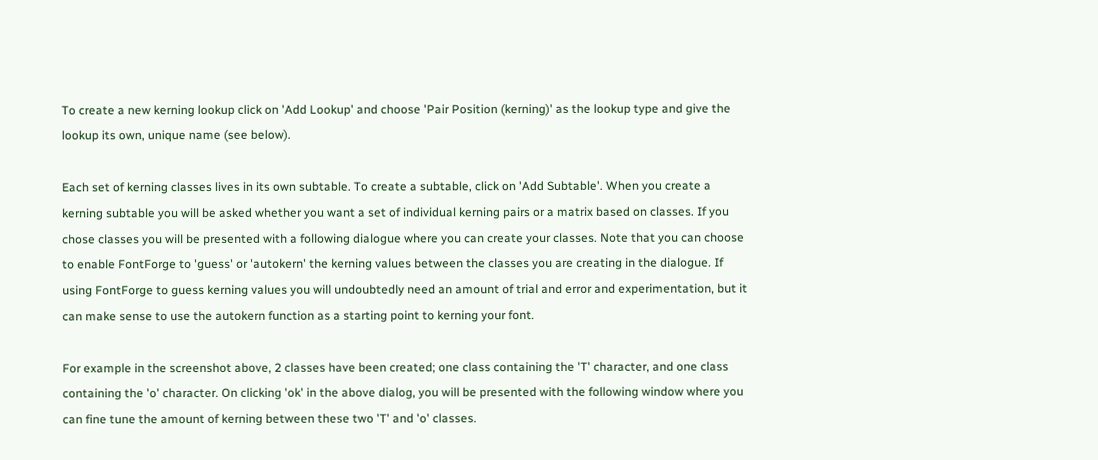To create a new kerning lookup click on 'Add Lookup' and choose 'Pair Position (kerning)' as the lookup type and give the lookup its own, unique name (see below).

Each set of kerning classes lives in its own subtable. To create a subtable, click on 'Add Subtable'. When you create a kerning subtable you will be asked whether you want a set of individual kerning pairs or a matrix based on classes. If you chose classes you will be presented with a following dialogue where you can create your classes. Note that you can choose to enable FontForge to 'guess' or 'autokern' the kerning values between the classes you are creating in the dialogue. If using FontForge to guess kerning values you will undoubtedly need an amount of trial and error and experimentation, but it can make sense to use the autokern function as a starting point to kerning your font.

For example in the screenshot above, 2 classes have been created; one class containing the 'T' character, and one class containing the 'o' character. On clicking 'ok' in the above dialog, you will be presented with the following window where you can fine tune the amount of kerning between these two 'T' and 'o' classes.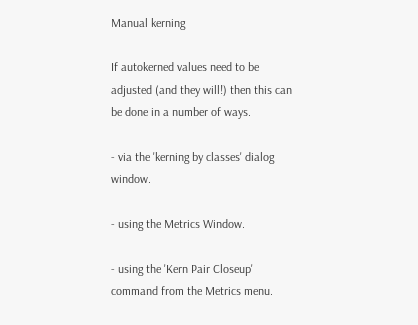Manual kerning

If autokerned values need to be adjusted (and they will!) then this can be done in a number of ways.

- via the 'kerning by classes' dialog window.

- using the Metrics Window.

- using the 'Kern Pair Closeup' command from the Metrics menu.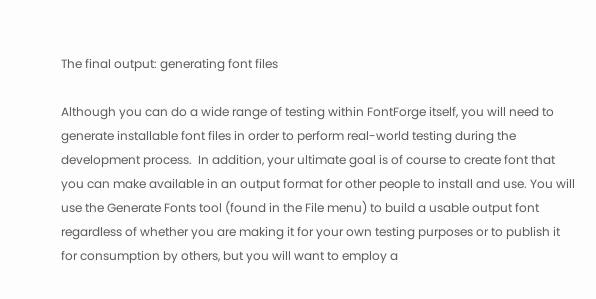The final output: generating font files

Although you can do a wide range of testing within FontForge itself, you will need to generate installable font files in order to perform real-world testing during the development process.  In addition, your ultimate goal is of course to create font that you can make available in an output format for other people to install and use. You will use the Generate Fonts tool (found in the File menu) to build a usable output font regardless of whether you are making it for your own testing purposes or to publish it for consumption by others, but you will want to employ a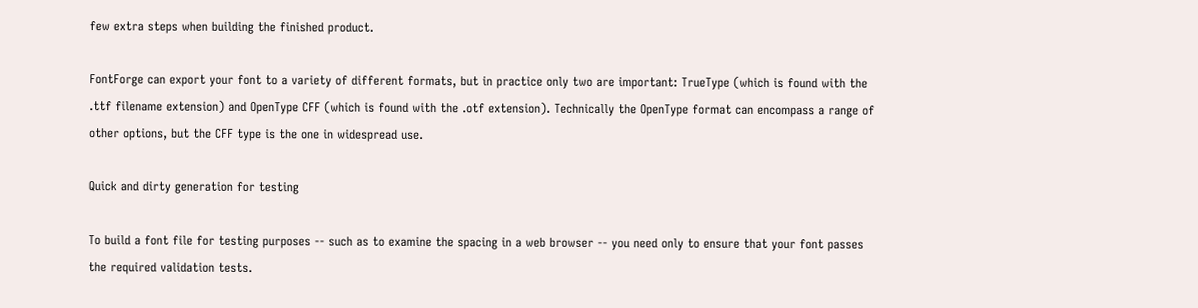few extra steps when building the finished product.

FontForge can export your font to a variety of different formats, but in practice only two are important: TrueType (which is found with the .ttf filename extension) and OpenType CFF (which is found with the .otf extension). Technically the OpenType format can encompass a range of other options, but the CFF type is the one in widespread use.

Quick and dirty generation for testing

To build a font file for testing purposes -- such as to examine the spacing in a web browser -- you need only to ensure that your font passes the required validation tests.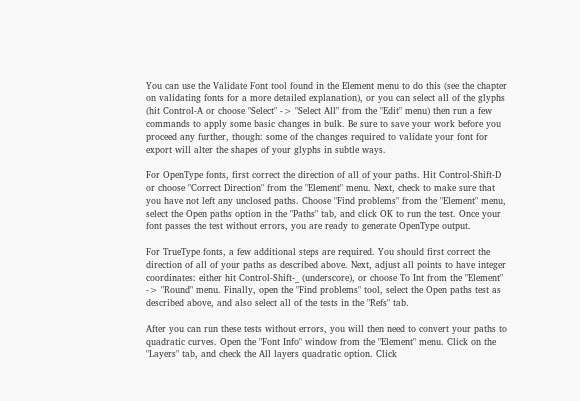You can use the Validate Font tool found in the Element menu to do this (see the chapter on validating fonts for a more detailed explanation), or you can select all of the glyphs (hit Control-A or choose "Select" -> "Select All" from the "Edit" menu) then run a few commands to apply some basic changes in bulk. Be sure to save your work before you proceed any further, though: some of the changes required to validate your font for export will alter the shapes of your glyphs in subtle ways.

For OpenType fonts, first correct the direction of all of your paths. Hit Control-Shift-D or choose "Correct Direction" from the "Element" menu. Next, check to make sure that you have not left any unclosed paths. Choose "Find problems" from the "Element" menu, select the Open paths option in the "Paths" tab, and click OK to run the test. Once your font passes the test without errors, you are ready to generate OpenType output.

For TrueType fonts, a few additional steps are required. You should first correct the direction of all of your paths as described above. Next, adjust all points to have integer coordinates: either hit Control-Shift-_ (underscore), or choose To Int from the "Element" -> "Round" menu. Finally, open the "Find problems" tool, select the Open paths test as described above, and also select all of the tests in the "Refs" tab.

After you can run these tests without errors, you will then need to convert your paths to quadratic curves. Open the "Font Info" window from the "Element" menu. Click on the "Layers" tab, and check the All layers quadratic option. Click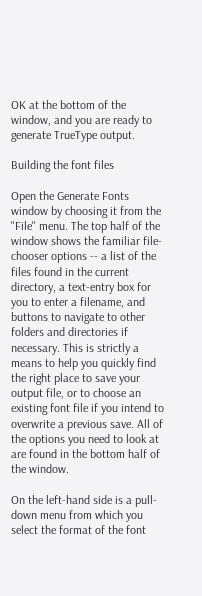OK at the bottom of the window, and you are ready to generate TrueType output.

Building the font files

Open the Generate Fonts window by choosing it from the "File" menu. The top half of the window shows the familiar file-chooser options -- a list of the files found in the current directory, a text-entry box for you to enter a filename, and buttons to navigate to other folders and directories if necessary. This is strictly a means to help you quickly find the right place to save your output file, or to choose an existing font file if you intend to overwrite a previous save. All of the options you need to look at are found in the bottom half of the window.

On the left-hand side is a pull-down menu from which you select the format of the font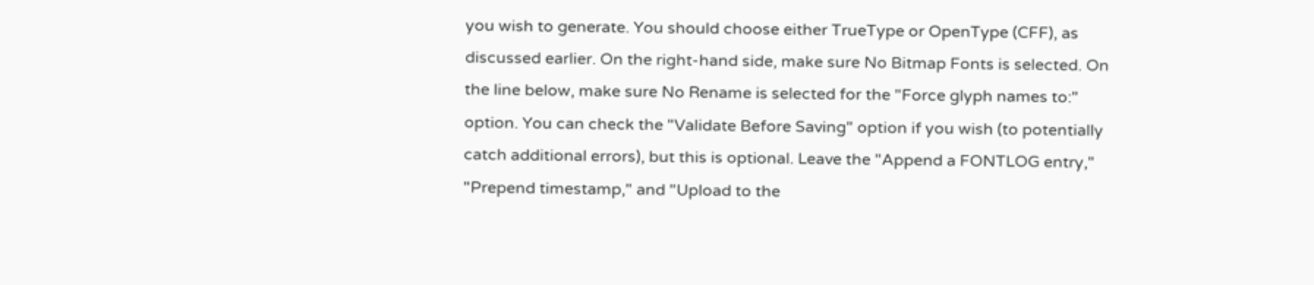you wish to generate. You should choose either TrueType or OpenType (CFF), as discussed earlier. On the right-hand side, make sure No Bitmap Fonts is selected. On the line below, make sure No Rename is selected for the "Force glyph names to:" option. You can check the "Validate Before Saving" option if you wish (to potentially catch additional errors), but this is optional. Leave the "Append a FONTLOG entry," "Prepend timestamp," and "Upload to the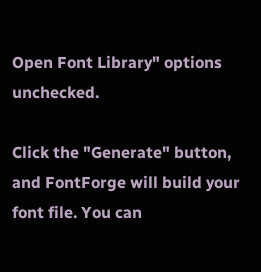Open Font Library" options unchecked.

Click the "Generate" button, and FontForge will build your font file. You can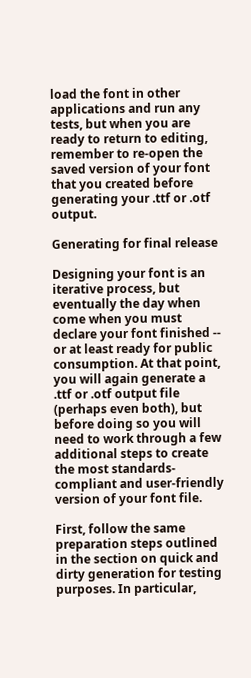load the font in other applications and run any tests, but when you are ready to return to editing, remember to re-open the saved version of your font that you created before generating your .ttf or .otf output.

Generating for final release

Designing your font is an iterative process, but eventually the day when come when you must declare your font finished -- or at least ready for public consumption. At that point, you will again generate a .ttf or .otf output file (perhaps even both), but before doing so you will need to work through a few additional steps to create the most standards-compliant and user-friendly version of your font file.

First, follow the same preparation steps outlined in the section on quick and dirty generation for testing purposes. In particular,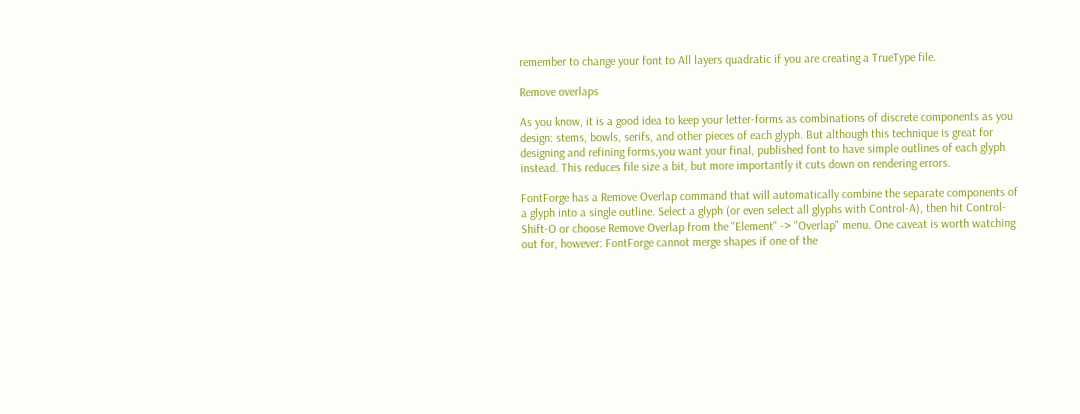remember to change your font to All layers quadratic if you are creating a TrueType file.

Remove overlaps

As you know, it is a good idea to keep your letter-forms as combinations of discrete components as you design: stems, bowls, serifs, and other pieces of each glyph. But although this technique is great for designing and refining forms,you want your final, published font to have simple outlines of each glyph instead. This reduces file size a bit, but more importantly it cuts down on rendering errors.

FontForge has a Remove Overlap command that will automatically combine the separate components of a glyph into a single outline. Select a glyph (or even select all glyphs with Control-A), then hit Control-Shift-O or choose Remove Overlap from the "Element" -> "Overlap" menu. One caveat is worth watching out for, however: FontForge cannot merge shapes if one of the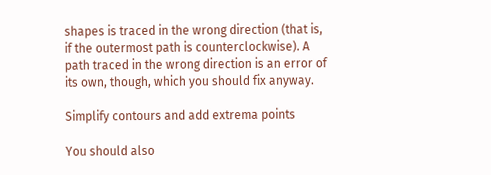shapes is traced in the wrong direction (that is, if the outermost path is counterclockwise). A path traced in the wrong direction is an error of its own, though, which you should fix anyway.

Simplify contours and add extrema points

You should also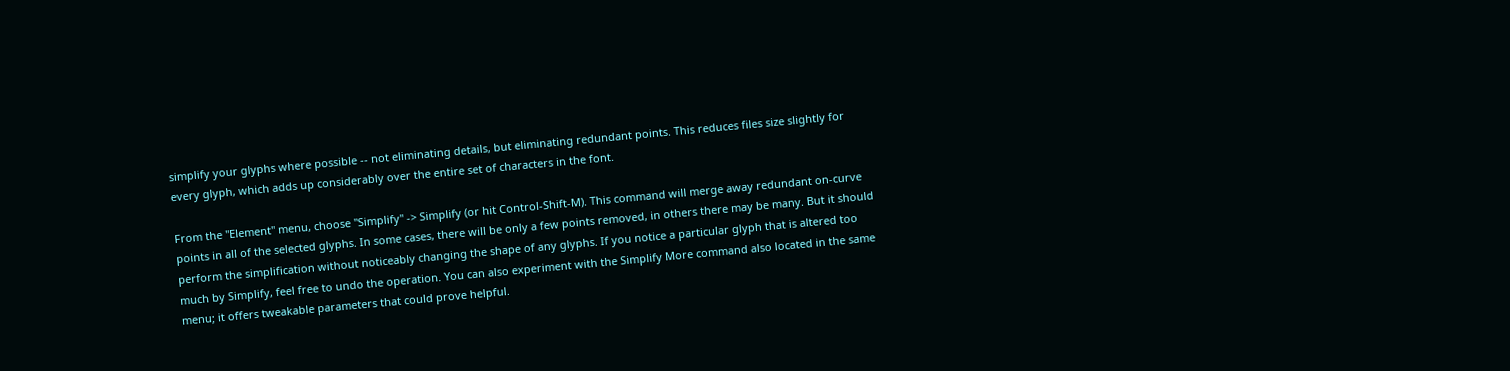simplify your glyphs where possible -- not eliminating details, but eliminating redundant points. This reduces files size slightly for every glyph, which adds up considerably over the entire set of characters in the font.

From the "Element" menu, choose "Simplify" -> Simplify (or hit Control-Shift-M). This command will merge away redundant on-curve points in all of the selected glyphs. In some cases, there will be only a few points removed, in others there may be many. But it should perform the simplification without noticeably changing the shape of any glyphs. If you notice a particular glyph that is altered too much by Simplify, feel free to undo the operation. You can also experiment with the Simplify More command also located in the same menu; it offers tweakable parameters that could prove helpful.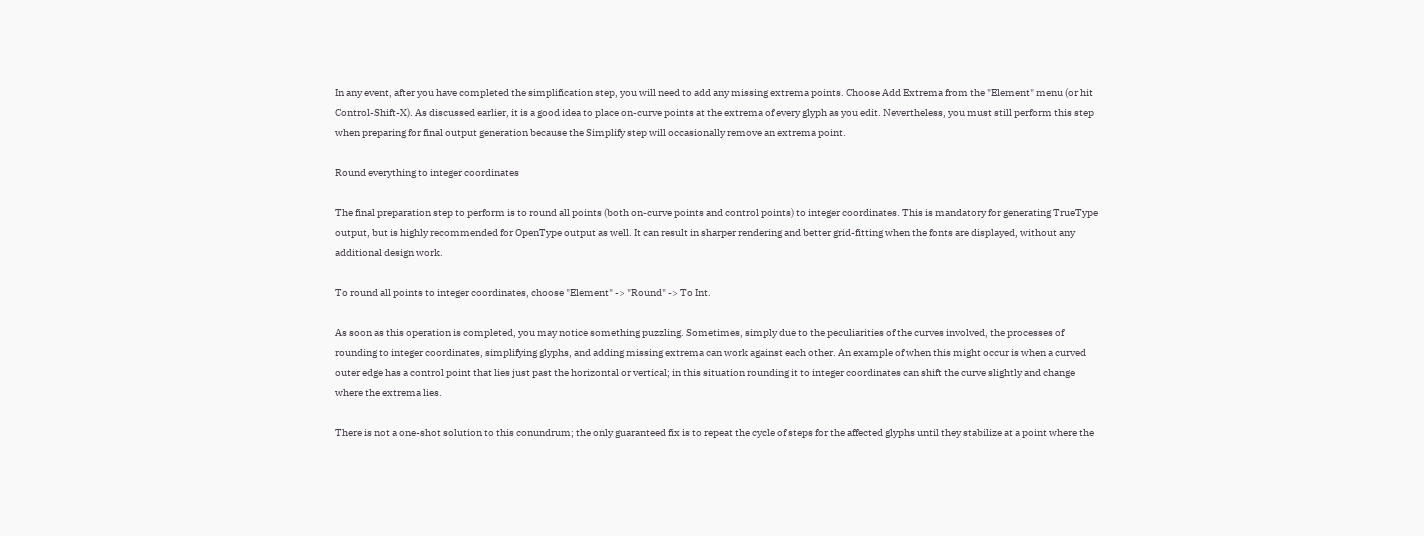In any event, after you have completed the simplification step, you will need to add any missing extrema points. Choose Add Extrema from the "Element" menu (or hit Control-Shift-X). As discussed earlier, it is a good idea to place on-curve points at the extrema of every glyph as you edit. Nevertheless, you must still perform this step when preparing for final output generation because the Simplify step will occasionally remove an extrema point.

Round everything to integer coordinates

The final preparation step to perform is to round all points (both on-curve points and control points) to integer coordinates. This is mandatory for generating TrueType output, but is highly recommended for OpenType output as well. It can result in sharper rendering and better grid-fitting when the fonts are displayed, without any additional design work.

To round all points to integer coordinates, choose "Element" -> "Round" -> To Int.

As soon as this operation is completed, you may notice something puzzling. Sometimes, simply due to the peculiarities of the curves involved, the processes of rounding to integer coordinates, simplifying glyphs, and adding missing extrema can work against each other. An example of when this might occur is when a curved outer edge has a control point that lies just past the horizontal or vertical; in this situation rounding it to integer coordinates can shift the curve slightly and change where the extrema lies.

There is not a one-shot solution to this conundrum; the only guaranteed fix is to repeat the cycle of steps for the affected glyphs until they stabilize at a point where the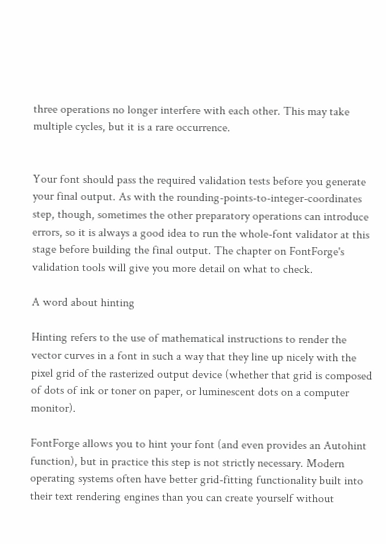three operations no longer interfere with each other. This may take multiple cycles, but it is a rare occurrence.


Your font should pass the required validation tests before you generate your final output. As with the rounding-points-to-integer-coordinates step, though, sometimes the other preparatory operations can introduce errors, so it is always a good idea to run the whole-font validator at this stage before building the final output. The chapter on FontForge's validation tools will give you more detail on what to check.

A word about hinting

Hinting refers to the use of mathematical instructions to render the vector curves in a font in such a way that they line up nicely with the pixel grid of the rasterized output device (whether that grid is composed of dots of ink or toner on paper, or luminescent dots on a computer monitor).

FontForge allows you to hint your font (and even provides an Autohint function), but in practice this step is not strictly necessary. Modern operating systems often have better grid-fitting functionality built into their text rendering engines than you can create yourself without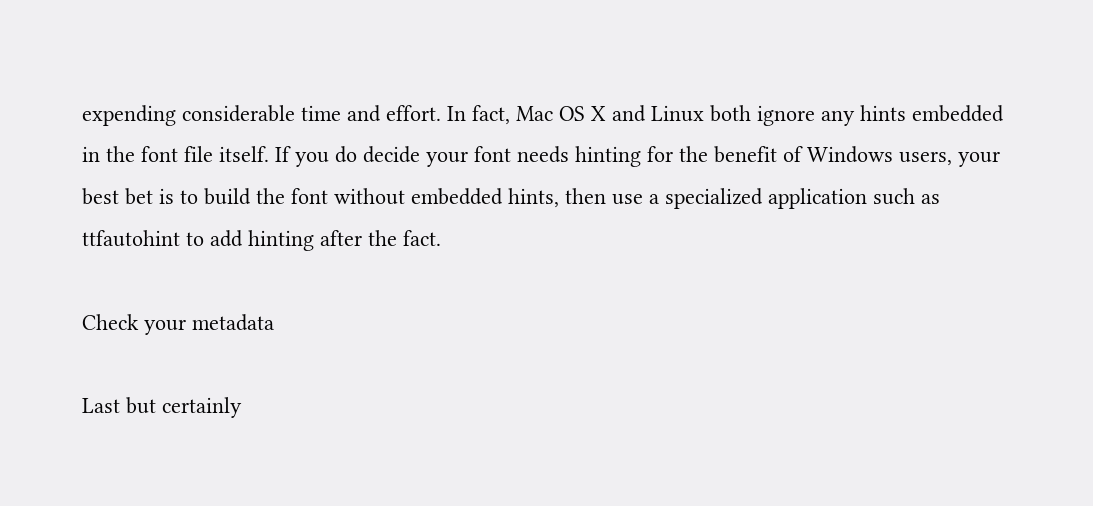expending considerable time and effort. In fact, Mac OS X and Linux both ignore any hints embedded in the font file itself. If you do decide your font needs hinting for the benefit of Windows users, your best bet is to build the font without embedded hints, then use a specialized application such as ttfautohint to add hinting after the fact.

Check your metadata

Last but certainly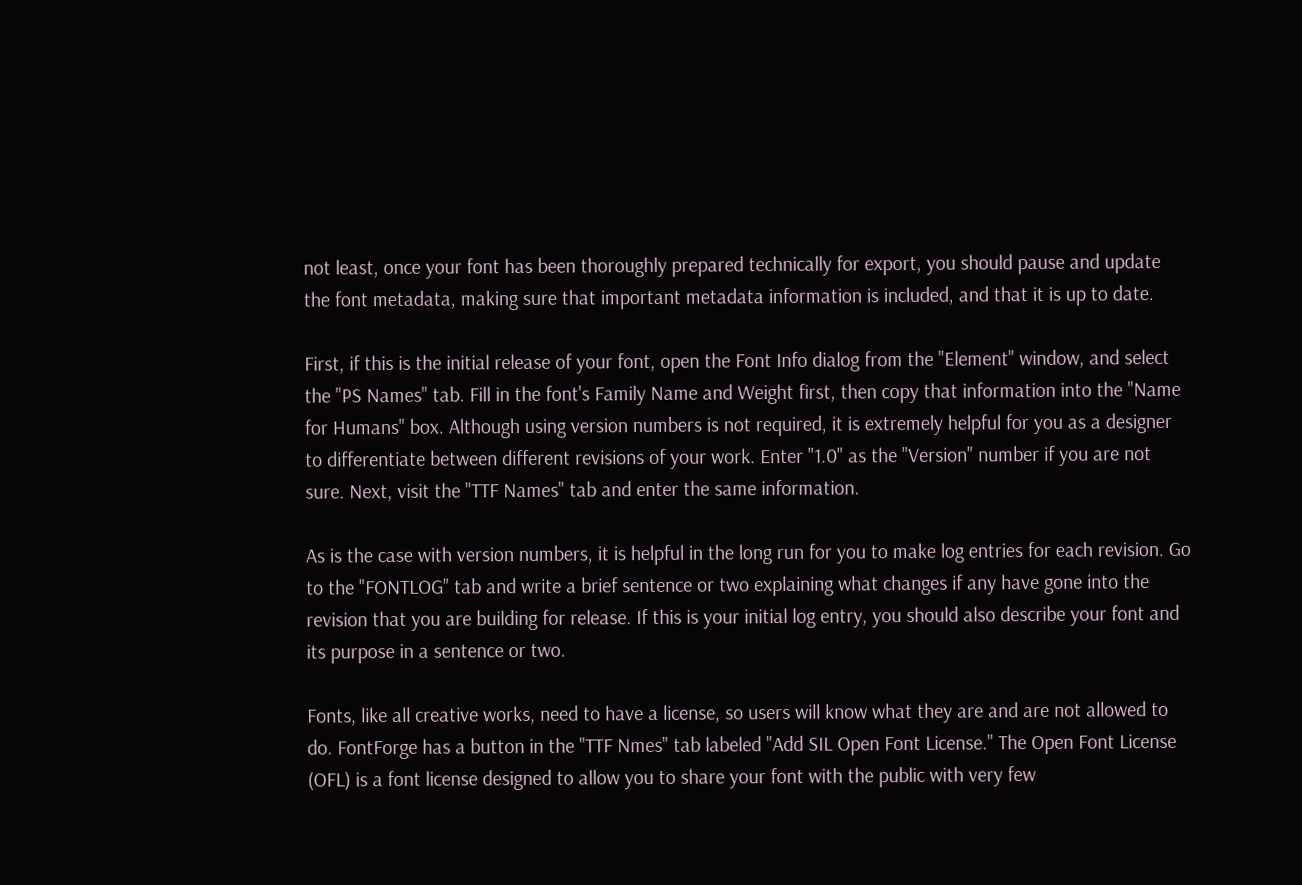not least, once your font has been thoroughly prepared technically for export, you should pause and update the font metadata, making sure that important metadata information is included, and that it is up to date.

First, if this is the initial release of your font, open the Font Info dialog from the "Element" window, and select the "PS Names" tab. Fill in the font's Family Name and Weight first, then copy that information into the "Name for Humans" box. Although using version numbers is not required, it is extremely helpful for you as a designer to differentiate between different revisions of your work. Enter "1.0" as the "Version" number if you are not sure. Next, visit the "TTF Names" tab and enter the same information.

As is the case with version numbers, it is helpful in the long run for you to make log entries for each revision. Go to the "FONTLOG" tab and write a brief sentence or two explaining what changes if any have gone into the revision that you are building for release. If this is your initial log entry, you should also describe your font and its purpose in a sentence or two.

Fonts, like all creative works, need to have a license, so users will know what they are and are not allowed to do. FontForge has a button in the "TTF Nmes" tab labeled "Add SIL Open Font License." The Open Font License (OFL) is a font license designed to allow you to share your font with the public with very few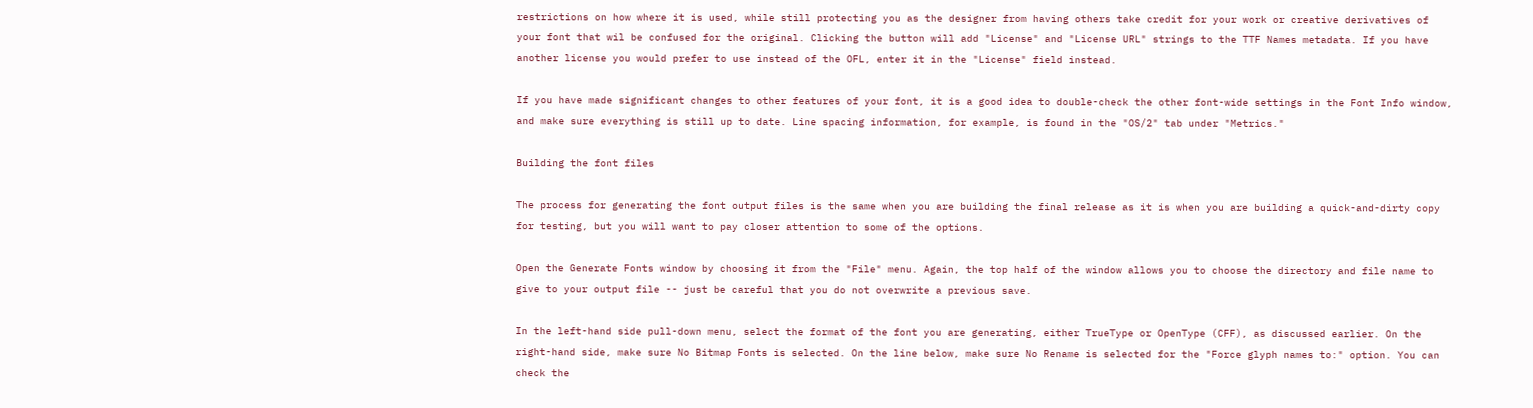restrictions on how where it is used, while still protecting you as the designer from having others take credit for your work or creative derivatives of your font that wil be confused for the original. Clicking the button will add "License" and "License URL" strings to the TTF Names metadata. If you have another license you would prefer to use instead of the OFL, enter it in the "License" field instead.

If you have made significant changes to other features of your font, it is a good idea to double-check the other font-wide settings in the Font Info window, and make sure everything is still up to date. Line spacing information, for example, is found in the "OS/2" tab under "Metrics."

Building the font files

The process for generating the font output files is the same when you are building the final release as it is when you are building a quick-and-dirty copy for testing, but you will want to pay closer attention to some of the options.

Open the Generate Fonts window by choosing it from the "File" menu. Again, the top half of the window allows you to choose the directory and file name to give to your output file -- just be careful that you do not overwrite a previous save.

In the left-hand side pull-down menu, select the format of the font you are generating, either TrueType or OpenType (CFF), as discussed earlier. On the right-hand side, make sure No Bitmap Fonts is selected. On the line below, make sure No Rename is selected for the "Force glyph names to:" option. You can check the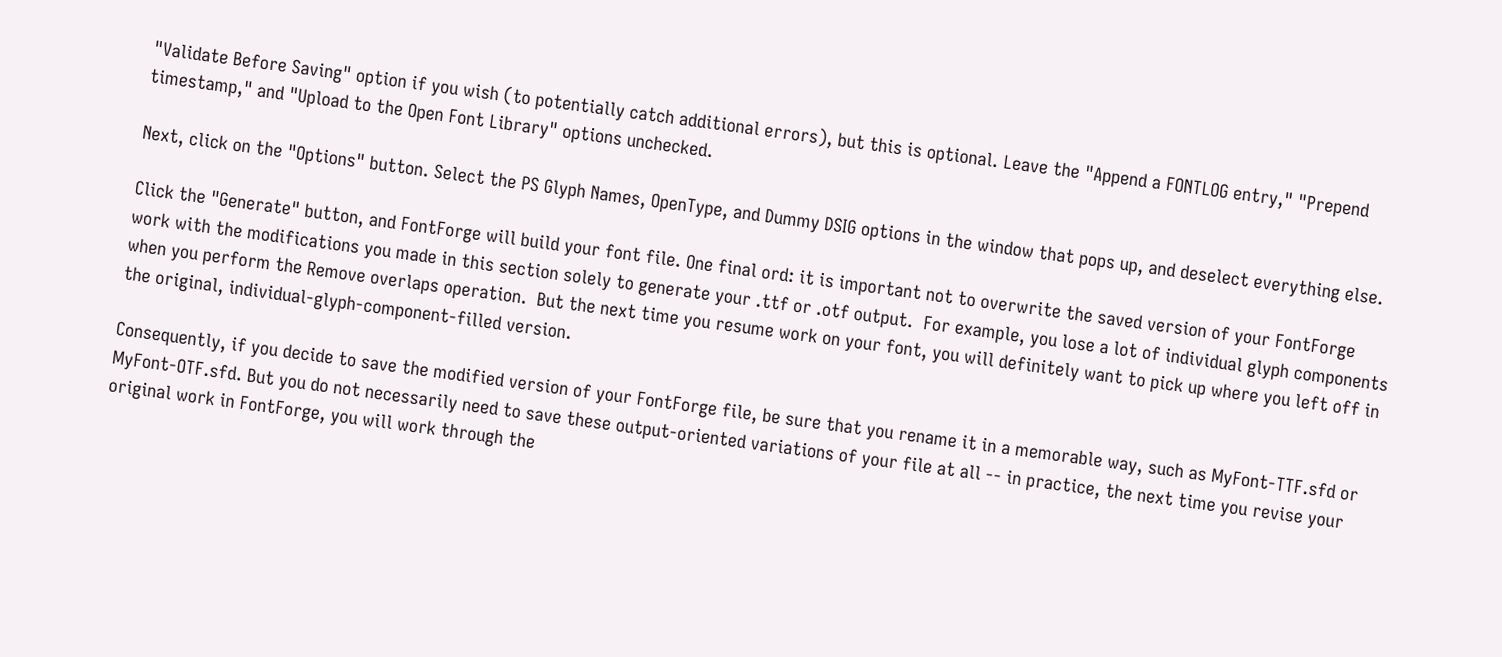"Validate Before Saving" option if you wish (to potentially catch additional errors), but this is optional. Leave the "Append a FONTLOG entry," "Prepend timestamp," and "Upload to the Open Font Library" options unchecked.

Next, click on the "Options" button. Select the PS Glyph Names, OpenType, and Dummy DSIG options in the window that pops up, and deselect everything else.

Click the "Generate" button, and FontForge will build your font file. One final ord: it is important not to overwrite the saved version of your FontForge work with the modifications you made in this section solely to generate your .ttf or .otf output.  For example, you lose a lot of individual glyph components when you perform the Remove overlaps operation.  But the next time you resume work on your font, you will definitely want to pick up where you left off in the original, individual-glyph-component-filled version.

Consequently, if you decide to save the modified version of your FontForge file, be sure that you rename it in a memorable way, such as MyFont-TTF.sfd or MyFont-OTF.sfd. But you do not necessarily need to save these output-oriented variations of your file at all -- in practice, the next time you revise your original work in FontForge, you will work through the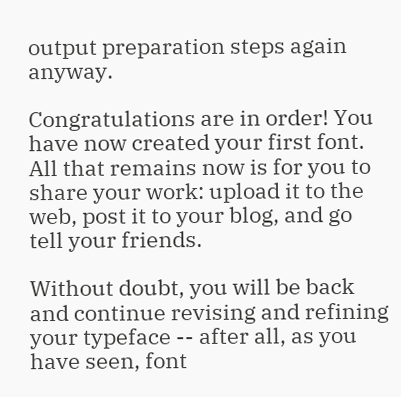output preparation steps again anyway.

Congratulations are in order! You have now created your first font. All that remains now is for you to share your work: upload it to the web, post it to your blog, and go tell your friends.

Without doubt, you will be back and continue revising and refining your typeface -- after all, as you have seen, font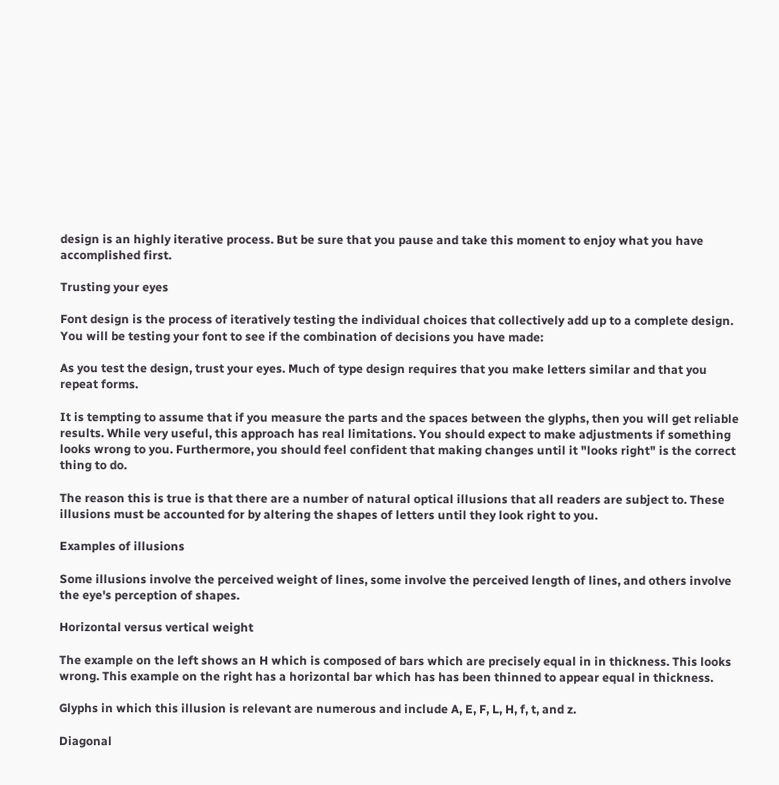design is an highly iterative process. But be sure that you pause and take this moment to enjoy what you have accomplished first.

Trusting your eyes

Font design is the process of iteratively testing the individual choices that collectively add up to a complete design. You will be testing your font to see if the combination of decisions you have made:

As you test the design, trust your eyes. Much of type design requires that you make letters similar and that you repeat forms.

It is tempting to assume that if you measure the parts and the spaces between the glyphs, then you will get reliable results. While very useful, this approach has real limitations. You should expect to make adjustments if something looks wrong to you. Furthermore, you should feel confident that making changes until it "looks right" is the correct thing to do.

The reason this is true is that there are a number of natural optical illusions that all readers are subject to. These illusions must be accounted for by altering the shapes of letters until they look right to you.

Examples of illusions

Some illusions involve the perceived weight of lines, some involve the perceived length of lines, and others involve the eye's perception of shapes.

Horizontal versus vertical weight

The example on the left shows an H which is composed of bars which are precisely equal in in thickness. This looks wrong. This example on the right has a horizontal bar which has has been thinned to appear equal in thickness.

Glyphs in which this illusion is relevant are numerous and include A, E, F, L, H, f, t, and z.

Diagonal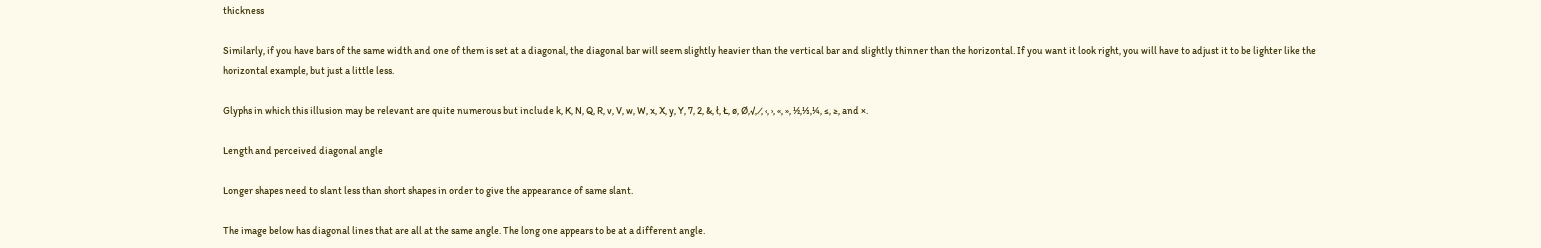thickness

Similarly, if you have bars of the same width and one of them is set at a diagonal, the diagonal bar will seem slightly heavier than the vertical bar and slightly thinner than the horizontal. If you want it look right, you will have to adjust it to be lighter like the horizontal example, but just a little less.

Glyphs in which this illusion may be relevant are quite numerous but include k, K, N, Q, R, v, V, w, W, x, X, y, Y, 7, 2, &, ł, Ł, ø, Ø,√, ∕, ‹, ›, «, », ½,⅓,¼, ≤, ≥, and ×.

Length and perceived diagonal angle

Longer shapes need to slant less than short shapes in order to give the appearance of same slant.

The image below has diagonal lines that are all at the same angle. The long one appears to be at a different angle.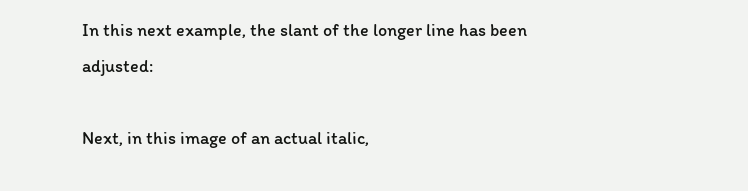In this next example, the slant of the longer line has been adjusted:

Next, in this image of an actual italic,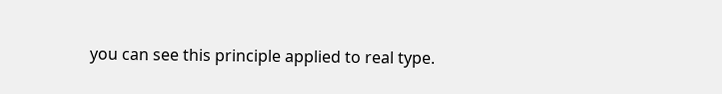you can see this principle applied to real type.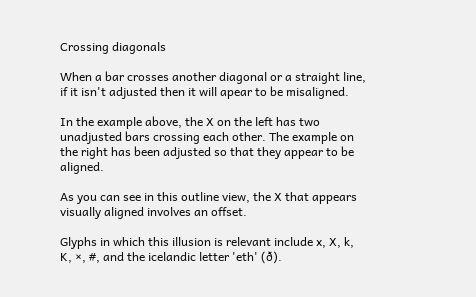Crossing diagonals

When a bar crosses another diagonal or a straight line, if it isn't adjusted then it will apear to be misaligned.

In the example above, the X on the left has two unadjusted bars crossing each other. The example on the right has been adjusted so that they appear to be aligned.

As you can see in this outline view, the X that appears visually aligned involves an offset.

Glyphs in which this illusion is relevant include x, X, k, K, ×, #, and the icelandic letter 'eth' (ð).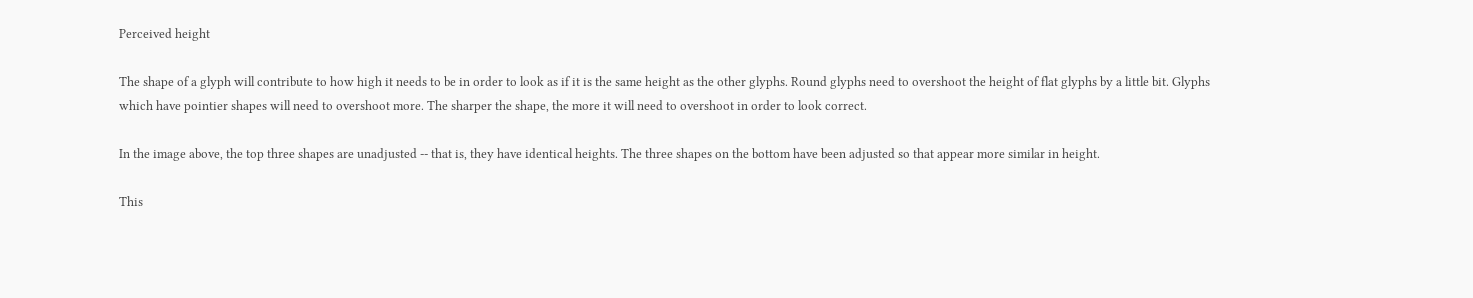Perceived height

The shape of a glyph will contribute to how high it needs to be in order to look as if it is the same height as the other glyphs. Round glyphs need to overshoot the height of flat glyphs by a little bit. Glyphs which have pointier shapes will need to overshoot more. The sharper the shape, the more it will need to overshoot in order to look correct.

In the image above, the top three shapes are unadjusted -- that is, they have identical heights. The three shapes on the bottom have been adjusted so that appear more similar in height.

This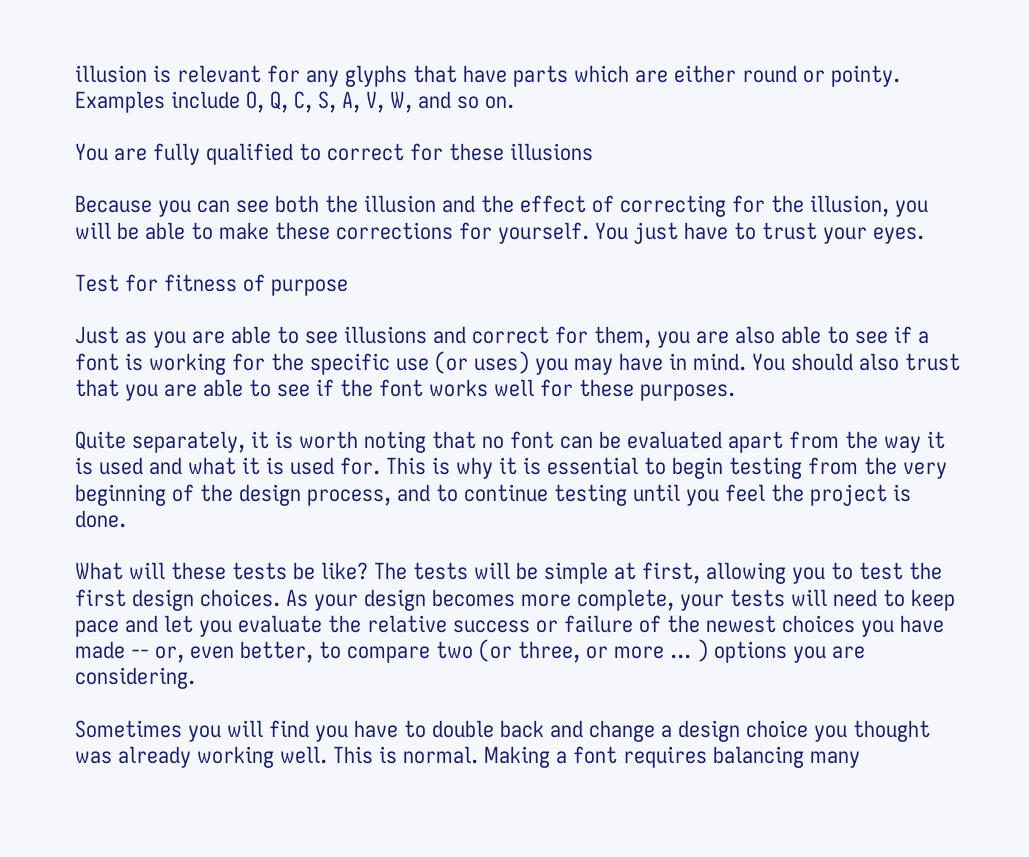illusion is relevant for any glyphs that have parts which are either round or pointy. Examples include O, Q, C, S, A, V, W, and so on.

You are fully qualified to correct for these illusions

Because you can see both the illusion and the effect of correcting for the illusion, you will be able to make these corrections for yourself. You just have to trust your eyes.

Test for fitness of purpose

Just as you are able to see illusions and correct for them, you are also able to see if a font is working for the specific use (or uses) you may have in mind. You should also trust that you are able to see if the font works well for these purposes.

Quite separately, it is worth noting that no font can be evaluated apart from the way it is used and what it is used for. This is why it is essential to begin testing from the very beginning of the design process, and to continue testing until you feel the project is done.

What will these tests be like? The tests will be simple at first, allowing you to test the first design choices. As your design becomes more complete, your tests will need to keep pace and let you evaluate the relative success or failure of the newest choices you have made -- or, even better, to compare two (or three, or more ... ) options you are considering.

Sometimes you will find you have to double back and change a design choice you thought was already working well. This is normal. Making a font requires balancing many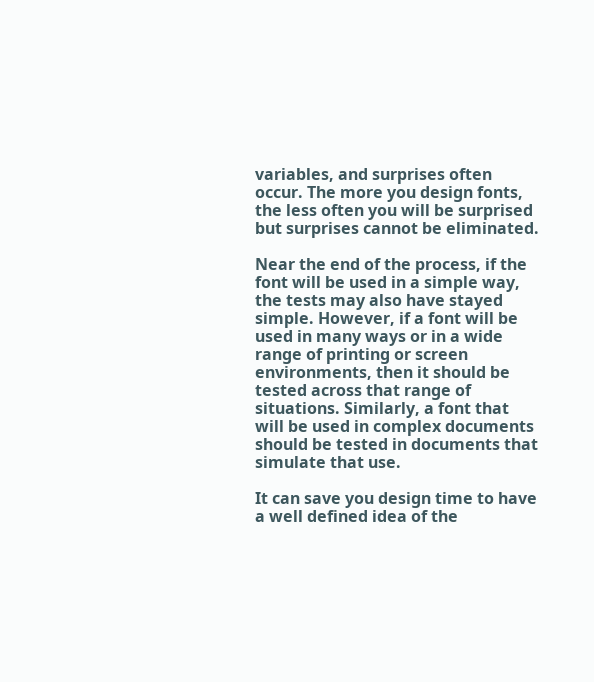variables, and surprises often occur. The more you design fonts, the less often you will be surprised but surprises cannot be eliminated.

Near the end of the process, if the font will be used in a simple way, the tests may also have stayed simple. However, if a font will be used in many ways or in a wide range of printing or screen environments, then it should be tested across that range of situations. Similarly, a font that will be used in complex documents should be tested in documents that simulate that use.

It can save you design time to have a well defined idea of the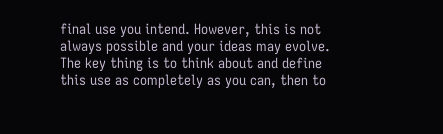final use you intend. However, this is not always possible and your ideas may evolve. The key thing is to think about and define this use as completely as you can, then to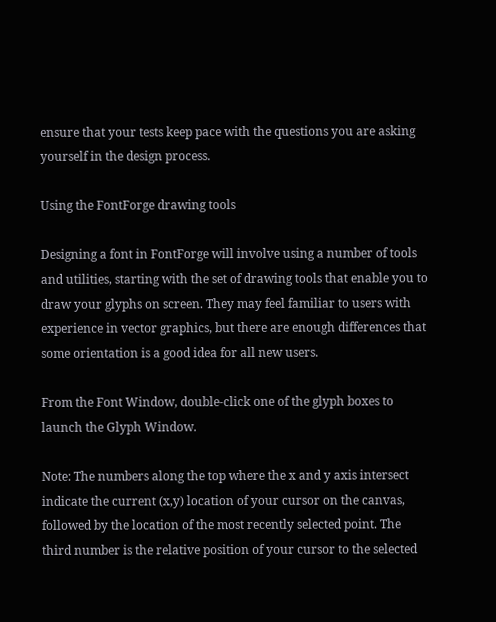ensure that your tests keep pace with the questions you are asking yourself in the design process.

Using the FontForge drawing tools

Designing a font in FontForge will involve using a number of tools and utilities, starting with the set of drawing tools that enable you to draw your glyphs on screen. They may feel familiar to users with experience in vector graphics, but there are enough differences that some orientation is a good idea for all new users.

From the Font Window, double-click one of the glyph boxes to launch the Glyph Window.

Note: The numbers along the top where the x and y axis intersect indicate the current (x,y) location of your cursor on the canvas, followed by the location of the most recently selected point. The third number is the relative position of your cursor to the selected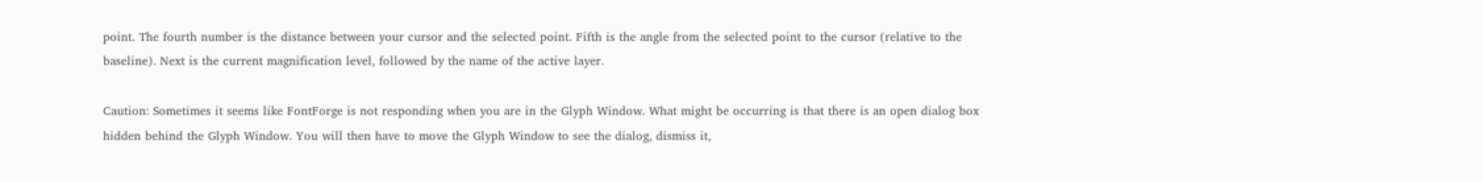point. The fourth number is the distance between your cursor and the selected point. Fifth is the angle from the selected point to the cursor (relative to the baseline). Next is the current magnification level, followed by the name of the active layer.

Caution: Sometimes it seems like FontForge is not responding when you are in the Glyph Window. What might be occurring is that there is an open dialog box hidden behind the Glyph Window. You will then have to move the Glyph Window to see the dialog, dismiss it,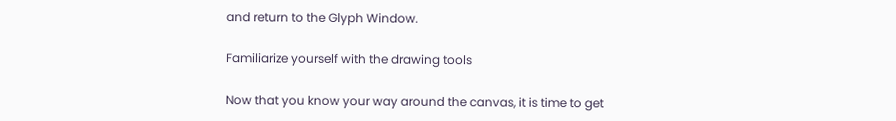and return to the Glyph Window.

Familiarize yourself with the drawing tools

Now that you know your way around the canvas, it is time to get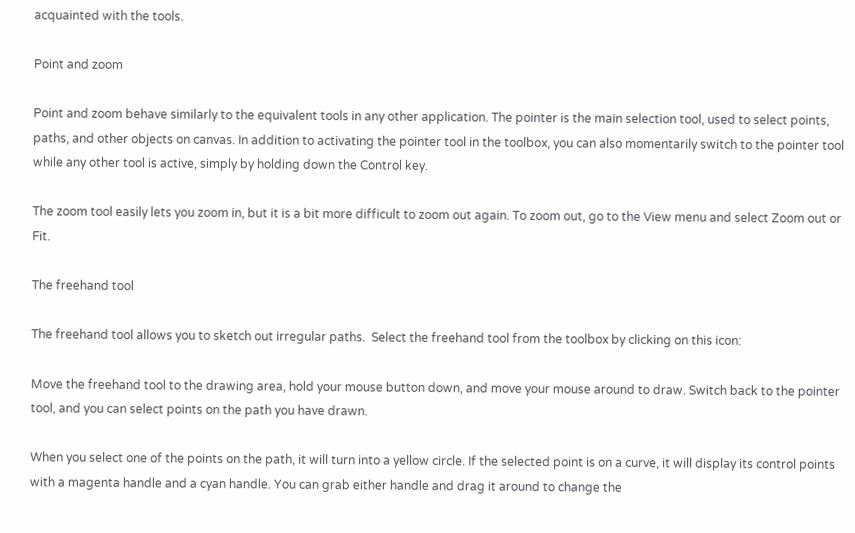acquainted with the tools.

Point and zoom

Point and zoom behave similarly to the equivalent tools in any other application. The pointer is the main selection tool, used to select points, paths, and other objects on canvas. In addition to activating the pointer tool in the toolbox, you can also momentarily switch to the pointer tool while any other tool is active, simply by holding down the Control key.

The zoom tool easily lets you zoom in, but it is a bit more difficult to zoom out again. To zoom out, go to the View menu and select Zoom out or Fit.

The freehand tool

The freehand tool allows you to sketch out irregular paths.  Select the freehand tool from the toolbox by clicking on this icon:

Move the freehand tool to the drawing area, hold your mouse button down, and move your mouse around to draw. Switch back to the pointer tool, and you can select points on the path you have drawn.

When you select one of the points on the path, it will turn into a yellow circle. If the selected point is on a curve, it will display its control points with a magenta handle and a cyan handle. You can grab either handle and drag it around to change the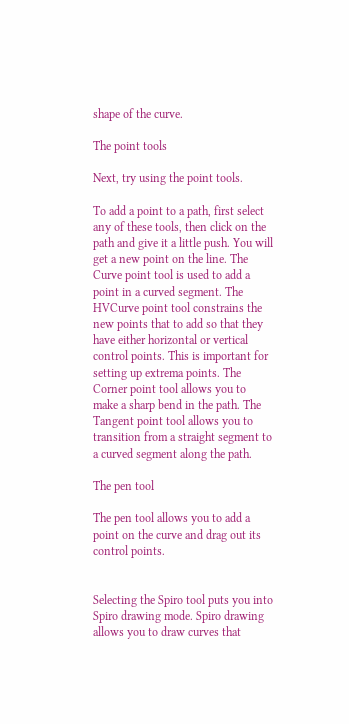shape of the curve.

The point tools

Next, try using the point tools.

To add a point to a path, first select any of these tools, then click on the path and give it a little push. You will get a new point on the line. The Curve point tool is used to add a point in a curved segment. The HVCurve point tool constrains the new points that to add so that they have either horizontal or vertical control points. This is important for setting up extrema points. The Corner point tool allows you to make a sharp bend in the path. The Tangent point tool allows you to transition from a straight segment to a curved segment along the path.

The pen tool

The pen tool allows you to add a point on the curve and drag out its control points.


Selecting the Spiro tool puts you into Spiro drawing mode. Spiro drawing allows you to draw curves that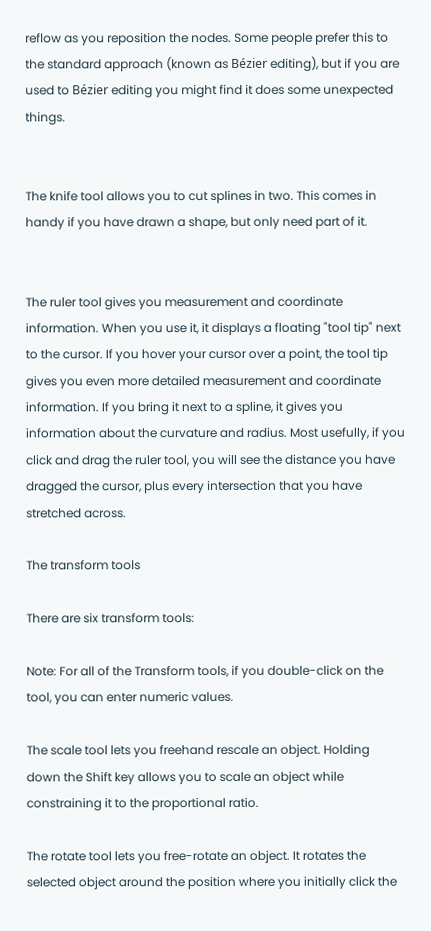reflow as you reposition the nodes. Some people prefer this to the standard approach (known as Bézier editing), but if you are used to Bézier editing you might find it does some unexpected things.


The knife tool allows you to cut splines in two. This comes in handy if you have drawn a shape, but only need part of it.


The ruler tool gives you measurement and coordinate information. When you use it, it displays a floating "tool tip" next to the cursor. If you hover your cursor over a point, the tool tip gives you even more detailed measurement and coordinate information. If you bring it next to a spline, it gives you information about the curvature and radius. Most usefully, if you click and drag the ruler tool, you will see the distance you have dragged the cursor, plus every intersection that you have stretched across.

The transform tools

There are six transform tools:

Note: For all of the Transform tools, if you double-click on the tool, you can enter numeric values.

The scale tool lets you freehand rescale an object. Holding down the Shift key allows you to scale an object while constraining it to the proportional ratio.

The rotate tool lets you free-rotate an object. It rotates the selected object around the position where you initially click the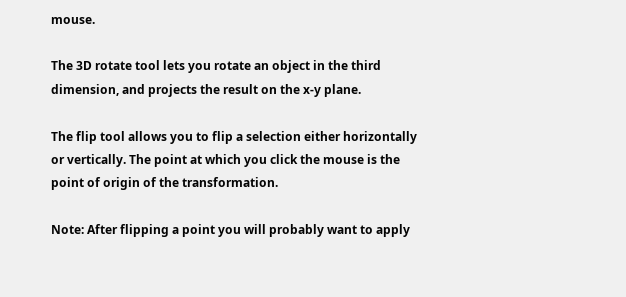mouse.

The 3D rotate tool lets you rotate an object in the third dimension, and projects the result on the x-y plane.

The flip tool allows you to flip a selection either horizontally or vertically. The point at which you click the mouse is the point of origin of the transformation.

Note: After flipping a point you will probably want to apply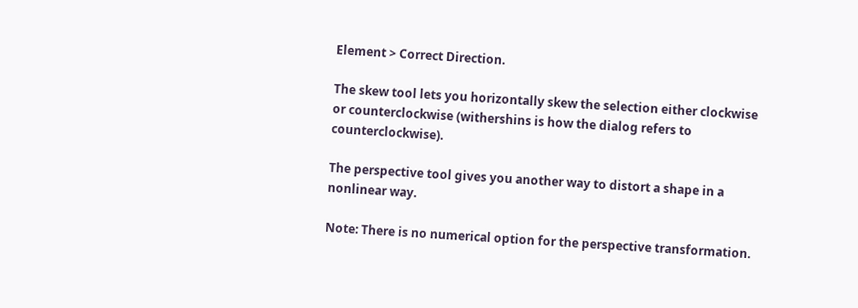Element > Correct Direction.

The skew tool lets you horizontally skew the selection either clockwise or counterclockwise (withershins is how the dialog refers to counterclockwise).

The perspective tool gives you another way to distort a shape in a nonlinear way.

Note: There is no numerical option for the perspective transformation.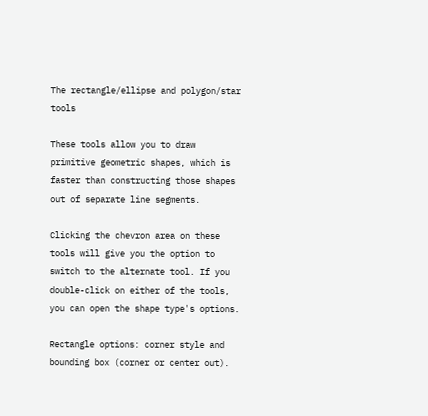The rectangle/ellipse and polygon/star tools

These tools allow you to draw primitive geometric shapes, which is faster than constructing those shapes out of separate line segments.

Clicking the chevron area on these tools will give you the option to switch to the alternate tool. If you double-click on either of the tools, you can open the shape type's options.

Rectangle options: corner style and bounding box (corner or center out).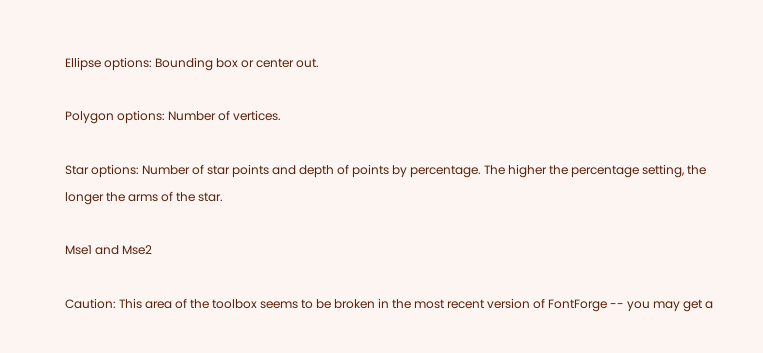Ellipse options: Bounding box or center out.

Polygon options: Number of vertices.

Star options: Number of star points and depth of points by percentage. The higher the percentage setting, the longer the arms of the star.

Mse1 and Mse2

Caution: This area of the toolbox seems to be broken in the most recent version of FontForge -- you may get a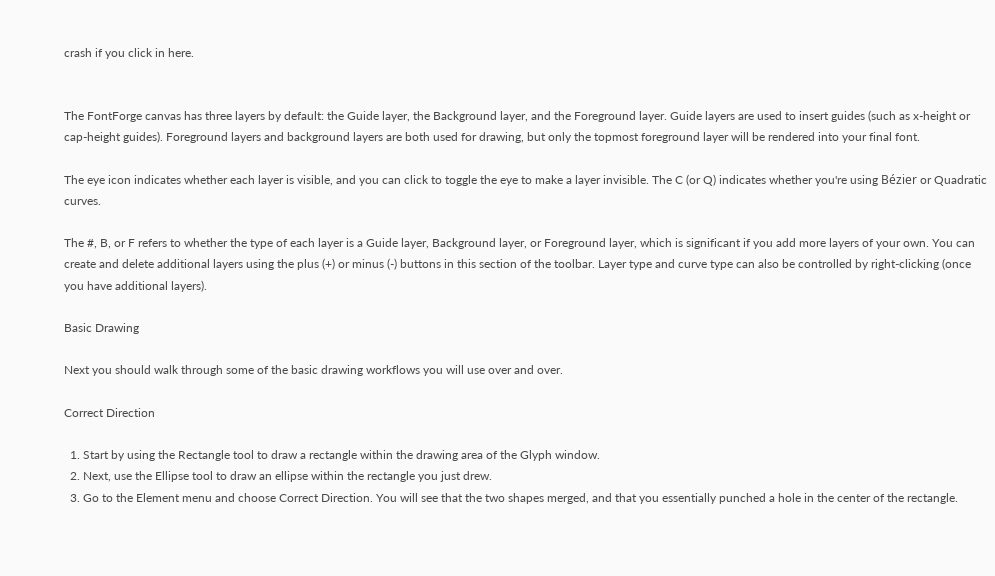crash if you click in here.


The FontForge canvas has three layers by default: the Guide layer, the Background layer, and the Foreground layer. Guide layers are used to insert guides (such as x-height or cap-height guides). Foreground layers and background layers are both used for drawing, but only the topmost foreground layer will be rendered into your final font.

The eye icon indicates whether each layer is visible, and you can click to toggle the eye to make a layer invisible. The C (or Q) indicates whether you're using Bézier or Quadratic curves.

The #, B, or F refers to whether the type of each layer is a Guide layer, Background layer, or Foreground layer, which is significant if you add more layers of your own. You can create and delete additional layers using the plus (+) or minus (-) buttons in this section of the toolbar. Layer type and curve type can also be controlled by right-clicking (once you have additional layers).

Basic Drawing

Next you should walk through some of the basic drawing workflows you will use over and over.

Correct Direction

  1. Start by using the Rectangle tool to draw a rectangle within the drawing area of the Glyph window.
  2. Next, use the Ellipse tool to draw an ellipse within the rectangle you just drew.
  3. Go to the Element menu and choose Correct Direction. You will see that the two shapes merged, and that you essentially punched a hole in the center of the rectangle.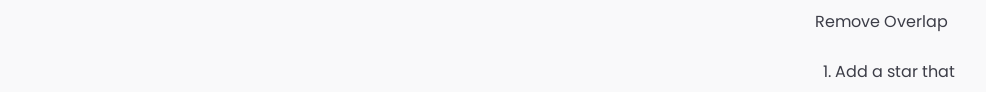Remove Overlap

  1. Add a star that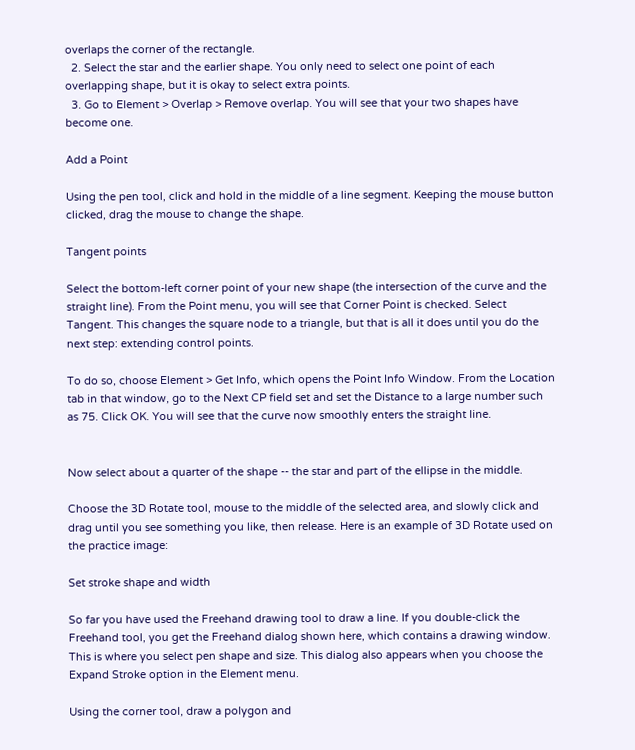overlaps the corner of the rectangle.
  2. Select the star and the earlier shape. You only need to select one point of each overlapping shape, but it is okay to select extra points.
  3. Go to Element > Overlap > Remove overlap. You will see that your two shapes have become one.

Add a Point

Using the pen tool, click and hold in the middle of a line segment. Keeping the mouse button clicked, drag the mouse to change the shape.

Tangent points

Select the bottom-left corner point of your new shape (the intersection of the curve and the straight line). From the Point menu, you will see that Corner Point is checked. Select Tangent. This changes the square node to a triangle, but that is all it does until you do the next step: extending control points.

To do so, choose Element > Get Info, which opens the Point Info Window. From the Location tab in that window, go to the Next CP field set and set the Distance to a large number such as 75. Click OK. You will see that the curve now smoothly enters the straight line.


Now select about a quarter of the shape -- the star and part of the ellipse in the middle.

Choose the 3D Rotate tool, mouse to the middle of the selected area, and slowly click and drag until you see something you like, then release. Here is an example of 3D Rotate used on the practice image:

Set stroke shape and width

So far you have used the Freehand drawing tool to draw a line. If you double-click the Freehand tool, you get the Freehand dialog shown here, which contains a drawing window. This is where you select pen shape and size. This dialog also appears when you choose the Expand Stroke option in the Element menu.

Using the corner tool, draw a polygon and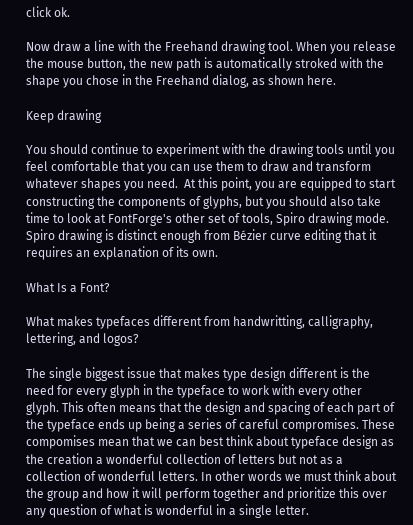click ok.

Now draw a line with the Freehand drawing tool. When you release the mouse button, the new path is automatically stroked with the shape you chose in the Freehand dialog, as shown here.

Keep drawing

You should continue to experiment with the drawing tools until you feel comfortable that you can use them to draw and transform whatever shapes you need.  At this point, you are equipped to start constructing the components of glyphs, but you should also take time to look at FontForge's other set of tools, Spiro drawing mode. Spiro drawing is distinct enough from Bézier curve editing that it requires an explanation of its own.

What Is a Font?

What makes typefaces different from handwritting, calligraphy, lettering, and logos?

The single biggest issue that makes type design different is the need for every glyph in the typeface to work with every other glyph. This often means that the design and spacing of each part of the typeface ends up being a series of careful compromises. These compomises mean that we can best think about typeface design as the creation a wonderful collection of letters but not as a collection of wonderful letters. In other words we must think about the group and how it will perform together and prioritize this over any question of what is wonderful in a single letter.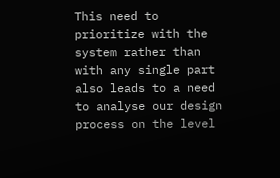This need to prioritize with the system rather than with any single part also leads to a need to analyse our design process on the level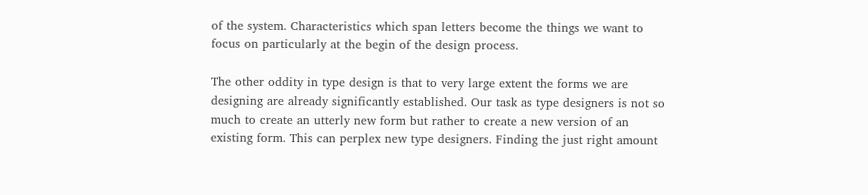of the system. Characteristics which span letters become the things we want to focus on particularly at the begin of the design process.

The other oddity in type design is that to very large extent the forms we are designing are already significantly established. Our task as type designers is not so much to create an utterly new form but rather to create a new version of an existing form. This can perplex new type designers. Finding the just right amount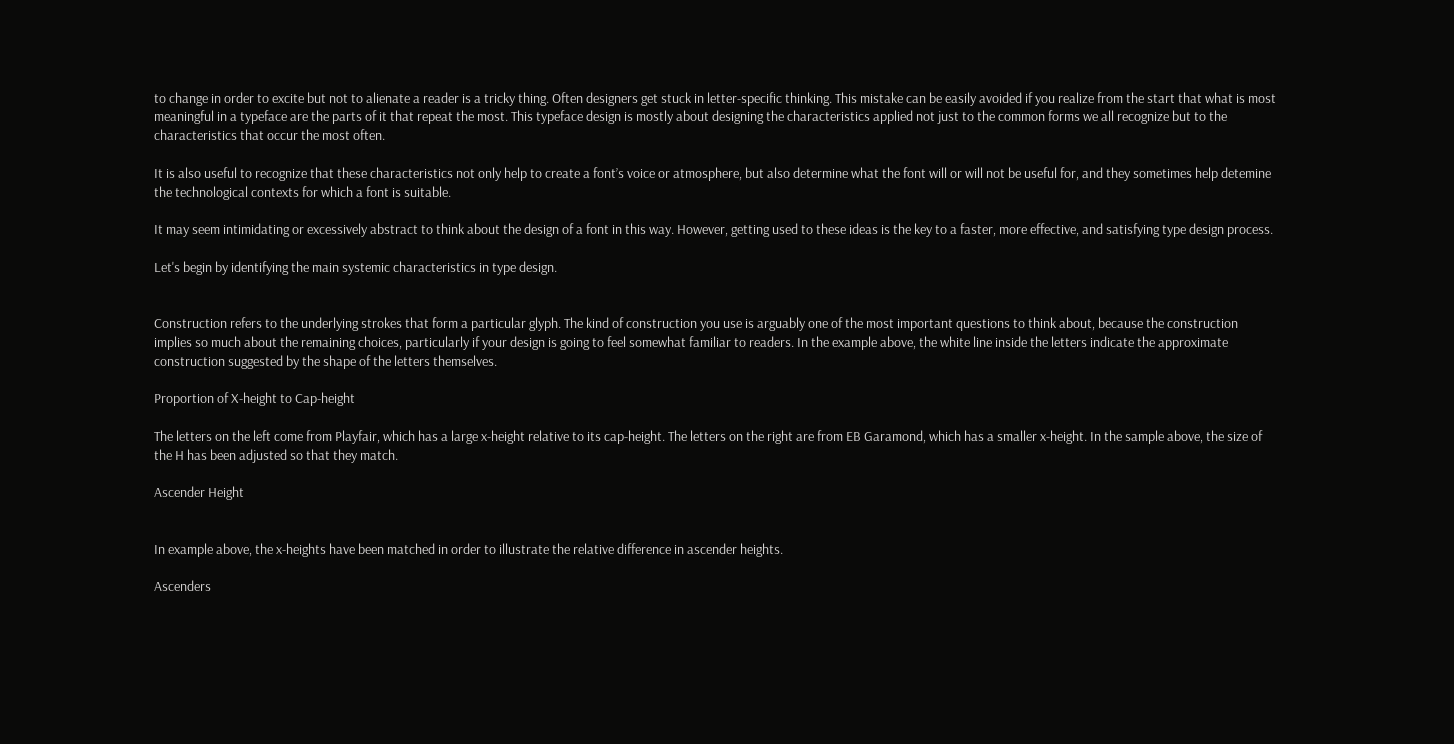to change in order to excite but not to alienate a reader is a tricky thing. Often designers get stuck in letter-specific thinking. This mistake can be easily avoided if you realize from the start that what is most meaningful in a typeface are the parts of it that repeat the most. This typeface design is mostly about designing the characteristics applied not just to the common forms we all recognize but to the characteristics that occur the most often.

It is also useful to recognize that these characteristics not only help to create a font’s voice or atmosphere, but also determine what the font will or will not be useful for, and they sometimes help detemine the technological contexts for which a font is suitable.

It may seem intimidating or excessively abstract to think about the design of a font in this way. However, getting used to these ideas is the key to a faster, more effective, and satisfying type design process.

Let's begin by identifying the main systemic characteristics in type design.


Construction refers to the underlying strokes that form a particular glyph. The kind of construction you use is arguably one of the most important questions to think about, because the construction implies so much about the remaining choices, particularly if your design is going to feel somewhat familiar to readers. In the example above, the white line inside the letters indicate the approximate construction suggested by the shape of the letters themselves.

Proportion of X-height to Cap-height

The letters on the left come from Playfair, which has a large x-height relative to its cap-height. The letters on the right are from EB Garamond, which has a smaller x-height. In the sample above, the size of the H has been adjusted so that they match.

Ascender Height


In example above, the x-heights have been matched in order to illustrate the relative difference in ascender heights.

Ascenders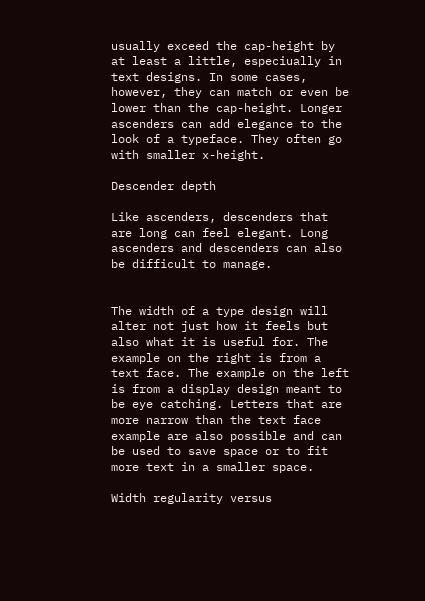usually exceed the cap-height by at least a little, especiually in text designs. In some cases, however, they can match or even be lower than the cap-height. Longer ascenders can add elegance to the look of a typeface. They often go with smaller x-height.

Descender depth

Like ascenders, descenders that are long can feel elegant. Long ascenders and descenders can also be difficult to manage.


The width of a type design will alter not just how it feels but also what it is useful for. The example on the right is from a text face. The example on the left is from a display design meant to be eye catching. Letters that are more narrow than the text face example are also possible and can be used to save space or to fit more text in a smaller space.

Width regularity versus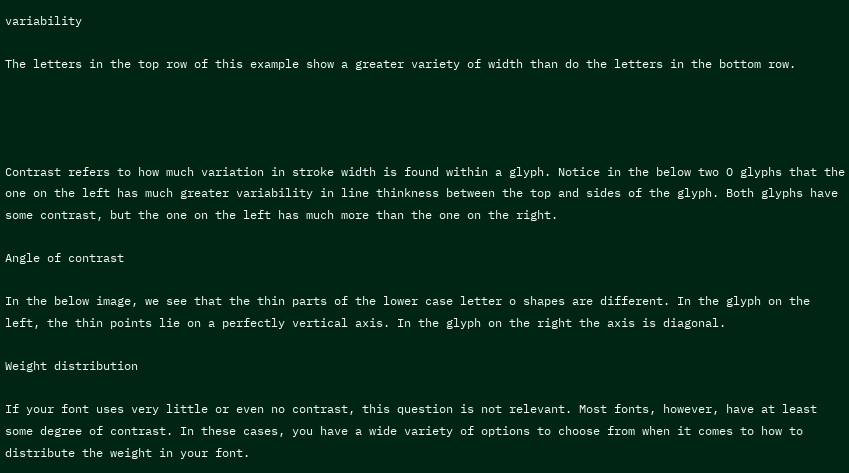variability

The letters in the top row of this example show a greater variety of width than do the letters in the bottom row.




Contrast refers to how much variation in stroke width is found within a glyph. Notice in the below two O glyphs that the one on the left has much greater variability in line thinkness between the top and sides of the glyph. Both glyphs have some contrast, but the one on the left has much more than the one on the right.

Angle of contrast

In the below image, we see that the thin parts of the lower case letter o shapes are different. In the glyph on the left, the thin points lie on a perfectly vertical axis. In the glyph on the right the axis is diagonal.

Weight distribution

If your font uses very little or even no contrast, this question is not relevant. Most fonts, however, have at least some degree of contrast. In these cases, you have a wide variety of options to choose from when it comes to how to distribute the weight in your font.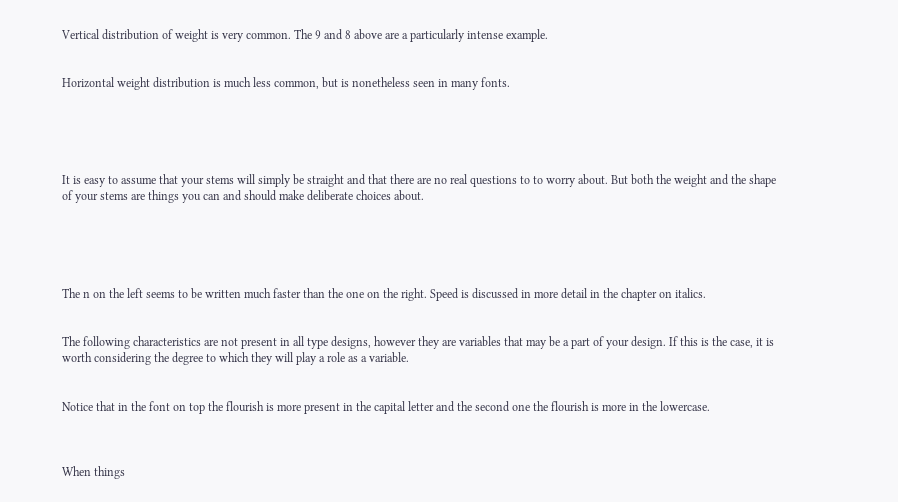Vertical distribution of weight is very common. The 9 and 8 above are a particularly intense example.


Horizontal weight distribution is much less common, but is nonetheless seen in many fonts.





It is easy to assume that your stems will simply be straight and that there are no real questions to to worry about. But both the weight and the shape of your stems are things you can and should make deliberate choices about.





The n on the left seems to be written much faster than the one on the right. Speed is discussed in more detail in the chapter on italics.


The following characteristics are not present in all type designs, however they are variables that may be a part of your design. If this is the case, it is worth considering the degree to which they will play a role as a variable.


Notice that in the font on top the flourish is more present in the capital letter and the second one the flourish is more in the lowercase.



When things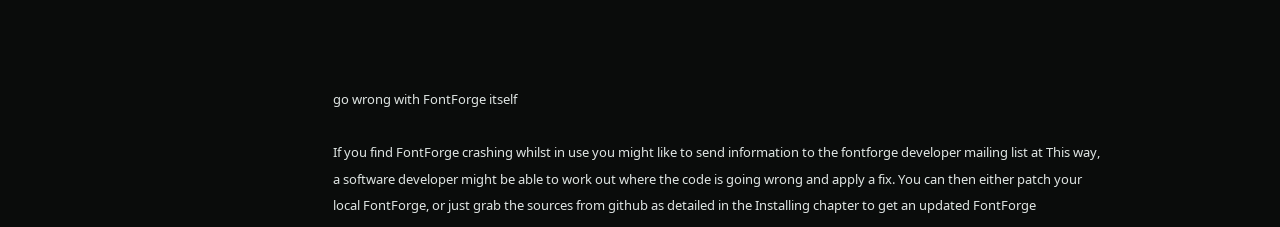go wrong with FontForge itself

If you find FontForge crashing whilst in use you might like to send information to the fontforge developer mailing list at This way, a software developer might be able to work out where the code is going wrong and apply a fix. You can then either patch your local FontForge, or just grab the sources from github as detailed in the Installing chapter to get an updated FontForge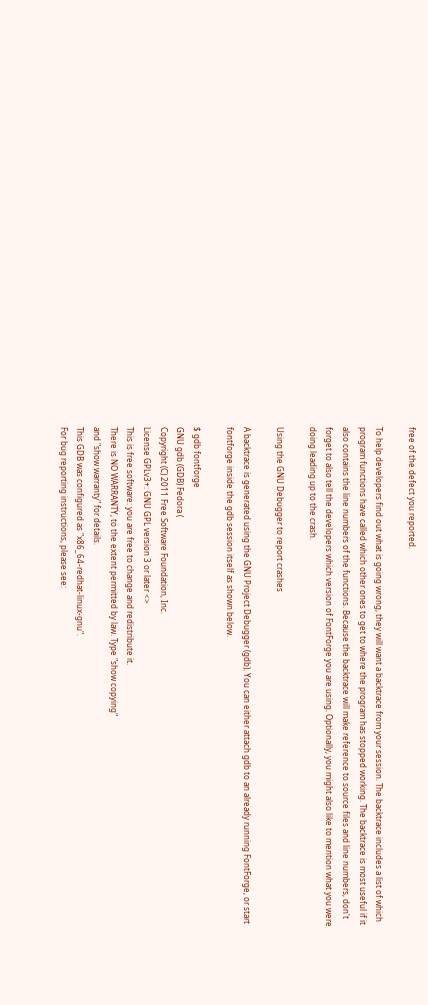free of the defect you reported.

To help developers find out what is going wrong, they will want a backtrace from your session. The backtrace includes a list of which program functions have called which other ones to get to where the program has stopped working. The backtrace is most useful if it also contains the line numbers of the functions. Because the backtrace will make reference to source files and line numbers, don't forget to also tell the developers which version of FontForge you are using. Optionally, you might also like to mention what you were doing leading up to the crash.

Using the GNU Debugger to report crashes

A backtrace is generated using the GNU Project Debugger (gdb). You can either attach gdb to an already running FontForge, or start fontforge inside the gdb session itself as shown below.

$ gdb fontforge
GNU gdb (GDB) Fedora (
Copyright (C) 2011 Free Software Foundation, Inc.
License GPLv3+: GNU GPL version 3 or later <>
This is free software: you are free to change and redistribute it.
There is NO WARRANTY, to the extent permitted by law. Type "show copying"
and "show warranty" for details.
This GDB was configured as "x86_64-redhat-linux-gnu".
For bug reporting instructions, please see: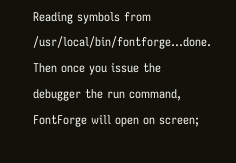Reading symbols from /usr/local/bin/fontforge...done.
Then once you issue the debugger the run command, FontForge will open on screen;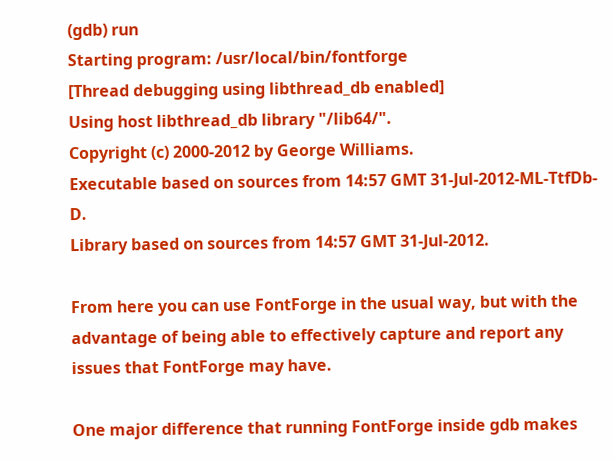(gdb) run
Starting program: /usr/local/bin/fontforge
[Thread debugging using libthread_db enabled]
Using host libthread_db library "/lib64/".
Copyright (c) 2000-2012 by George Williams.
Executable based on sources from 14:57 GMT 31-Jul-2012-ML-TtfDb-D.
Library based on sources from 14:57 GMT 31-Jul-2012.

From here you can use FontForge in the usual way, but with the advantage of being able to effectively capture and report any issues that FontForge may have.

One major difference that running FontForge inside gdb makes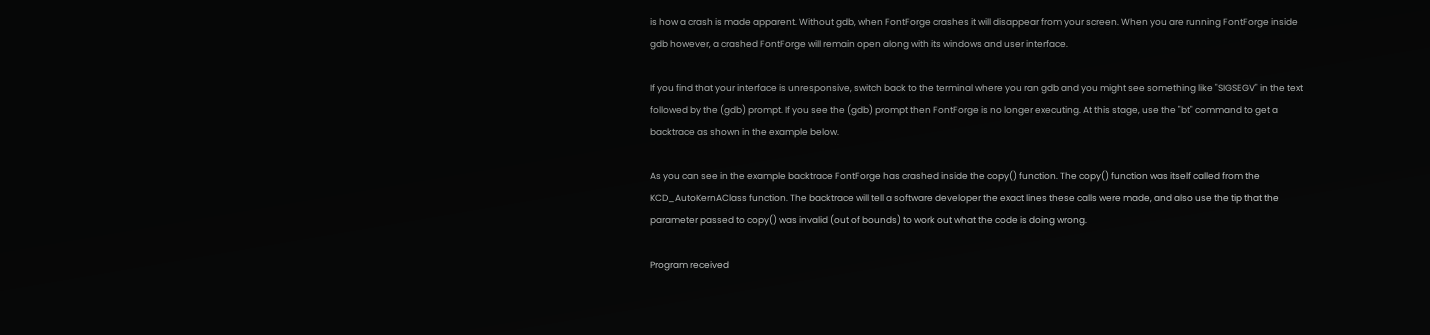is how a crash is made apparent. Without gdb, when FontForge crashes it will disappear from your screen. When you are running FontForge inside gdb however, a crashed FontForge will remain open along with its windows and user interface.

If you find that your interface is unresponsive, switch back to the terminal where you ran gdb and you might see something like "SIGSEGV" in the text followed by the (gdb) prompt. If you see the (gdb) prompt then FontForge is no longer executing. At this stage, use the "bt" command to get a backtrace as shown in the example below.

As you can see in the example backtrace FontForge has crashed inside the copy() function. The copy() function was itself called from the KCD_AutoKernAClass function. The backtrace will tell a software developer the exact lines these calls were made, and also use the tip that the parameter passed to copy() was invalid (out of bounds) to work out what the code is doing wrong.

Program received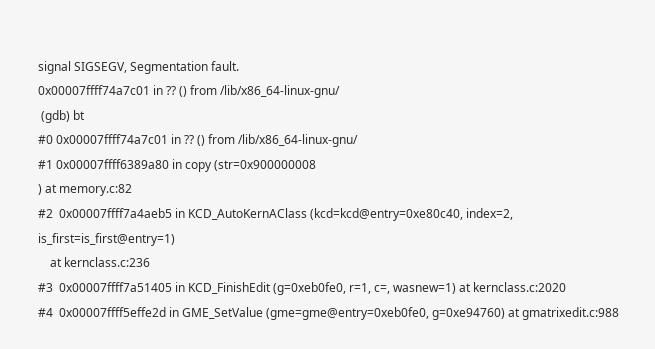signal SIGSEGV, Segmentation fault.
0x00007ffff74a7c01 in ?? () from /lib/x86_64-linux-gnu/
 (gdb) bt
#0 0x00007ffff74a7c01 in ?? () from /lib/x86_64-linux-gnu/
#1 0x00007ffff6389a80 in copy (str=0x900000008
) at memory.c:82
#2  0x00007ffff7a4aeb5 in KCD_AutoKernAClass (kcd=kcd@entry=0xe80c40, index=2, is_first=is_first@entry=1)
    at kernclass.c:236
#3  0x00007ffff7a51405 in KCD_FinishEdit (g=0xeb0fe0, r=1, c=, wasnew=1) at kernclass.c:2020
#4  0x00007ffff5effe2d in GME_SetValue (gme=gme@entry=0xeb0fe0, g=0xe94760) at gmatrixedit.c:988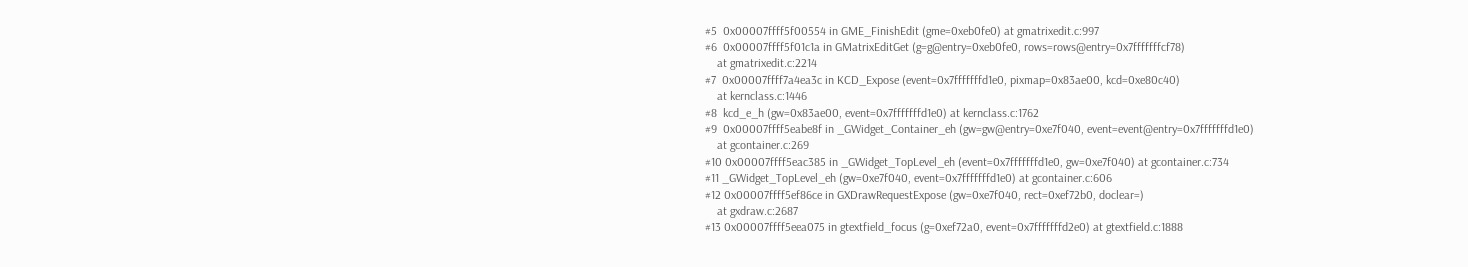#5  0x00007ffff5f00554 in GME_FinishEdit (gme=0xeb0fe0) at gmatrixedit.c:997
#6  0x00007ffff5f01c1a in GMatrixEditGet (g=g@entry=0xeb0fe0, rows=rows@entry=0x7fffffffcf78)
    at gmatrixedit.c:2214
#7  0x00007ffff7a4ea3c in KCD_Expose (event=0x7fffffffd1e0, pixmap=0x83ae00, kcd=0xe80c40)
    at kernclass.c:1446
#8  kcd_e_h (gw=0x83ae00, event=0x7fffffffd1e0) at kernclass.c:1762
#9  0x00007ffff5eabe8f in _GWidget_Container_eh (gw=gw@entry=0xe7f040, event=event@entry=0x7fffffffd1e0)
    at gcontainer.c:269
#10 0x00007ffff5eac385 in _GWidget_TopLevel_eh (event=0x7fffffffd1e0, gw=0xe7f040) at gcontainer.c:734
#11 _GWidget_TopLevel_eh (gw=0xe7f040, event=0x7fffffffd1e0) at gcontainer.c:606
#12 0x00007ffff5ef86ce in GXDrawRequestExpose (gw=0xe7f040, rect=0xef72b0, doclear=)
    at gxdraw.c:2687
#13 0x00007ffff5eea075 in gtextfield_focus (g=0xef72a0, event=0x7fffffffd2e0) at gtextfield.c:1888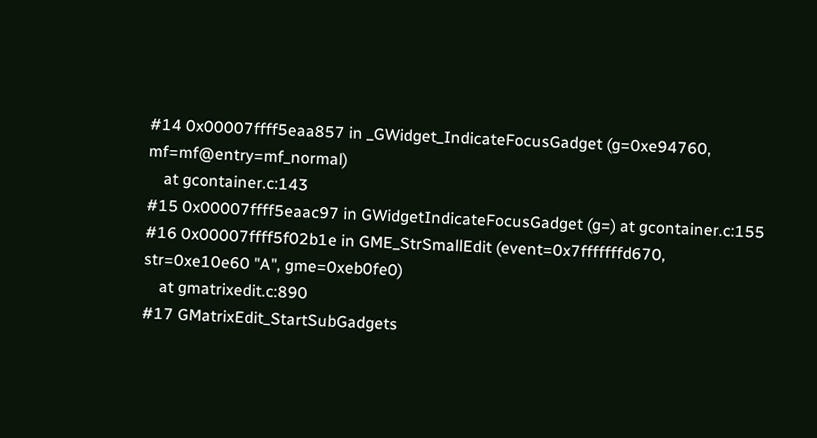#14 0x00007ffff5eaa857 in _GWidget_IndicateFocusGadget (g=0xe94760, mf=mf@entry=mf_normal)
    at gcontainer.c:143
#15 0x00007ffff5eaac97 in GWidgetIndicateFocusGadget (g=) at gcontainer.c:155
#16 0x00007ffff5f02b1e in GME_StrSmallEdit (event=0x7fffffffd670, str=0xe10e60 "A", gme=0xeb0fe0)
    at gmatrixedit.c:890
#17 GMatrixEdit_StartSubGadgets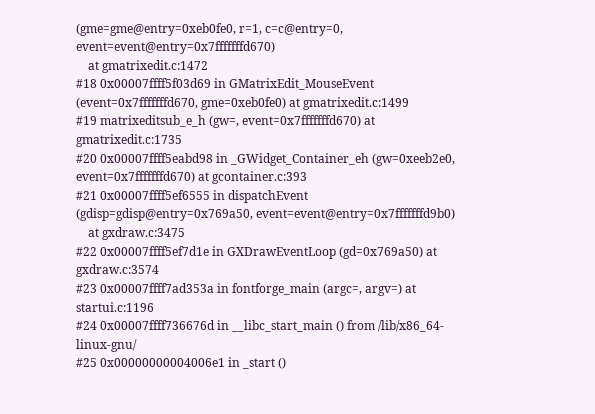(gme=gme@entry=0xeb0fe0, r=1, c=c@entry=0, event=event@entry=0x7fffffffd670)
    at gmatrixedit.c:1472
#18 0x00007ffff5f03d69 in GMatrixEdit_MouseEvent (event=0x7fffffffd670, gme=0xeb0fe0) at gmatrixedit.c:1499
#19 matrixeditsub_e_h (gw=, event=0x7fffffffd670) at gmatrixedit.c:1735
#20 0x00007ffff5eabd98 in _GWidget_Container_eh (gw=0xeeb2e0, event=0x7fffffffd670) at gcontainer.c:393
#21 0x00007ffff5ef6555 in dispatchEvent (gdisp=gdisp@entry=0x769a50, event=event@entry=0x7fffffffd9b0)
    at gxdraw.c:3475
#22 0x00007ffff5ef7d1e in GXDrawEventLoop (gd=0x769a50) at gxdraw.c:3574
#23 0x00007ffff7ad353a in fontforge_main (argc=, argv=) at startui.c:1196
#24 0x00007ffff736676d in __libc_start_main () from /lib/x86_64-linux-gnu/
#25 0x00000000004006e1 in _start ()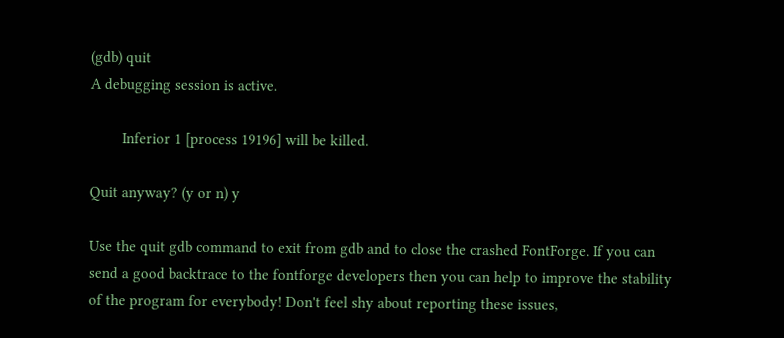(gdb) quit
A debugging session is active.

        Inferior 1 [process 19196] will be killed.

Quit anyway? (y or n) y

Use the quit gdb command to exit from gdb and to close the crashed FontForge. If you can send a good backtrace to the fontforge developers then you can help to improve the stability of the program for everybody! Don't feel shy about reporting these issues,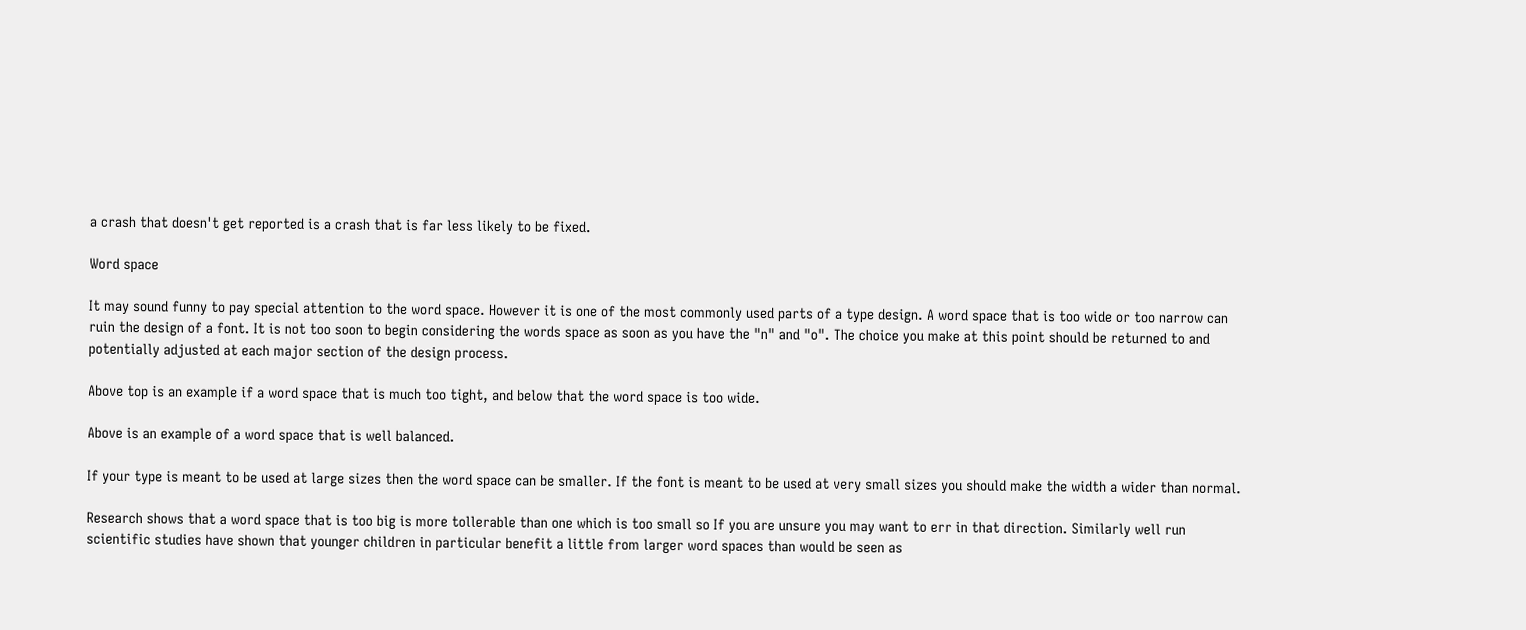a crash that doesn't get reported is a crash that is far less likely to be fixed.

Word space

It may sound funny to pay special attention to the word space. However it is one of the most commonly used parts of a type design. A word space that is too wide or too narrow can ruin the design of a font. It is not too soon to begin considering the words space as soon as you have the "n" and "o". The choice you make at this point should be returned to and potentially adjusted at each major section of the design process.

Above top is an example if a word space that is much too tight, and below that the word space is too wide.

Above is an example of a word space that is well balanced.

If your type is meant to be used at large sizes then the word space can be smaller. If the font is meant to be used at very small sizes you should make the width a wider than normal.

Research shows that a word space that is too big is more tollerable than one which is too small so If you are unsure you may want to err in that direction. Similarly well run scientific studies have shown that younger children in particular benefit a little from larger word spaces than would be seen as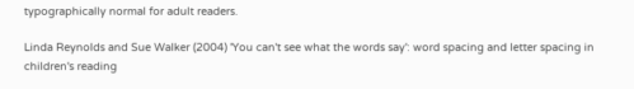typographically normal for adult readers.

Linda Reynolds and Sue Walker (2004) 'You can't see what the words say': word spacing and letter spacing in children's reading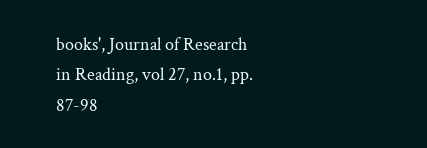books', Journal of Research in Reading, vol 27, no.1, pp. 87-98